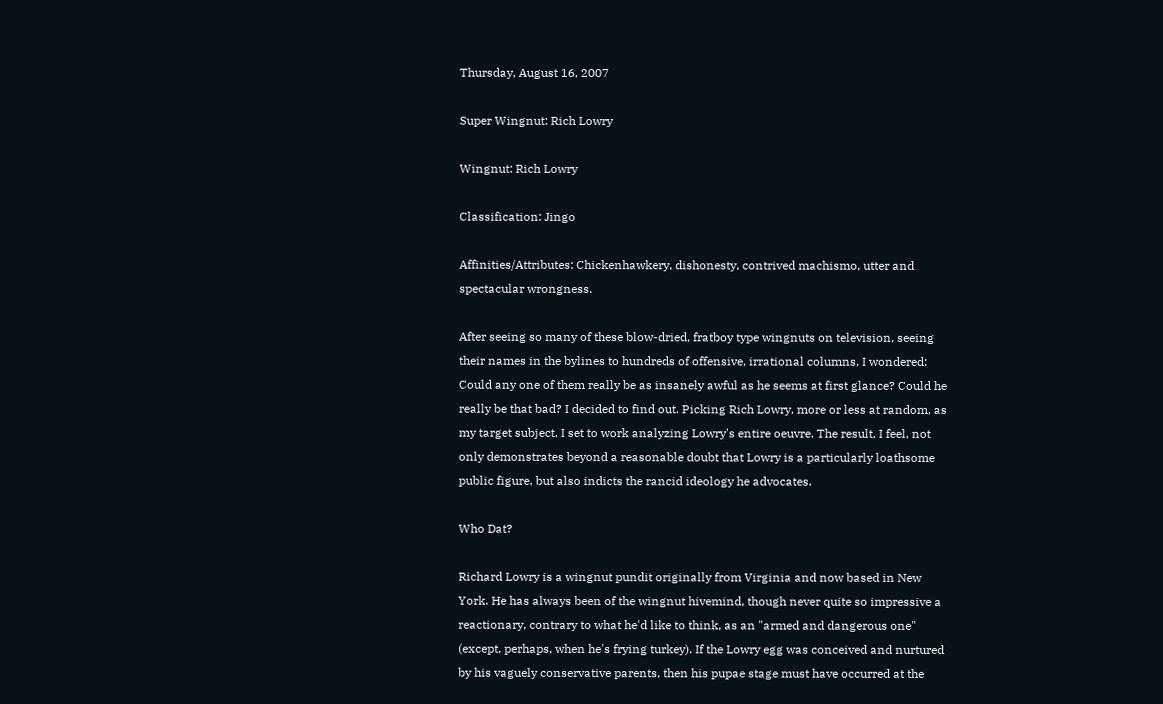Thursday, August 16, 2007

Super Wingnut: Rich Lowry

Wingnut: Rich Lowry

Classification: Jingo

Affinities/Attributes: Chickenhawkery, dishonesty, contrived machismo, utter and spectacular wrongness.

After seeing so many of these blow-dried, fratboy type wingnuts on television, seeing their names in the bylines to hundreds of offensive, irrational columns, I wondered: Could any one of them really be as insanely awful as he seems at first glance? Could he really be that bad? I decided to find out. Picking Rich Lowry, more or less at random, as my target subject, I set to work analyzing Lowry's entire oeuvre. The result, I feel, not only demonstrates beyond a reasonable doubt that Lowry is a particularly loathsome public figure, but also indicts the rancid ideology he advocates.

Who Dat?

Richard Lowry is a wingnut pundit originally from Virginia and now based in New York. He has always been of the wingnut hivemind, though never quite so impressive a reactionary, contrary to what he'd like to think, as an "armed and dangerous one" (except, perhaps, when he's frying turkey). If the Lowry egg was conceived and nurtured by his vaguely conservative parents, then his pupae stage must have occurred at the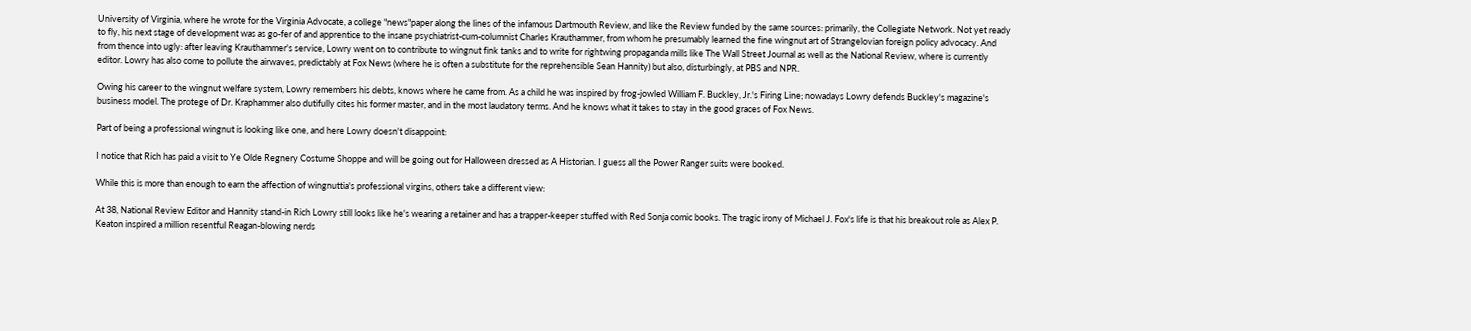University of Virginia, where he wrote for the Virginia Advocate, a college "news"paper along the lines of the infamous Dartmouth Review, and like the Review funded by the same sources: primarily, the Collegiate Network. Not yet ready to fly, his next stage of development was as go-fer of and apprentice to the insane psychiatrist-cum-columnist Charles Krauthammer, from whom he presumably learned the fine wingnut art of Strangelovian foreign policy advocacy. And from thence into ugly: after leaving Krauthammer's service, Lowry went on to contribute to wingnut fink tanks and to write for rightwing propaganda mills like The Wall Street Journal as well as the National Review, where is currently editor. Lowry has also come to pollute the airwaves, predictably at Fox News (where he is often a substitute for the reprehensible Sean Hannity) but also, disturbingly, at PBS and NPR.

Owing his career to the wingnut welfare system, Lowry remembers his debts, knows where he came from. As a child he was inspired by frog-jowled William F. Buckley, Jr.'s Firing Line; nowadays Lowry defends Buckley's magazine's business model. The protege of Dr. Kraphammer also dutifully cites his former master, and in the most laudatory terms. And he knows what it takes to stay in the good graces of Fox News.

Part of being a professional wingnut is looking like one, and here Lowry doesn't disappoint:

I notice that Rich has paid a visit to Ye Olde Regnery Costume Shoppe and will be going out for Halloween dressed as A Historian. I guess all the Power Ranger suits were booked.

While this is more than enough to earn the affection of wingnuttia's professional virgins, others take a different view:

At 38, National Review Editor and Hannity stand-in Rich Lowry still looks like he's wearing a retainer and has a trapper-keeper stuffed with Red Sonja comic books. The tragic irony of Michael J. Fox's life is that his breakout role as Alex P. Keaton inspired a million resentful Reagan-blowing nerds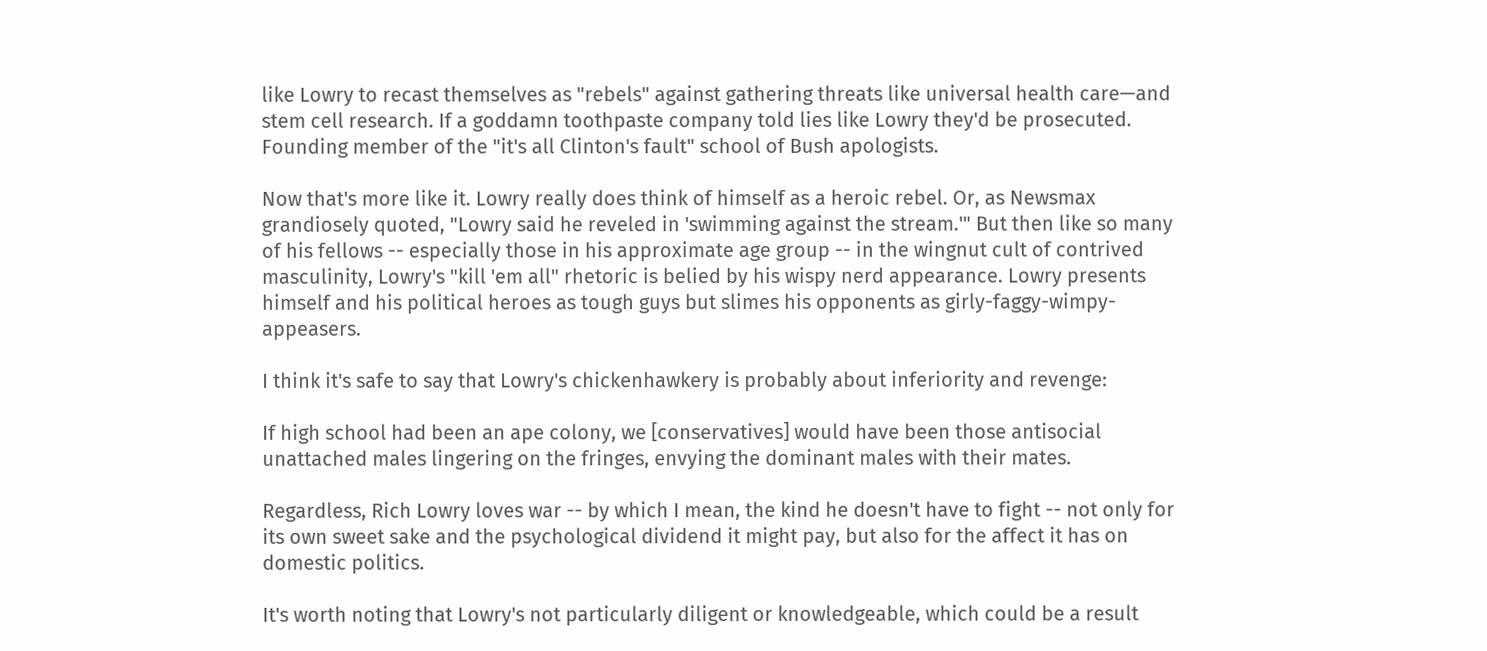like Lowry to recast themselves as "rebels" against gathering threats like universal health care—and stem cell research. If a goddamn toothpaste company told lies like Lowry they'd be prosecuted. Founding member of the "it's all Clinton's fault" school of Bush apologists.

Now that's more like it. Lowry really does think of himself as a heroic rebel. Or, as Newsmax grandiosely quoted, "Lowry said he reveled in 'swimming against the stream.'" But then like so many of his fellows -- especially those in his approximate age group -- in the wingnut cult of contrived masculinity, Lowry's "kill 'em all" rhetoric is belied by his wispy nerd appearance. Lowry presents himself and his political heroes as tough guys but slimes his opponents as girly-faggy-wimpy-appeasers.

I think it's safe to say that Lowry's chickenhawkery is probably about inferiority and revenge:

If high school had been an ape colony, we [conservatives] would have been those antisocial unattached males lingering on the fringes, envying the dominant males with their mates.

Regardless, Rich Lowry loves war -- by which I mean, the kind he doesn't have to fight -- not only for its own sweet sake and the psychological dividend it might pay, but also for the affect it has on domestic politics.

It's worth noting that Lowry's not particularly diligent or knowledgeable, which could be a result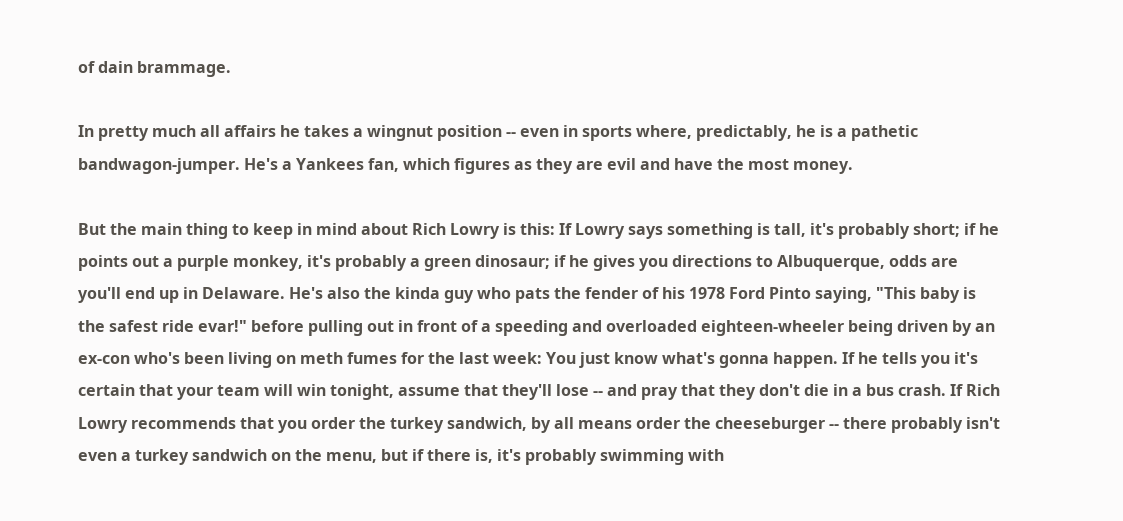of dain brammage.

In pretty much all affairs he takes a wingnut position -- even in sports where, predictably, he is a pathetic bandwagon-jumper. He's a Yankees fan, which figures as they are evil and have the most money.

But the main thing to keep in mind about Rich Lowry is this: If Lowry says something is tall, it's probably short; if he points out a purple monkey, it's probably a green dinosaur; if he gives you directions to Albuquerque, odds are you'll end up in Delaware. He's also the kinda guy who pats the fender of his 1978 Ford Pinto saying, "This baby is the safest ride evar!" before pulling out in front of a speeding and overloaded eighteen-wheeler being driven by an ex-con who's been living on meth fumes for the last week: You just know what's gonna happen. If he tells you it's certain that your team will win tonight, assume that they'll lose -- and pray that they don't die in a bus crash. If Rich Lowry recommends that you order the turkey sandwich, by all means order the cheeseburger -- there probably isn't even a turkey sandwich on the menu, but if there is, it's probably swimming with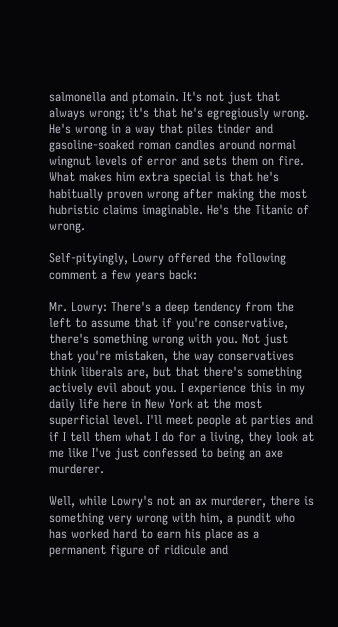salmonella and ptomain. It's not just that always wrong; it's that he's egregiously wrong. He's wrong in a way that piles tinder and gasoline-soaked roman candles around normal wingnut levels of error and sets them on fire. What makes him extra special is that he's habitually proven wrong after making the most hubristic claims imaginable. He's the Titanic of wrong.

Self-pityingly, Lowry offered the following comment a few years back:

Mr. Lowry: There's a deep tendency from the left to assume that if you're conservative, there's something wrong with you. Not just that you're mistaken, the way conservatives think liberals are, but that there's something actively evil about you. I experience this in my daily life here in New York at the most superficial level. I'll meet people at parties and if I tell them what I do for a living, they look at me like I've just confessed to being an axe murderer.

Well, while Lowry's not an ax murderer, there is something very wrong with him, a pundit who has worked hard to earn his place as a permanent figure of ridicule and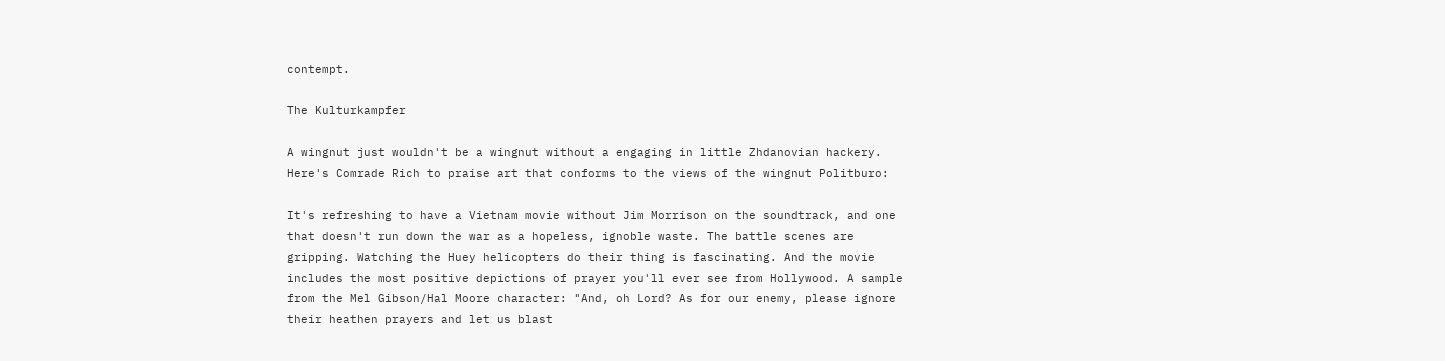contempt.

The Kulturkampfer

A wingnut just wouldn't be a wingnut without a engaging in little Zhdanovian hackery. Here's Comrade Rich to praise art that conforms to the views of the wingnut Politburo:

It's refreshing to have a Vietnam movie without Jim Morrison on the soundtrack, and one that doesn't run down the war as a hopeless, ignoble waste. The battle scenes are gripping. Watching the Huey helicopters do their thing is fascinating. And the movie includes the most positive depictions of prayer you'll ever see from Hollywood. A sample from the Mel Gibson/Hal Moore character: "And, oh Lord? As for our enemy, please ignore their heathen prayers and let us blast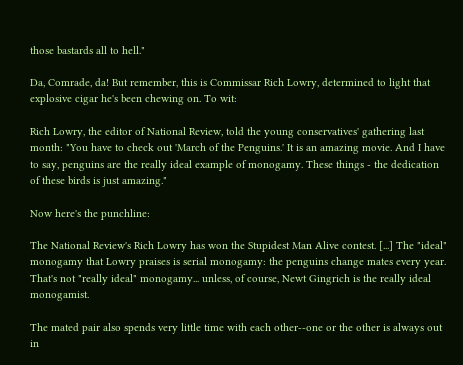those bastards all to hell."

Da, Comrade, da! But remember, this is Commissar Rich Lowry, determined to light that explosive cigar he's been chewing on. To wit:

Rich Lowry, the editor of National Review, told the young conservatives' gathering last month: "You have to check out 'March of the Penguins.' It is an amazing movie. And I have to say, penguins are the really ideal example of monogamy. These things - the dedication of these birds is just amazing."

Now here's the punchline:

The National Review's Rich Lowry has won the Stupidest Man Alive contest. [...] The "ideal" monogamy that Lowry praises is serial monogamy: the penguins change mates every year. That's not "really ideal" monogamy... unless, of course, Newt Gingrich is the really ideal monogamist.

The mated pair also spends very little time with each other--one or the other is always out in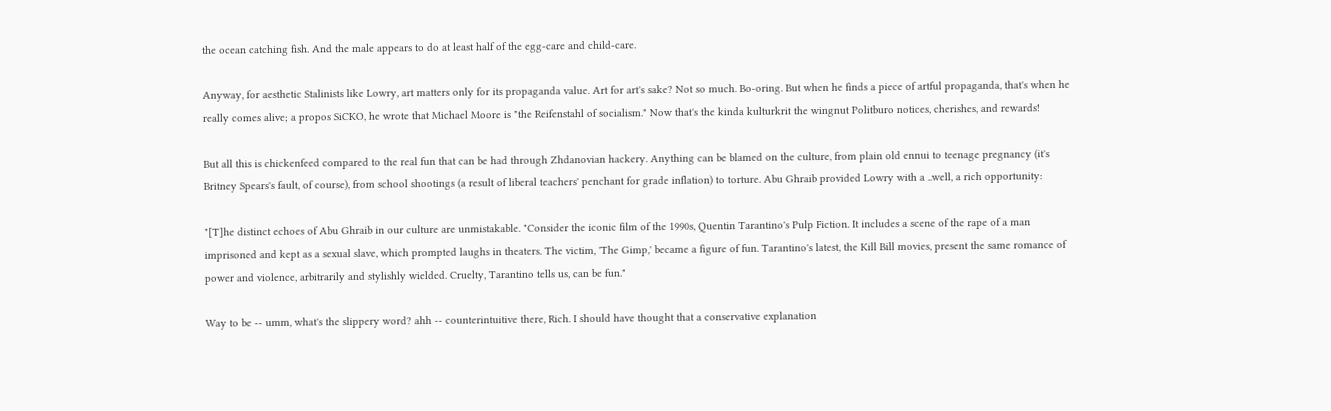the ocean catching fish. And the male appears to do at least half of the egg-care and child-care.

Anyway, for aesthetic Stalinists like Lowry, art matters only for its propaganda value. Art for art's sake? Not so much. Bo-oring. But when he finds a piece of artful propaganda, that's when he really comes alive; a propos SiCKO, he wrote that Michael Moore is "the Reifenstahl of socialism." Now that's the kinda kulturkrit the wingnut Politburo notices, cherishes, and rewards!

But all this is chickenfeed compared to the real fun that can be had through Zhdanovian hackery. Anything can be blamed on the culture, from plain old ennui to teenage pregnancy (it's Britney Spears's fault, of course), from school shootings (a result of liberal teachers' penchant for grade inflation) to torture. Abu Ghraib provided Lowry with a ..well, a rich opportunity:

"[T]he distinct echoes of Abu Ghraib in our culture are unmistakable. "Consider the iconic film of the 1990s, Quentin Tarantino's Pulp Fiction. It includes a scene of the rape of a man imprisoned and kept as a sexual slave, which prompted laughs in theaters. The victim, 'The Gimp,' became a figure of fun. Tarantino's latest, the Kill Bill movies, present the same romance of power and violence, arbitrarily and stylishly wielded. Cruelty, Tarantino tells us, can be fun."

Way to be -- umm, what's the slippery word? ahh -- counterintuitive there, Rich. I should have thought that a conservative explanation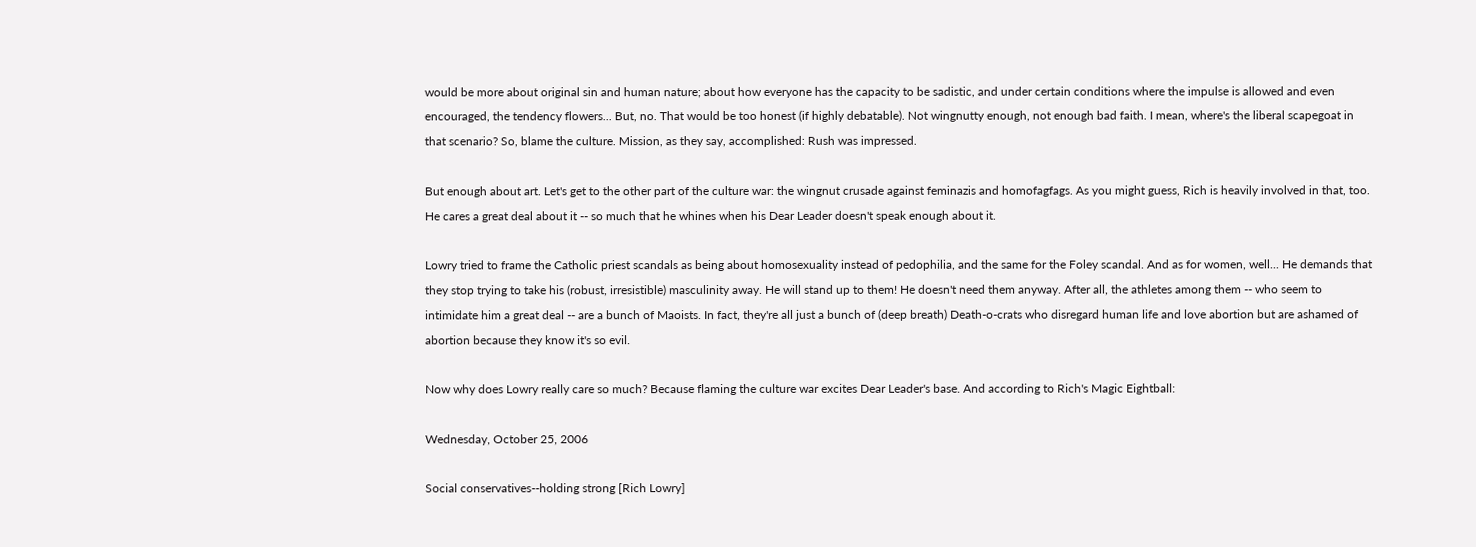would be more about original sin and human nature; about how everyone has the capacity to be sadistic, and under certain conditions where the impulse is allowed and even encouraged, the tendency flowers... But, no. That would be too honest (if highly debatable). Not wingnutty enough, not enough bad faith. I mean, where's the liberal scapegoat in that scenario? So, blame the culture. Mission, as they say, accomplished: Rush was impressed.

But enough about art. Let's get to the other part of the culture war: the wingnut crusade against feminazis and homofagfags. As you might guess, Rich is heavily involved in that, too. He cares a great deal about it -- so much that he whines when his Dear Leader doesn't speak enough about it.

Lowry tried to frame the Catholic priest scandals as being about homosexuality instead of pedophilia, and the same for the Foley scandal. And as for women, well... He demands that they stop trying to take his (robust, irresistible) masculinity away. He will stand up to them! He doesn't need them anyway. After all, the athletes among them -- who seem to intimidate him a great deal -- are a bunch of Maoists. In fact, they're all just a bunch of (deep breath) Death-o-crats who disregard human life and love abortion but are ashamed of abortion because they know it's so evil.

Now why does Lowry really care so much? Because flaming the culture war excites Dear Leader's base. And according to Rich's Magic Eightball:

Wednesday, October 25, 2006

Social conservatives--holding strong [Rich Lowry]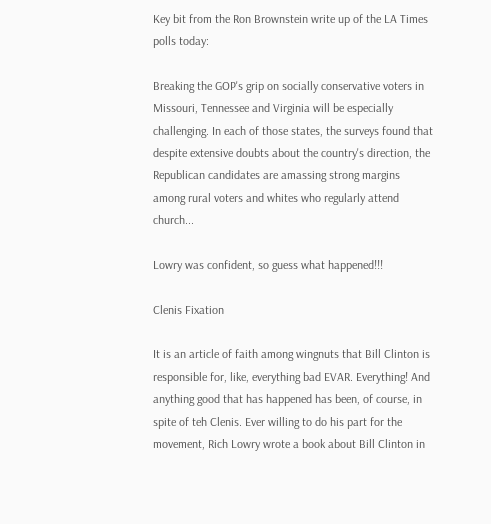Key bit from the Ron Brownstein write up of the LA Times polls today:

Breaking the GOP's grip on socially conservative voters in Missouri, Tennessee and Virginia will be especially challenging. In each of those states, the surveys found that despite extensive doubts about the country's direction, the Republican candidates are amassing strong margins among rural voters and whites who regularly attend church...

Lowry was confident, so guess what happened!!!

Clenis Fixation

It is an article of faith among wingnuts that Bill Clinton is responsible for, like, everything bad EVAR. Everything! And anything good that has happened has been, of course, in spite of teh Clenis. Ever willing to do his part for the movement, Rich Lowry wrote a book about Bill Clinton in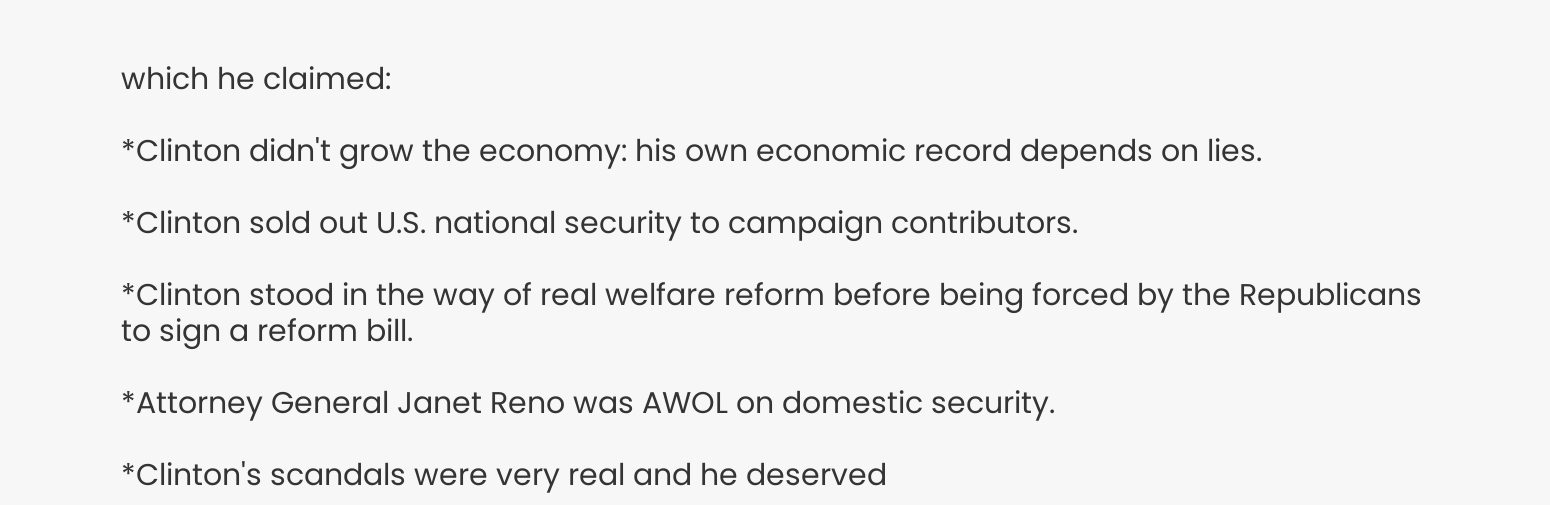which he claimed:

*Clinton didn't grow the economy: his own economic record depends on lies.

*Clinton sold out U.S. national security to campaign contributors.

*Clinton stood in the way of real welfare reform before being forced by the Republicans to sign a reform bill.

*Attorney General Janet Reno was AWOL on domestic security.

*Clinton's scandals were very real and he deserved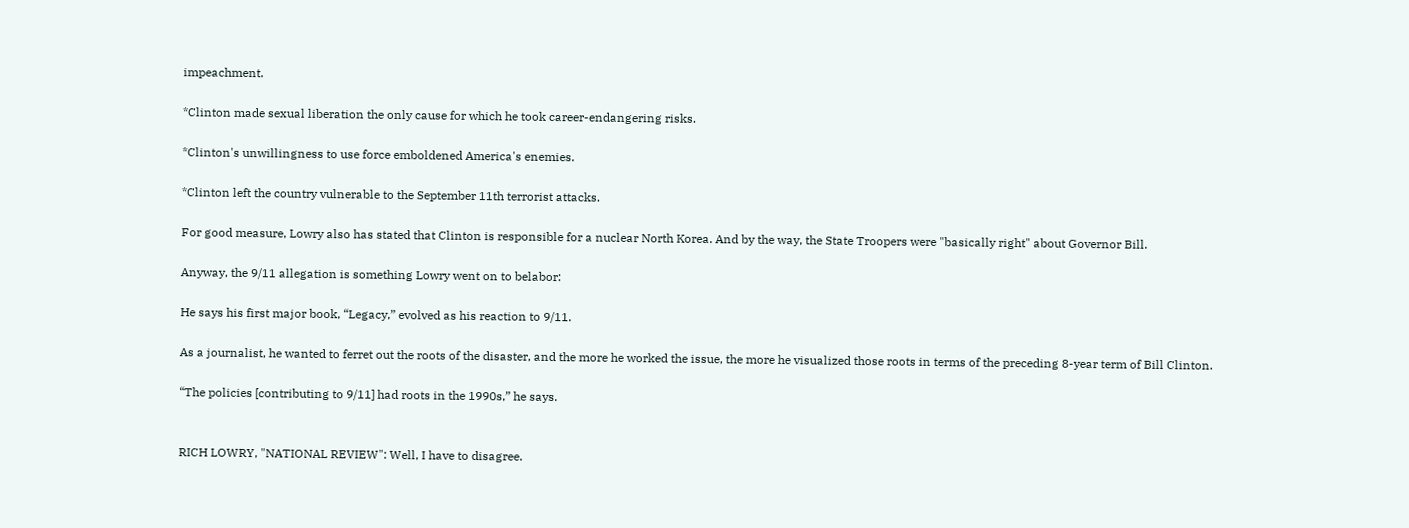impeachment.

*Clinton made sexual liberation the only cause for which he took career-endangering risks.

*Clinton's unwillingness to use force emboldened America's enemies.

*Clinton left the country vulnerable to the September 11th terrorist attacks.

For good measure, Lowry also has stated that Clinton is responsible for a nuclear North Korea. And by the way, the State Troopers were "basically right" about Governor Bill.

Anyway, the 9/11 allegation is something Lowry went on to belabor:

He says his first major book, “Legacy,” evolved as his reaction to 9/11.

As a journalist, he wanted to ferret out the roots of the disaster, and the more he worked the issue, the more he visualized those roots in terms of the preceding 8-year term of Bill Clinton.

“The policies [contributing to 9/11] had roots in the 1990s,” he says.


RICH LOWRY, "NATIONAL REVIEW": Well, I have to disagree.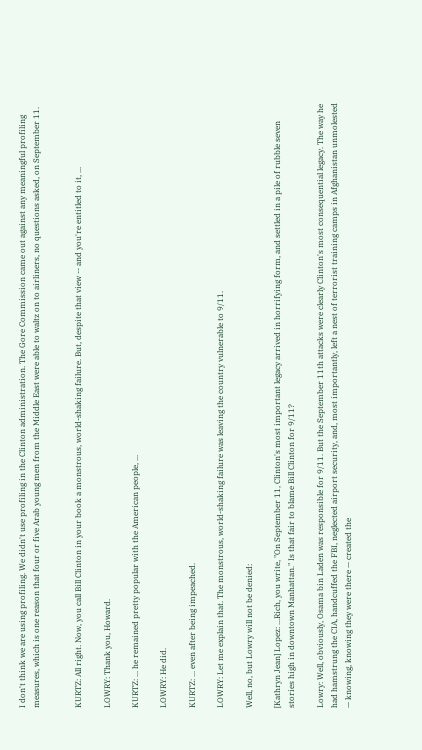I don't think we are using profiling. We didn't use profiling in the Clinton administration. The Gore Commission came out against any meaningful profiling measures, which is one reason that four or five Arab young men from the Middle East were able to waltz on to airliners, no questions asked, on September 11.


KURTZ: All right. Now, you call Bill Clinton in your book a monstrous, world-shaking failure. But, despite that view -- and you're entitled to it, ...

LOWRY: Thank you, Howard.

KURTZ: ... he remained pretty popular with the American people, ...

LOWRY: He did.

KURTZ: ... even after being impeached.

LOWRY: Let me explain that. The monstrous, world-shaking failure was leaving the country vulnerable to 9/11.

Well, no, but Lowry will not be denied:

[Kathryn Jean] Lopez: ...Rich, you write, "On September 11, Clinton's most important legacy arrived in horrifying form, and settled in a pile of rubble seven stories high in downtown Manhattan." Is that fair to blame Bill Clinton for 9/11?

Lowry: Well, obviously, Osama bin Laden was responsible for 9/11. But the September 11th attacks were clearly Clinton's most consequential legacy. The way he had hamstrung the CIA, handcuffed the FBI, neglected airport security, and, most importantly, left a nest of terrorist training camps in Afghanistan unmolested — knowing, knowing they were there — created the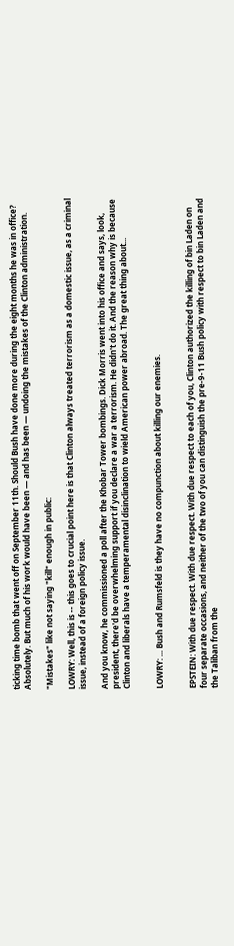ticking time bomb that went off on September 11th. Should Bush have done more during the eight months he was in office? Absolutely. But much of his work would have been — and has been — undoing the mistakes of the Clinton administration.

"Mistakes" like not saying "kill" enough in public:

LOWRY: Well, this is -- this goes to crucial point here is that Clinton always treated terrorism as a domestic issue, as a criminal issue, instead of a foreign policy issue.

And you know, he commissioned a poll after the Khobar Tower bombings. Dick Morris went into his office and says, look, president, there'd be overwhelming support if you declare a war a terrorism. He didn't do it. And the reason why is because Clinton and liberals have a temperamental disinclination to wield American power abroad. The great thing about...


LOWRY: ... Bush and Rumsfeld is they have no compunction about killing our enemies.


EPSTEIN: With due respect. With due respect. With due respect to each of you, Clinton authorized the killing of bin Laden on four separate occasions, and neither of the two of you can distinguish the pre-9-11 Bush policy with respect to bin Laden and the Taliban from the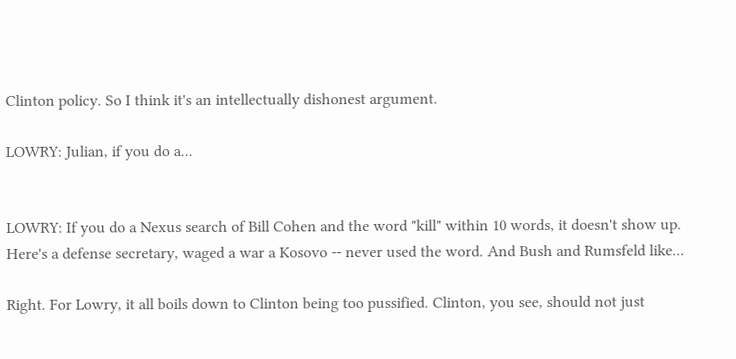Clinton policy. So I think it's an intellectually dishonest argument.

LOWRY: Julian, if you do a...


LOWRY: If you do a Nexus search of Bill Cohen and the word "kill" within 10 words, it doesn't show up. Here's a defense secretary, waged a war a Kosovo -- never used the word. And Bush and Rumsfeld like...

Right. For Lowry, it all boils down to Clinton being too pussified. Clinton, you see, should not just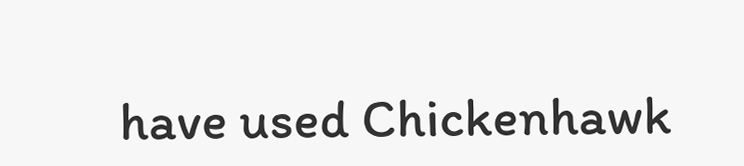have used Chickenhawk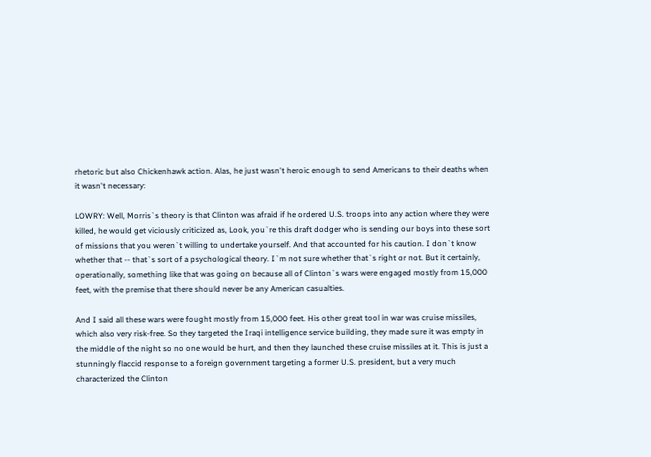rhetoric but also Chickenhawk action. Alas, he just wasn't heroic enough to send Americans to their deaths when it wasn't necessary:

LOWRY: Well, Morris`s theory is that Clinton was afraid if he ordered U.S. troops into any action where they were killed, he would get viciously criticized as, Look, you`re this draft dodger who is sending our boys into these sort of missions that you weren`t willing to undertake yourself. And that accounted for his caution. I don`t know whether that -- that`s sort of a psychological theory. I`m not sure whether that`s right or not. But it certainly, operationally, something like that was going on because all of Clinton`s wars were engaged mostly from 15,000 feet, with the premise that there should never be any American casualties.

And I said all these wars were fought mostly from 15,000 feet. His other great tool in war was cruise missiles, which also very risk-free. So they targeted the Iraqi intelligence service building, they made sure it was empty in the middle of the night so no one would be hurt, and then they launched these cruise missiles at it. This is just a stunningly flaccid response to a foreign government targeting a former U.S. president, but a very much characterized the Clinton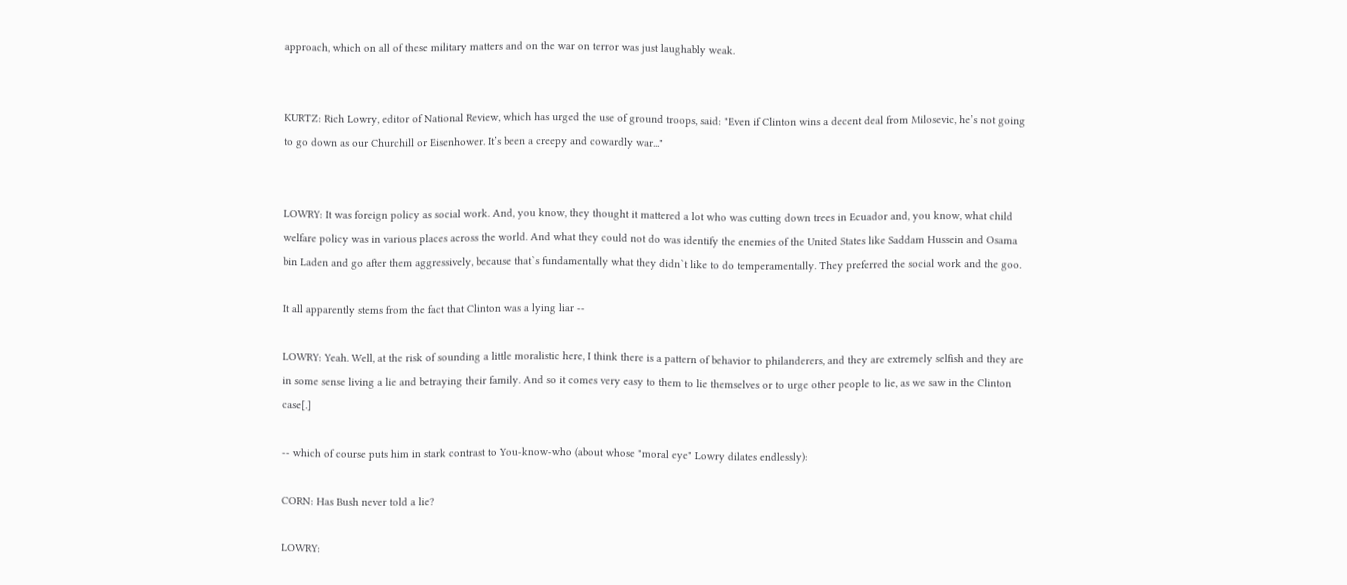approach, which on all of these military matters and on the war on terror was just laughably weak.


KURTZ: Rich Lowry, editor of National Review, which has urged the use of ground troops, said: "Even if Clinton wins a decent deal from Milosevic, he’s not going to go down as our Churchill or Eisenhower. It’s been a creepy and cowardly war..."


LOWRY: It was foreign policy as social work. And, you know, they thought it mattered a lot who was cutting down trees in Ecuador and, you know, what child welfare policy was in various places across the world. And what they could not do was identify the enemies of the United States like Saddam Hussein and Osama bin Laden and go after them aggressively, because that`s fundamentally what they didn`t like to do temperamentally. They preferred the social work and the goo.

It all apparently stems from the fact that Clinton was a lying liar --

LOWRY: Yeah. Well, at the risk of sounding a little moralistic here, I think there is a pattern of behavior to philanderers, and they are extremely selfish and they are in some sense living a lie and betraying their family. And so it comes very easy to them to lie themselves or to urge other people to lie, as we saw in the Clinton case[.]

-- which of course puts him in stark contrast to You-know-who (about whose "moral eye" Lowry dilates endlessly):

CORN: Has Bush never told a lie?

LOWRY: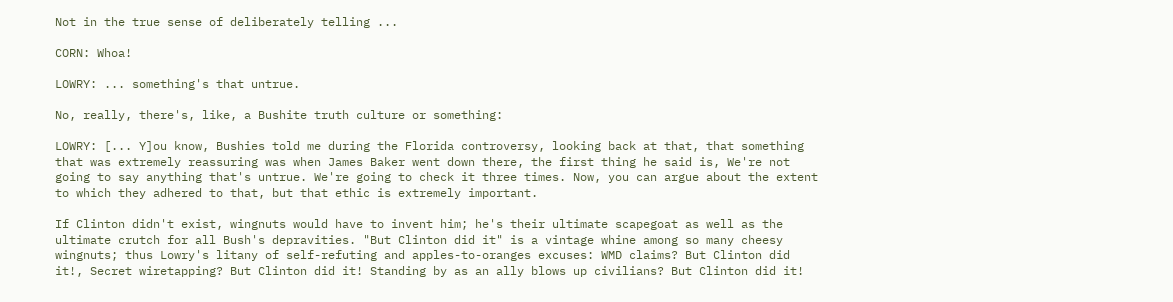Not in the true sense of deliberately telling ...

CORN: Whoa!

LOWRY: ... something's that untrue.

No, really, there's, like, a Bushite truth culture or something:

LOWRY: [... Y]ou know, Bushies told me during the Florida controversy, looking back at that, that something that was extremely reassuring was when James Baker went down there, the first thing he said is, We're not going to say anything that's untrue. We're going to check it three times. Now, you can argue about the extent to which they adhered to that, but that ethic is extremely important.

If Clinton didn't exist, wingnuts would have to invent him; he's their ultimate scapegoat as well as the ultimate crutch for all Bush's depravities. "But Clinton did it" is a vintage whine among so many cheesy wingnuts; thus Lowry's litany of self-refuting and apples-to-oranges excuses: WMD claims? But Clinton did it!, Secret wiretapping? But Clinton did it! Standing by as an ally blows up civilians? But Clinton did it!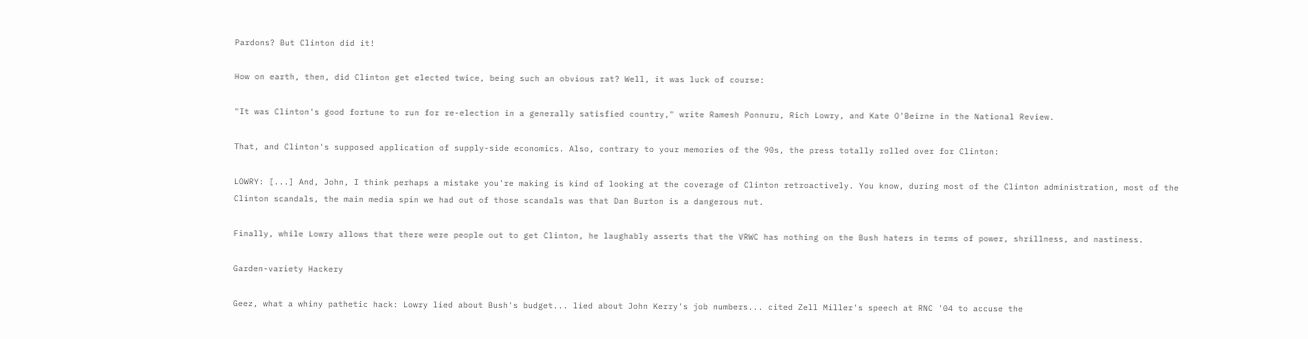Pardons? But Clinton did it!

How on earth, then, did Clinton get elected twice, being such an obvious rat? Well, it was luck of course:

"It was Clinton's good fortune to run for re-election in a generally satisfied country," write Ramesh Ponnuru, Rich Lowry, and Kate O'Beirne in the National Review.

That, and Clinton's supposed application of supply-side economics. Also, contrary to your memories of the 90s, the press totally rolled over for Clinton:

LOWRY: [...] And, John, I think perhaps a mistake you're making is kind of looking at the coverage of Clinton retroactively. You know, during most of the Clinton administration, most of the Clinton scandals, the main media spin we had out of those scandals was that Dan Burton is a dangerous nut.

Finally, while Lowry allows that there were people out to get Clinton, he laughably asserts that the VRWC has nothing on the Bush haters in terms of power, shrillness, and nastiness.

Garden-variety Hackery

Geez, what a whiny pathetic hack: Lowry lied about Bush's budget... lied about John Kerry's job numbers... cited Zell Miller's speech at RNC '04 to accuse the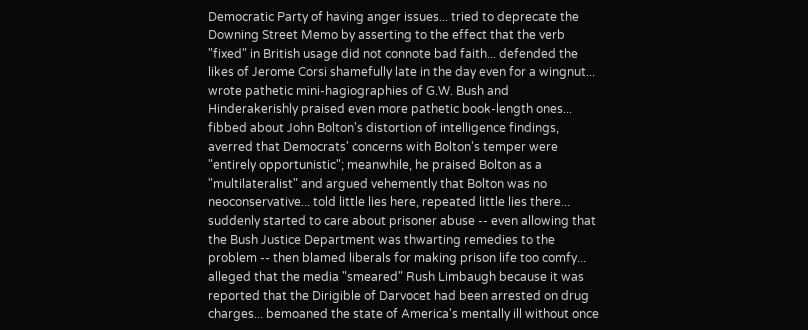Democratic Party of having anger issues... tried to deprecate the Downing Street Memo by asserting to the effect that the verb "fixed" in British usage did not connote bad faith... defended the likes of Jerome Corsi shamefully late in the day even for a wingnut... wrote pathetic mini-hagiographies of G.W. Bush and Hinderakerishly praised even more pathetic book-length ones... fibbed about John Bolton's distortion of intelligence findings, averred that Democrats' concerns with Bolton's temper were "entirely opportunistic"; meanwhile, he praised Bolton as a "multilateralist" and argued vehemently that Bolton was no neoconservative... told little lies here, repeated little lies there... suddenly started to care about prisoner abuse -- even allowing that the Bush Justice Department was thwarting remedies to the problem -- then blamed liberals for making prison life too comfy... alleged that the media "smeared" Rush Limbaugh because it was reported that the Dirigible of Darvocet had been arrested on drug charges... bemoaned the state of America's mentally ill without once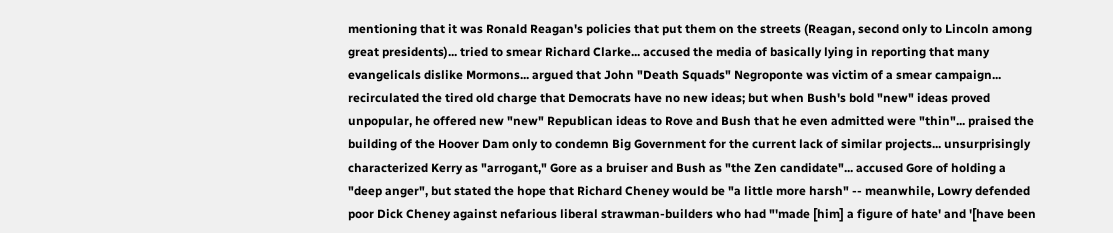mentioning that it was Ronald Reagan's policies that put them on the streets (Reagan, second only to Lincoln among great presidents)... tried to smear Richard Clarke... accused the media of basically lying in reporting that many evangelicals dislike Mormons... argued that John "Death Squads" Negroponte was victim of a smear campaign... recirculated the tired old charge that Democrats have no new ideas; but when Bush's bold "new" ideas proved unpopular, he offered new "new" Republican ideas to Rove and Bush that he even admitted were "thin"... praised the building of the Hoover Dam only to condemn Big Government for the current lack of similar projects... unsurprisingly characterized Kerry as "arrogant," Gore as a bruiser and Bush as "the Zen candidate"... accused Gore of holding a "deep anger", but stated the hope that Richard Cheney would be "a little more harsh" -- meanwhile, Lowry defended poor Dick Cheney against nefarious liberal strawman-builders who had "'made [him] a figure of hate' and '[have been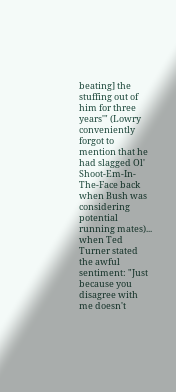beating] the stuffing out of him for three years'" (Lowry conveniently forgot to mention that he had slagged Ol' Shoot-Em-In-The-Face back when Bush was considering potential running mates)... when Ted Turner stated the awful sentiment: "Just because you disagree with me doesn't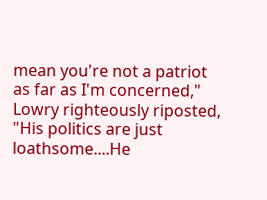mean you're not a patriot as far as I'm concerned," Lowry righteously riposted, "His politics are just loathsome....He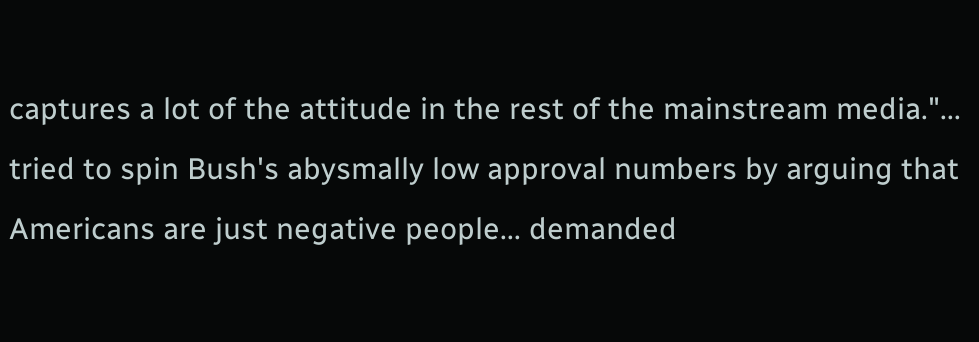captures a lot of the attitude in the rest of the mainstream media."... tried to spin Bush's abysmally low approval numbers by arguing that Americans are just negative people... demanded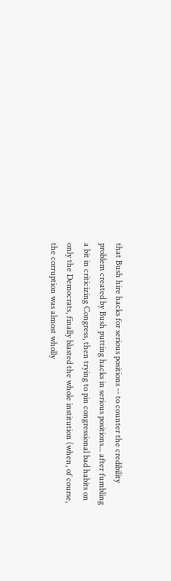that Bush hire hacks for serious positions -- to counter the credibility problem created by Bush putting hacks in serious positions... after fumbling a bit in criticizing Congress, then trying to pin congressional bad habits on only the Democrats, finally blasted the whole institution (when, of course, the corruption was almost wholly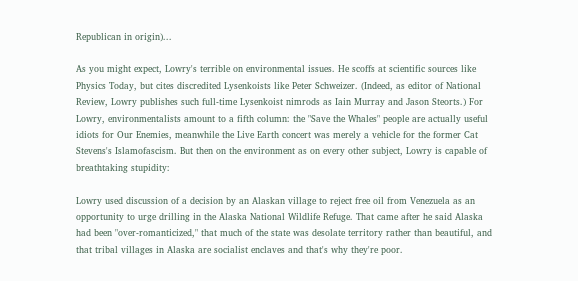Republican in origin)...

As you might expect, Lowry's terrible on environmental issues. He scoffs at scientific sources like Physics Today, but cites discredited Lysenkoists like Peter Schweizer. (Indeed, as editor of National Review, Lowry publishes such full-time Lysenkoist nimrods as Iain Murray and Jason Steorts.) For Lowry, environmentalists amount to a fifth column: the "Save the Whales" people are actually useful idiots for Our Enemies, meanwhile the Live Earth concert was merely a vehicle for the former Cat Stevens's Islamofascism. But then on the environment as on every other subject, Lowry is capable of breathtaking stupidity:

Lowry used discussion of a decision by an Alaskan village to reject free oil from Venezuela as an opportunity to urge drilling in the Alaska National Wildlife Refuge. That came after he said Alaska had been "over-romanticized," that much of the state was desolate territory rather than beautiful, and that tribal villages in Alaska are socialist enclaves and that's why they're poor.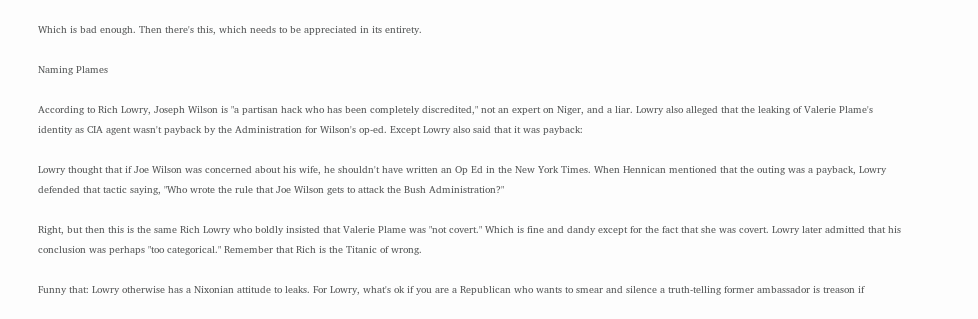Which is bad enough. Then there's this, which needs to be appreciated in its entirety.

Naming Plames

According to Rich Lowry, Joseph Wilson is "a partisan hack who has been completely discredited," not an expert on Niger, and a liar. Lowry also alleged that the leaking of Valerie Plame's identity as CIA agent wasn't payback by the Administration for Wilson's op-ed. Except Lowry also said that it was payback:

Lowry thought that if Joe Wilson was concerned about his wife, he shouldn't have written an Op Ed in the New York Times. When Hennican mentioned that the outing was a payback, Lowry defended that tactic saying, "Who wrote the rule that Joe Wilson gets to attack the Bush Administration?"

Right, but then this is the same Rich Lowry who boldly insisted that Valerie Plame was "not covert." Which is fine and dandy except for the fact that she was covert. Lowry later admitted that his conclusion was perhaps "too categorical." Remember that Rich is the Titanic of wrong.

Funny that: Lowry otherwise has a Nixonian attitude to leaks. For Lowry, what's ok if you are a Republican who wants to smear and silence a truth-telling former ambassador is treason if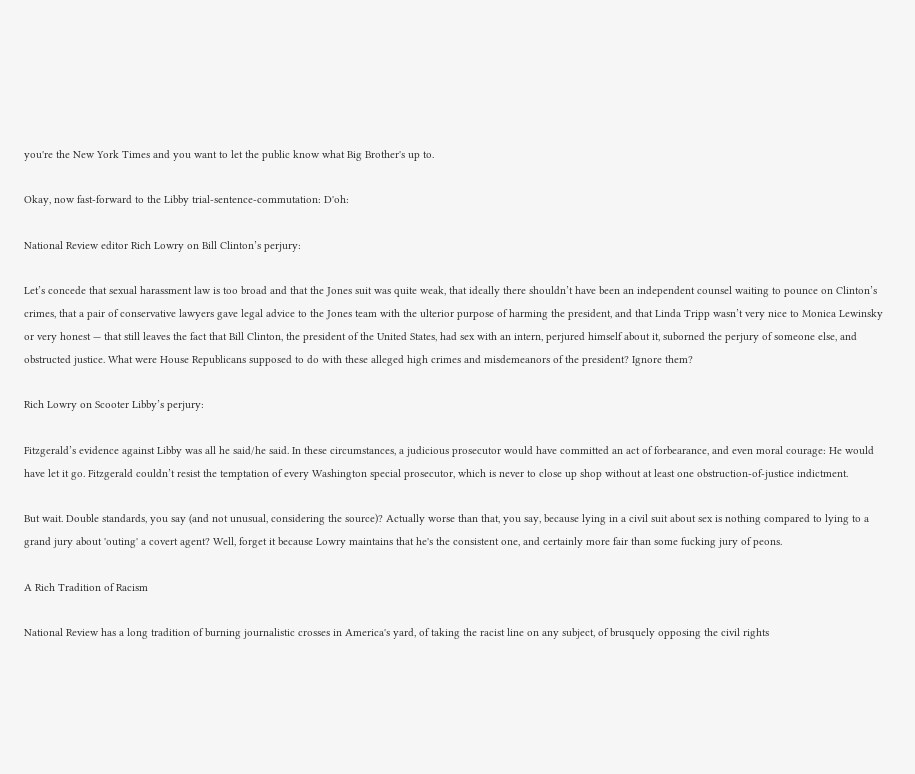you're the New York Times and you want to let the public know what Big Brother's up to.

Okay, now fast-forward to the Libby trial-sentence-commutation: D'oh:

National Review editor Rich Lowry on Bill Clinton’s perjury:

Let’s concede that sexual harassment law is too broad and that the Jones suit was quite weak, that ideally there shouldn’t have been an independent counsel waiting to pounce on Clinton’s crimes, that a pair of conservative lawyers gave legal advice to the Jones team with the ulterior purpose of harming the president, and that Linda Tripp wasn’t very nice to Monica Lewinsky or very honest — that still leaves the fact that Bill Clinton, the president of the United States, had sex with an intern, perjured himself about it, suborned the perjury of someone else, and obstructed justice. What were House Republicans supposed to do with these alleged high crimes and misdemeanors of the president? Ignore them?

Rich Lowry on Scooter Libby’s perjury:

Fitzgerald’s evidence against Libby was all he said/he said. In these circumstances, a judicious prosecutor would have committed an act of forbearance, and even moral courage: He would have let it go. Fitzgerald couldn’t resist the temptation of every Washington special prosecutor, which is never to close up shop without at least one obstruction-of-justice indictment.

But wait. Double standards, you say (and not unusual, considering the source)? Actually worse than that, you say, because lying in a civil suit about sex is nothing compared to lying to a grand jury about 'outing' a covert agent? Well, forget it because Lowry maintains that he's the consistent one, and certainly more fair than some fucking jury of peons.

A Rich Tradition of Racism

National Review has a long tradition of burning journalistic crosses in America's yard, of taking the racist line on any subject, of brusquely opposing the civil rights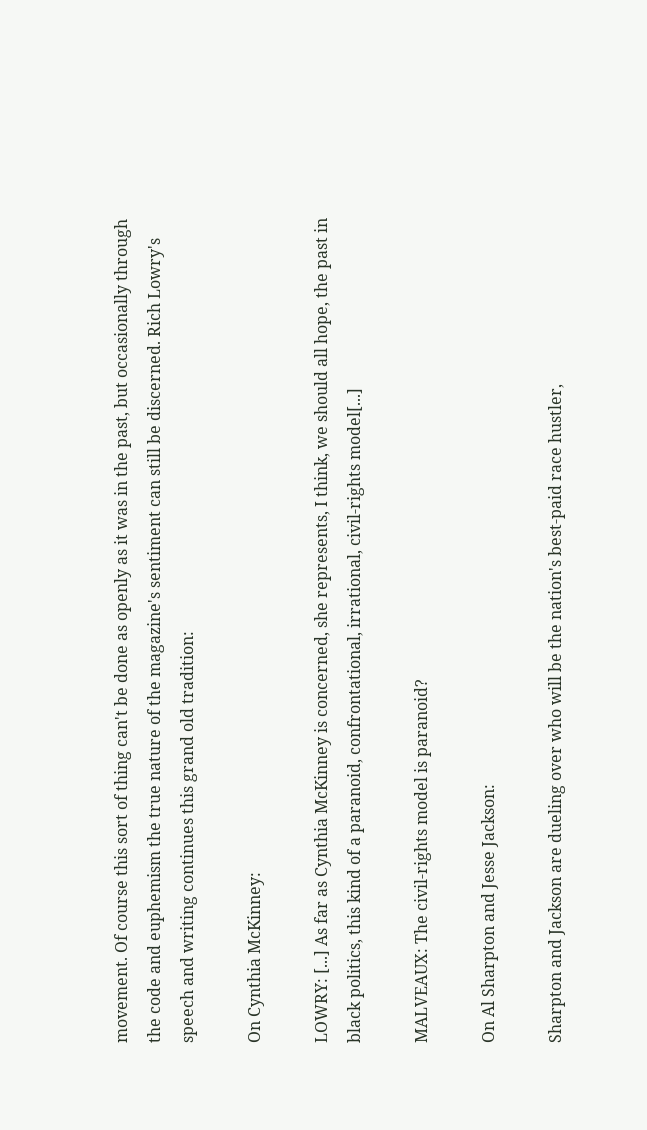movement. Of course this sort of thing can't be done as openly as it was in the past, but occasionally through the code and euphemism the true nature of the magazine's sentiment can still be discerned. Rich Lowry's speech and writing continues this grand old tradition:

On Cynthia McKinney:

LOWRY: [...] As far as Cynthia McKinney is concerned, she represents, I think, we should all hope, the past in black politics, this kind of a paranoid, confrontational, irrational, civil-rights model[...]

MALVEAUX: The civil-rights model is paranoid?

On Al Sharpton and Jesse Jackson:

Sharpton and Jackson are dueling over who will be the nation's best-paid race hustler,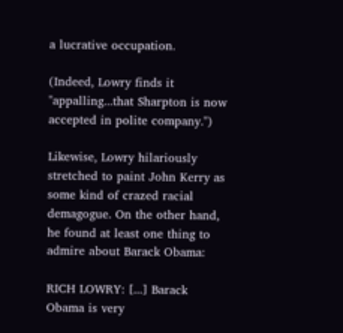a lucrative occupation.

(Indeed, Lowry finds it "appalling...that Sharpton is now accepted in polite company.")

Likewise, Lowry hilariously stretched to paint John Kerry as some kind of crazed racial demagogue. On the other hand, he found at least one thing to admire about Barack Obama:

RICH LOWRY: [...] Barack Obama is very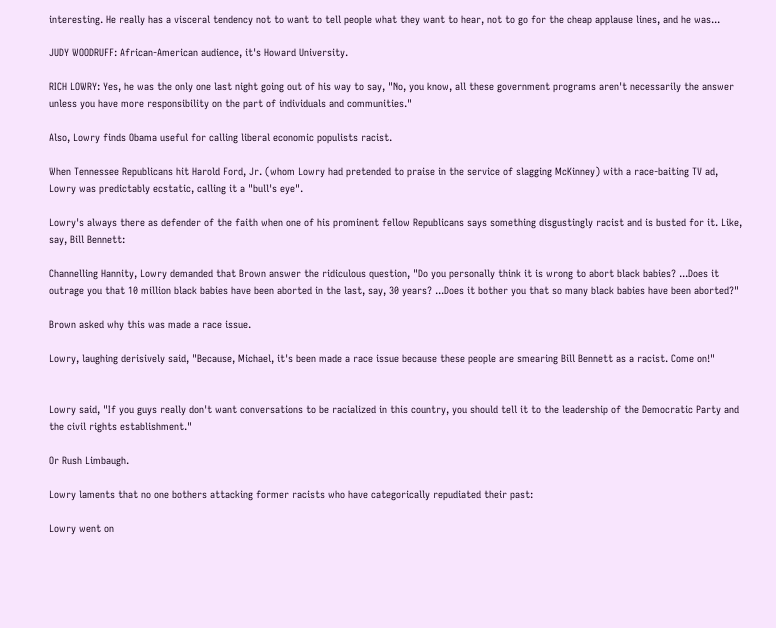interesting. He really has a visceral tendency not to want to tell people what they want to hear, not to go for the cheap applause lines, and he was...

JUDY WOODRUFF: African-American audience, it's Howard University.

RICH LOWRY: Yes, he was the only one last night going out of his way to say, "No, you know, all these government programs aren't necessarily the answer unless you have more responsibility on the part of individuals and communities."

Also, Lowry finds Obama useful for calling liberal economic populists racist.

When Tennessee Republicans hit Harold Ford, Jr. (whom Lowry had pretended to praise in the service of slagging McKinney) with a race-baiting TV ad, Lowry was predictably ecstatic, calling it a "bull's eye".

Lowry's always there as defender of the faith when one of his prominent fellow Republicans says something disgustingly racist and is busted for it. Like, say, Bill Bennett:

Channelling Hannity, Lowry demanded that Brown answer the ridiculous question, "Do you personally think it is wrong to abort black babies? ...Does it outrage you that 10 million black babies have been aborted in the last, say, 30 years? ...Does it bother you that so many black babies have been aborted?"

Brown asked why this was made a race issue.

Lowry, laughing derisively said, "Because, Michael, it's been made a race issue because these people are smearing Bill Bennett as a racist. Come on!"


Lowry said, "If you guys really don't want conversations to be racialized in this country, you should tell it to the leadership of the Democratic Party and the civil rights establishment."

Or Rush Limbaugh.

Lowry laments that no one bothers attacking former racists who have categorically repudiated their past:

Lowry went on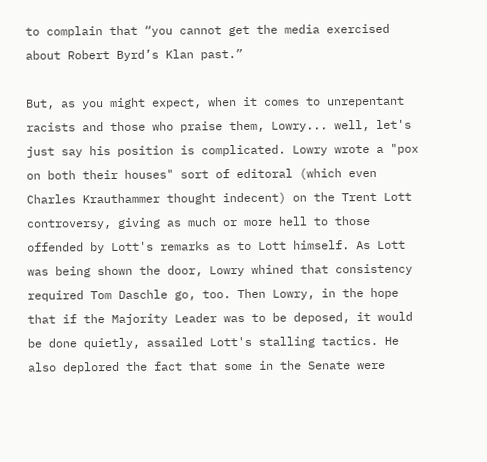to complain that “you cannot get the media exercised about Robert Byrd’s Klan past.”

But, as you might expect, when it comes to unrepentant racists and those who praise them, Lowry... well, let's just say his position is complicated. Lowry wrote a "pox on both their houses" sort of editoral (which even Charles Krauthammer thought indecent) on the Trent Lott controversy, giving as much or more hell to those offended by Lott's remarks as to Lott himself. As Lott was being shown the door, Lowry whined that consistency required Tom Daschle go, too. Then Lowry, in the hope that if the Majority Leader was to be deposed, it would be done quietly, assailed Lott's stalling tactics. He also deplored the fact that some in the Senate were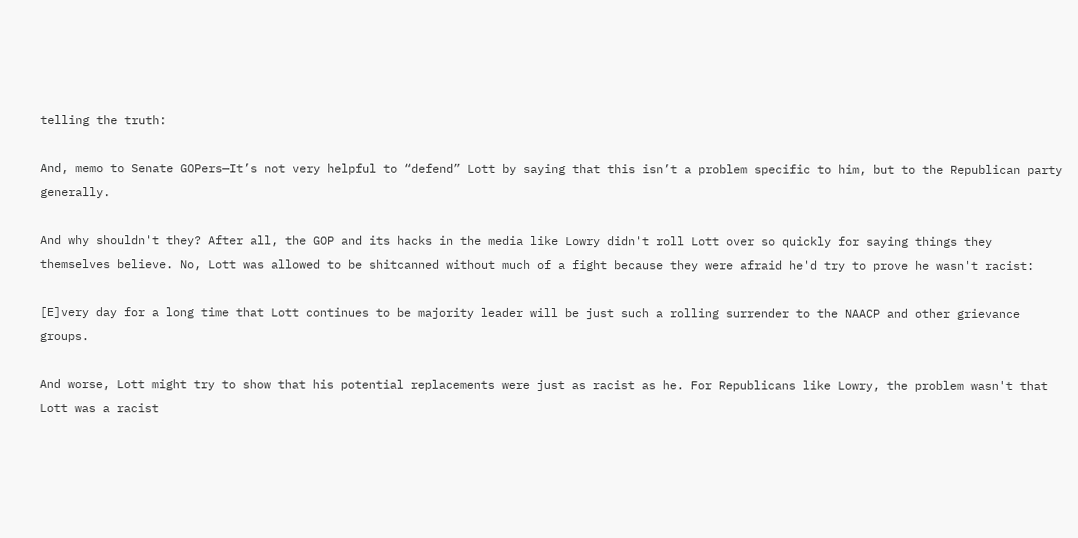telling the truth:

And, memo to Senate GOPers—It’s not very helpful to “defend” Lott by saying that this isn’t a problem specific to him, but to the Republican party generally.

And why shouldn't they? After all, the GOP and its hacks in the media like Lowry didn't roll Lott over so quickly for saying things they themselves believe. No, Lott was allowed to be shitcanned without much of a fight because they were afraid he'd try to prove he wasn't racist:

[E]very day for a long time that Lott continues to be majority leader will be just such a rolling surrender to the NAACP and other grievance groups.

And worse, Lott might try to show that his potential replacements were just as racist as he. For Republicans like Lowry, the problem wasn't that Lott was a racist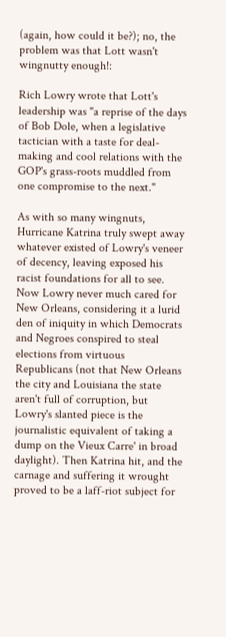(again, how could it be?); no, the problem was that Lott wasn't wingnutty enough!:

Rich Lowry wrote that Lott's leadership was "a reprise of the days of Bob Dole, when a legislative tactician with a taste for deal-making and cool relations with the GOP's grass-roots muddled from one compromise to the next."

As with so many wingnuts, Hurricane Katrina truly swept away whatever existed of Lowry's veneer of decency, leaving exposed his racist foundations for all to see. Now Lowry never much cared for New Orleans, considering it a lurid den of iniquity in which Democrats and Negroes conspired to steal elections from virtuous Republicans (not that New Orleans the city and Louisiana the state aren't full of corruption, but Lowry's slanted piece is the journalistic equivalent of taking a dump on the Vieux Carre' in broad daylight). Then Katrina hit, and the carnage and suffering it wrought proved to be a laff-riot subject for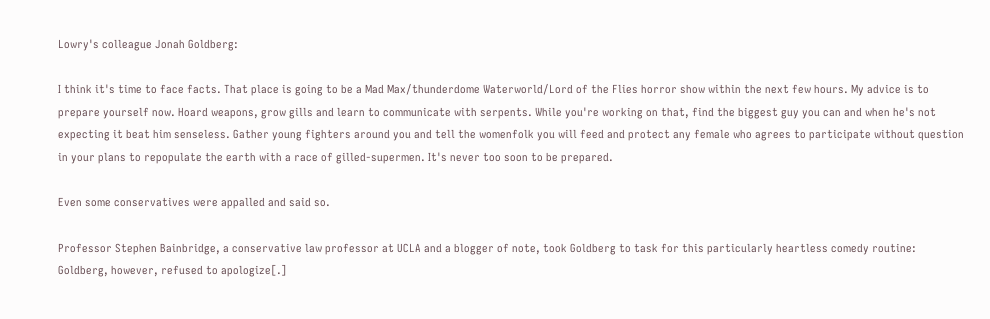Lowry's colleague Jonah Goldberg:

I think it's time to face facts. That place is going to be a Mad Max/thunderdome Waterworld/Lord of the Flies horror show within the next few hours. My advice is to prepare yourself now. Hoard weapons, grow gills and learn to communicate with serpents. While you're working on that, find the biggest guy you can and when he's not expecting it beat him senseless. Gather young fighters around you and tell the womenfolk you will feed and protect any female who agrees to participate without question in your plans to repopulate the earth with a race of gilled-supermen. It's never too soon to be prepared.

Even some conservatives were appalled and said so.

Professor Stephen Bainbridge, a conservative law professor at UCLA and a blogger of note, took Goldberg to task for this particularly heartless comedy routine: Goldberg, however, refused to apologize[.]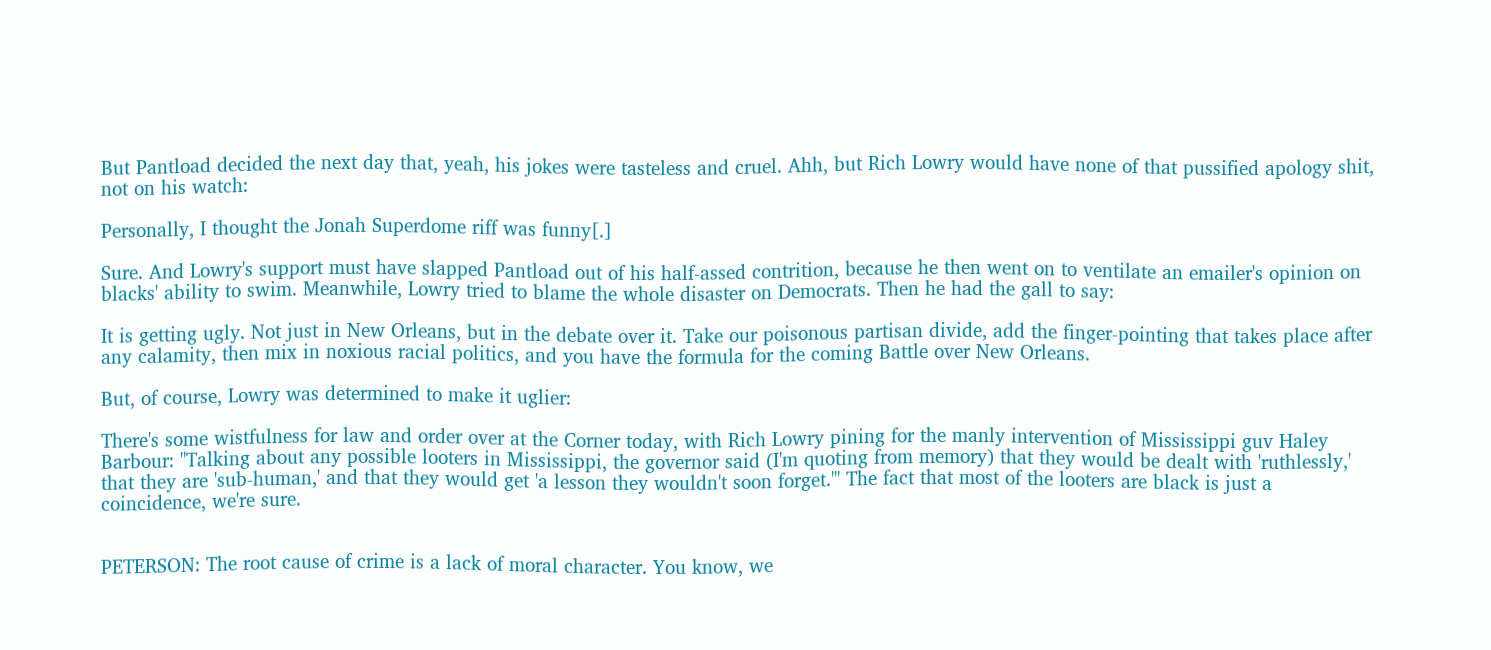But Pantload decided the next day that, yeah, his jokes were tasteless and cruel. Ahh, but Rich Lowry would have none of that pussified apology shit, not on his watch:

Personally, I thought the Jonah Superdome riff was funny[.]

Sure. And Lowry's support must have slapped Pantload out of his half-assed contrition, because he then went on to ventilate an emailer's opinion on blacks' ability to swim. Meanwhile, Lowry tried to blame the whole disaster on Democrats. Then he had the gall to say:

It is getting ugly. Not just in New Orleans, but in the debate over it. Take our poisonous partisan divide, add the finger-pointing that takes place after any calamity, then mix in noxious racial politics, and you have the formula for the coming Battle over New Orleans.

But, of course, Lowry was determined to make it uglier:

There's some wistfulness for law and order over at the Corner today, with Rich Lowry pining for the manly intervention of Mississippi guv Haley Barbour: "Talking about any possible looters in Mississippi, the governor said (I'm quoting from memory) that they would be dealt with 'ruthlessly,' that they are 'sub-human,' and that they would get 'a lesson they wouldn't soon forget.'" The fact that most of the looters are black is just a coincidence, we're sure.


PETERSON: The root cause of crime is a lack of moral character. You know, we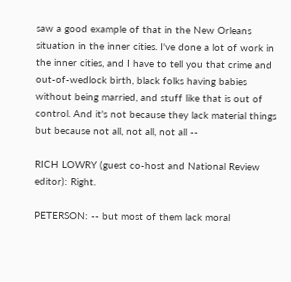saw a good example of that in the New Orleans situation in the inner cities. I've done a lot of work in the inner cities, and I have to tell you that crime and out-of-wedlock birth, black folks having babies without being married, and stuff like that is out of control. And it's not because they lack material things but because not all, not all, not all --

RICH LOWRY (guest co-host and National Review editor): Right.

PETERSON: -- but most of them lack moral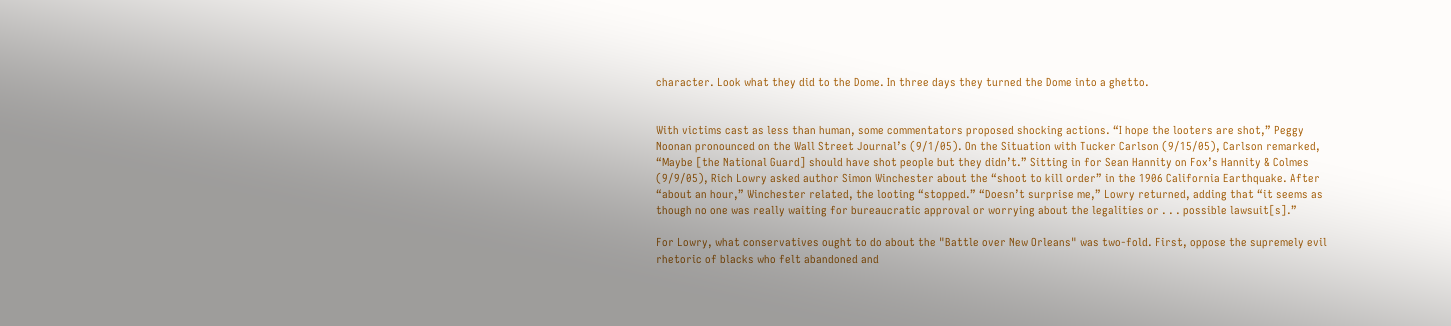character. Look what they did to the Dome. In three days they turned the Dome into a ghetto.


With victims cast as less than human, some commentators proposed shocking actions. “I hope the looters are shot,” Peggy Noonan pronounced on the Wall Street Journal’s (9/1/05). On the Situation with Tucker Carlson (9/15/05), Carlson remarked, “Maybe [the National Guard] should have shot people but they didn’t.” Sitting in for Sean Hannity on Fox’s Hannity & Colmes (9/9/05), Rich Lowry asked author Simon Winchester about the “shoot to kill order” in the 1906 California Earthquake. After “about an hour,” Winchester related, the looting “stopped.” “Doesn’t surprise me,” Lowry returned, adding that “it seems as though no one was really waiting for bureaucratic approval or worrying about the legalities or . . . possible lawsuit[s].”

For Lowry, what conservatives ought to do about the "Battle over New Orleans" was two-fold. First, oppose the supremely evil rhetoric of blacks who felt abandoned and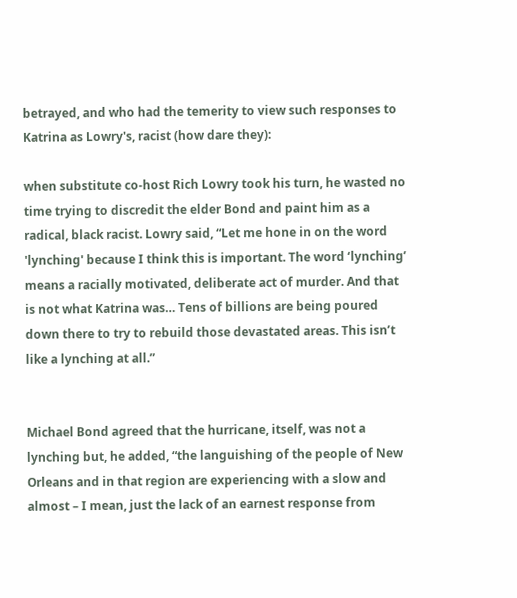betrayed, and who had the temerity to view such responses to Katrina as Lowry's, racist (how dare they):

when substitute co-host Rich Lowry took his turn, he wasted no time trying to discredit the elder Bond and paint him as a radical, black racist. Lowry said, “Let me hone in on the word 'lynching' because I think this is important. The word ‘lynching’ means a racially motivated, deliberate act of murder. And that is not what Katrina was… Tens of billions are being poured down there to try to rebuild those devastated areas. This isn’t like a lynching at all.”


Michael Bond agreed that the hurricane, itself, was not a lynching but, he added, “the languishing of the people of New Orleans and in that region are experiencing with a slow and almost – I mean, just the lack of an earnest response from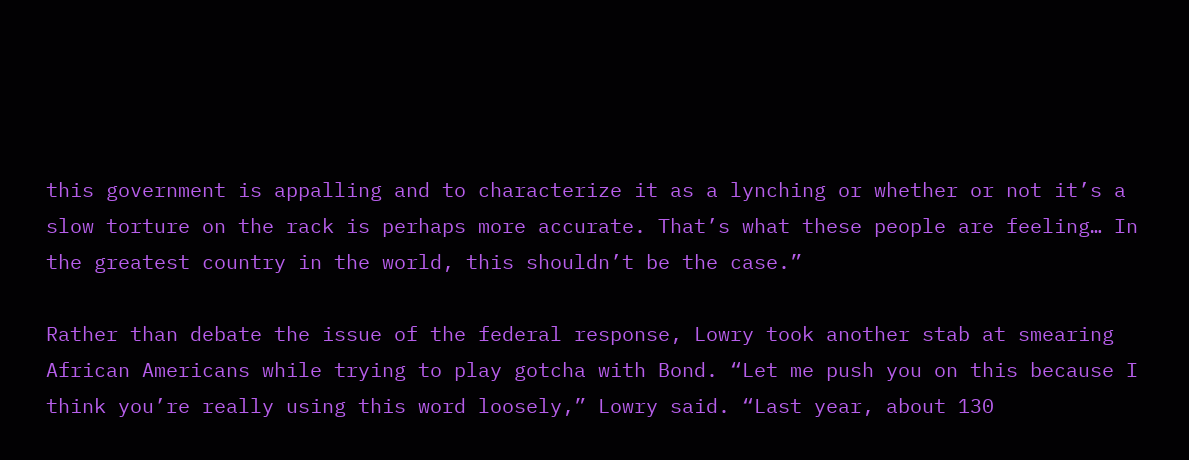this government is appalling and to characterize it as a lynching or whether or not it’s a slow torture on the rack is perhaps more accurate. That’s what these people are feeling… In the greatest country in the world, this shouldn’t be the case.”

Rather than debate the issue of the federal response, Lowry took another stab at smearing African Americans while trying to play gotcha with Bond. “Let me push you on this because I think you’re really using this word loosely,” Lowry said. “Last year, about 130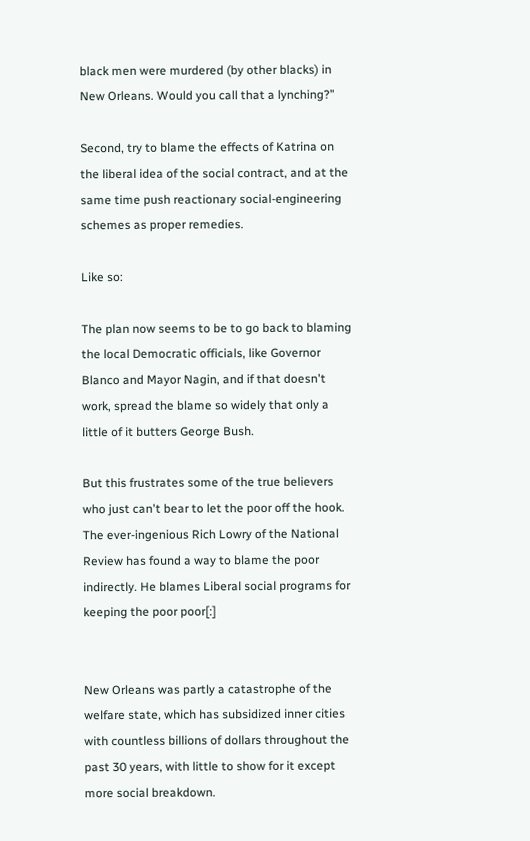black men were murdered (by other blacks) in New Orleans. Would you call that a lynching?”

Second, try to blame the effects of Katrina on the liberal idea of the social contract, and at the same time push reactionary social-engineering schemes as proper remedies.

Like so:

The plan now seems to be to go back to blaming the local Democratic officials, like Governor Blanco and Mayor Nagin, and if that doesn't work, spread the blame so widely that only a little of it butters George Bush.

But this frustrates some of the true believers who just can't bear to let the poor off the hook. The ever-ingenious Rich Lowry of the National Review has found a way to blame the poor indirectly. He blames Liberal social programs for keeping the poor poor[:]


New Orleans was partly a catastrophe of the welfare state, which has subsidized inner cities with countless billions of dollars throughout the past 30 years, with little to show for it except more social breakdown.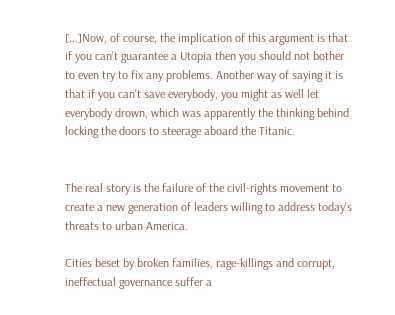[...]Now, of course, the implication of this argument is that if you can't guarantee a Utopia then you should not bother to even try to fix any problems. Another way of saying it is that if you can't save everybody, you might as well let everybody drown, which was apparently the thinking behind locking the doors to steerage aboard the Titanic.


The real story is the failure of the civil-rights movement to create a new generation of leaders willing to address today's threats to urban America.

Cities beset by broken families, rage-killings and corrupt, ineffectual governance suffer a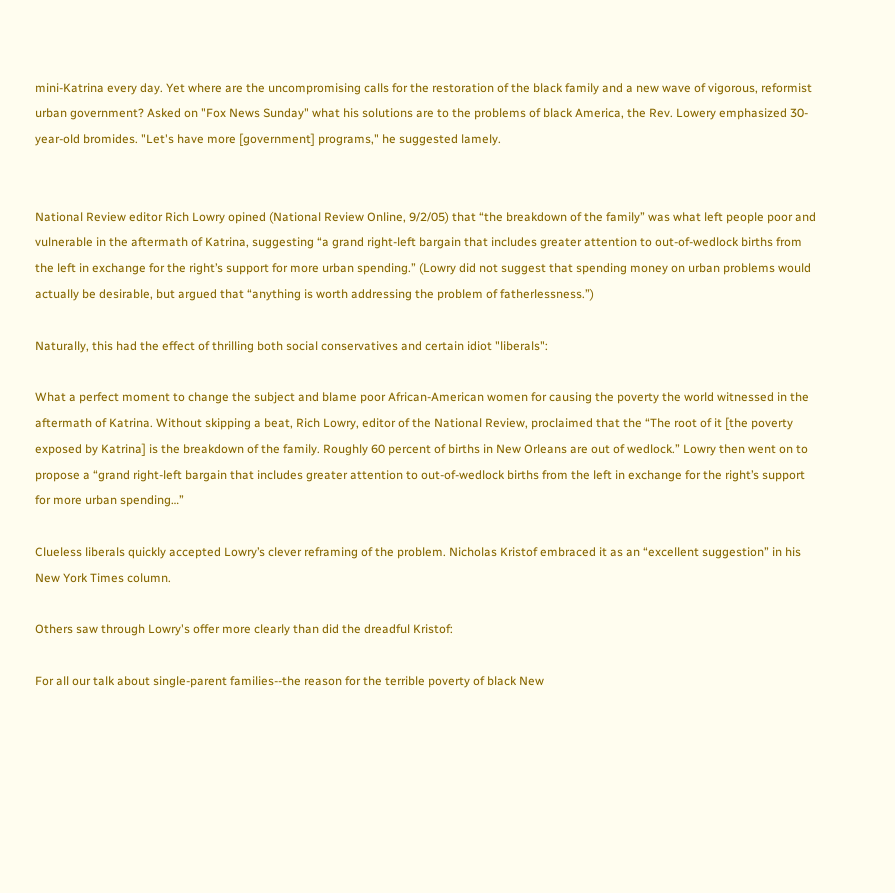mini-Katrina every day. Yet where are the uncompromising calls for the restoration of the black family and a new wave of vigorous, reformist urban government? Asked on "Fox News Sunday" what his solutions are to the problems of black America, the Rev. Lowery emphasized 30-year-old bromides. "Let's have more [government] programs," he suggested lamely.


National Review editor Rich Lowry opined (National Review Online, 9/2/05) that “the breakdown of the family” was what left people poor and vulnerable in the aftermath of Katrina, suggesting “a grand right-left bargain that includes greater attention to out-of-wedlock births from the left in exchange for the right’s support for more urban spending.” (Lowry did not suggest that spending money on urban problems would actually be desirable, but argued that “anything is worth addressing the problem of fatherlessness.”)

Naturally, this had the effect of thrilling both social conservatives and certain idiot "liberals":

What a perfect moment to change the subject and blame poor African-American women for causing the poverty the world witnessed in the aftermath of Katrina. Without skipping a beat, Rich Lowry, editor of the National Review, proclaimed that the “The root of it [the poverty exposed by Katrina] is the breakdown of the family. Roughly 60 percent of births in New Orleans are out of wedlock.” Lowry then went on to propose a “grand right-left bargain that includes greater attention to out-of-wedlock births from the left in exchange for the right’s support for more urban spending…”

Clueless liberals quickly accepted Lowry’s clever reframing of the problem. Nicholas Kristof embraced it as an “excellent suggestion” in his New York Times column.

Others saw through Lowry's offer more clearly than did the dreadful Kristof:

For all our talk about single-parent families--the reason for the terrible poverty of black New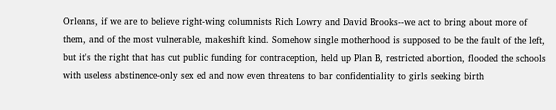Orleans, if we are to believe right-wing columnists Rich Lowry and David Brooks--we act to bring about more of them, and of the most vulnerable, makeshift kind. Somehow single motherhood is supposed to be the fault of the left, but it's the right that has cut public funding for contraception, held up Plan B, restricted abortion, flooded the schools with useless abstinence-only sex ed and now even threatens to bar confidentiality to girls seeking birth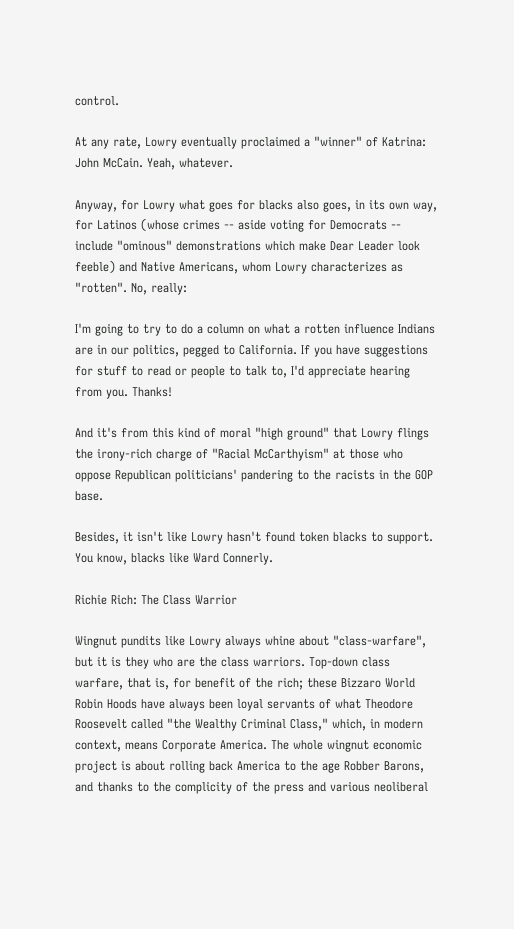control.

At any rate, Lowry eventually proclaimed a "winner" of Katrina: John McCain. Yeah, whatever.

Anyway, for Lowry what goes for blacks also goes, in its own way, for Latinos (whose crimes -- aside voting for Democrats -- include "ominous" demonstrations which make Dear Leader look feeble) and Native Americans, whom Lowry characterizes as "rotten". No, really:

I'm going to try to do a column on what a rotten influence Indians are in our politics, pegged to California. If you have suggestions for stuff to read or people to talk to, I'd appreciate hearing from you. Thanks!

And it's from this kind of moral "high ground" that Lowry flings the irony-rich charge of "Racial McCarthyism" at those who oppose Republican politicians' pandering to the racists in the GOP base.

Besides, it isn't like Lowry hasn't found token blacks to support. You know, blacks like Ward Connerly.

Richie Rich: The Class Warrior

Wingnut pundits like Lowry always whine about "class-warfare", but it is they who are the class warriors. Top-down class warfare, that is, for benefit of the rich; these Bizzaro World Robin Hoods have always been loyal servants of what Theodore Roosevelt called "the Wealthy Criminal Class," which, in modern context, means Corporate America. The whole wingnut economic project is about rolling back America to the age Robber Barons, and thanks to the complicity of the press and various neoliberal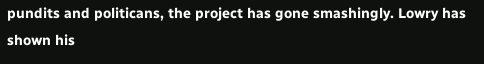pundits and politicans, the project has gone smashingly. Lowry has shown his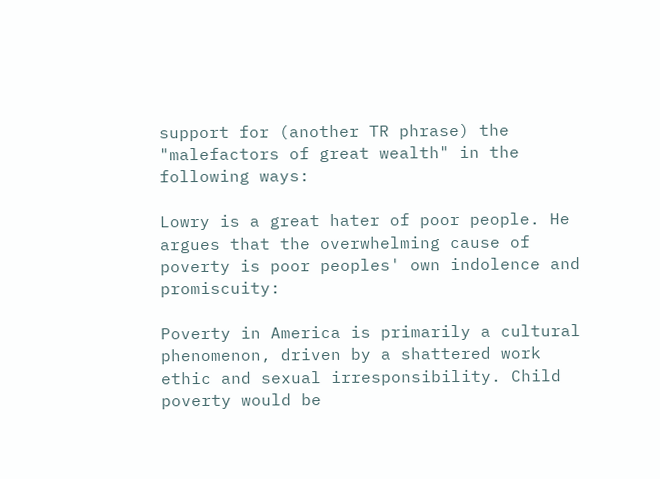support for (another TR phrase) the "malefactors of great wealth" in the following ways:

Lowry is a great hater of poor people. He argues that the overwhelming cause of poverty is poor peoples' own indolence and promiscuity:

Poverty in America is primarily a cultural phenomenon, driven by a shattered work ethic and sexual irresponsibility. Child poverty would be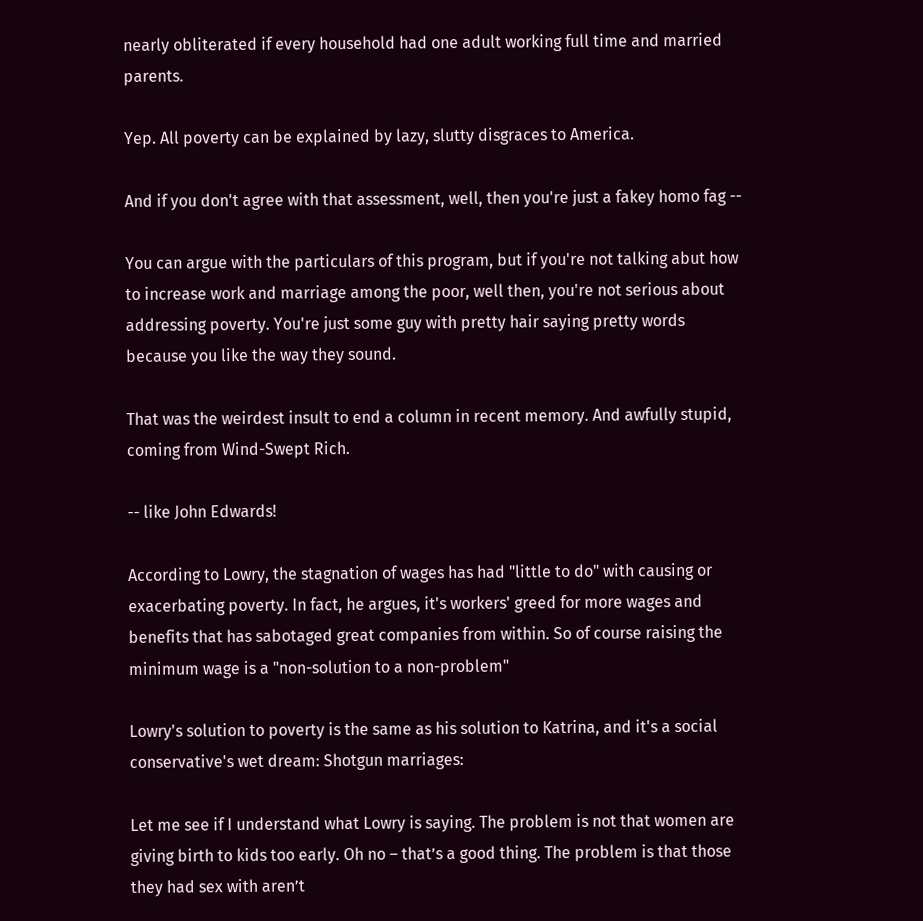nearly obliterated if every household had one adult working full time and married parents.

Yep. All poverty can be explained by lazy, slutty disgraces to America.

And if you don't agree with that assessment, well, then you're just a fakey homo fag --

You can argue with the particulars of this program, but if you're not talking abut how to increase work and marriage among the poor, well then, you're not serious about addressing poverty. You're just some guy with pretty hair saying pretty words because you like the way they sound.

That was the weirdest insult to end a column in recent memory. And awfully stupid, coming from Wind-Swept Rich.

-- like John Edwards!

According to Lowry, the stagnation of wages has had "little to do" with causing or exacerbating poverty. In fact, he argues, it's workers' greed for more wages and benefits that has sabotaged great companies from within. So of course raising the minimum wage is a "non-solution to a non-problem"

Lowry's solution to poverty is the same as his solution to Katrina, and it's a social conservative's wet dream: Shotgun marriages:

Let me see if I understand what Lowry is saying. The problem is not that women are giving birth to kids too early. Oh no – that’s a good thing. The problem is that those they had sex with aren’t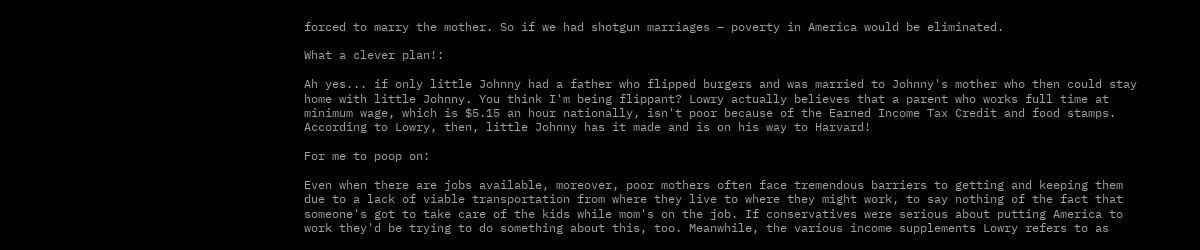forced to marry the mother. So if we had shotgun marriages – poverty in America would be eliminated.

What a clever plan!:

Ah yes... if only little Johnny had a father who flipped burgers and was married to Johnny's mother who then could stay home with little Johnny. You think I'm being flippant? Lowry actually believes that a parent who works full time at minimum wage, which is $5.15 an hour nationally, isn't poor because of the Earned Income Tax Credit and food stamps. According to Lowry, then, little Johnny has it made and is on his way to Harvard!

For me to poop on:

Even when there are jobs available, moreover, poor mothers often face tremendous barriers to getting and keeping them due to a lack of viable transportation from where they live to where they might work, to say nothing of the fact that someone's got to take care of the kids while mom's on the job. If conservatives were serious about putting America to work they'd be trying to do something about this, too. Meanwhile, the various income supplements Lowry refers to as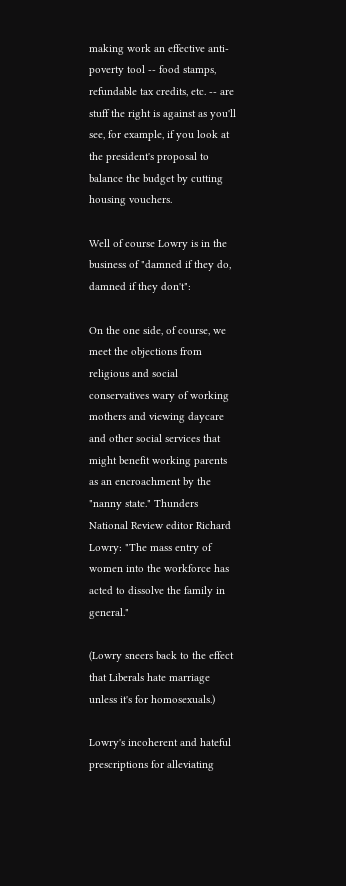making work an effective anti-poverty tool -- food stamps, refundable tax credits, etc. -- are stuff the right is against as you'll see, for example, if you look at the president's proposal to balance the budget by cutting housing vouchers.

Well of course Lowry is in the business of "damned if they do, damned if they don't":

On the one side, of course, we meet the objections from religious and social conservatives wary of working mothers and viewing daycare and other social services that might benefit working parents as an encroachment by the "nanny state." Thunders National Review editor Richard Lowry: "The mass entry of women into the workforce has acted to dissolve the family in general."

(Lowry sneers back to the effect that Liberals hate marriage unless it's for homosexuals.)

Lowry's incoherent and hateful prescriptions for alleviating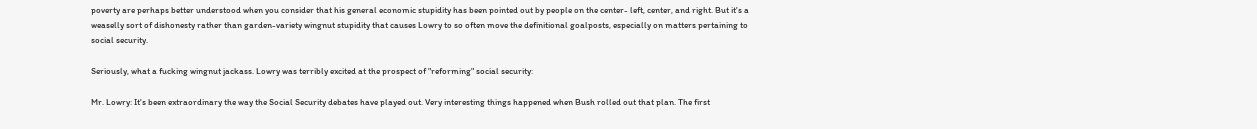poverty are perhaps better understood when you consider that his general economic stupidity has been pointed out by people on the center- left, center, and right. But it's a weaselly sort of dishonesty rather than garden-variety wingnut stupidity that causes Lowry to so often move the definitional goalposts, especially on matters pertaining to social security.

Seriously, what a fucking wingnut jackass. Lowry was terribly excited at the prospect of "reforming" social security:

Mr. Lowry: It's been extraordinary the way the Social Security debates have played out. Very interesting things happened when Bush rolled out that plan. The first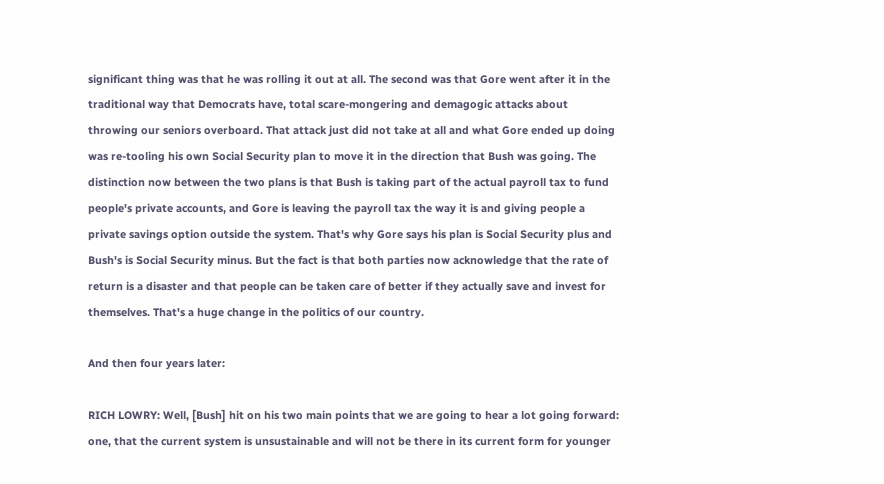significant thing was that he was rolling it out at all. The second was that Gore went after it in the traditional way that Democrats have, total scare-mongering and demagogic attacks about throwing our seniors overboard. That attack just did not take at all and what Gore ended up doing was re-tooling his own Social Security plan to move it in the direction that Bush was going. The distinction now between the two plans is that Bush is taking part of the actual payroll tax to fund people's private accounts, and Gore is leaving the payroll tax the way it is and giving people a private savings option outside the system. That's why Gore says his plan is Social Security plus and Bush's is Social Security minus. But the fact is that both parties now acknowledge that the rate of return is a disaster and that people can be taken care of better if they actually save and invest for themselves. That's a huge change in the politics of our country.

And then four years later:

RICH LOWRY: Well, [Bush] hit on his two main points that we are going to hear a lot going forward: one, that the current system is unsustainable and will not be there in its current form for younger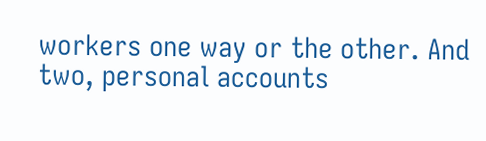workers one way or the other. And two, personal accounts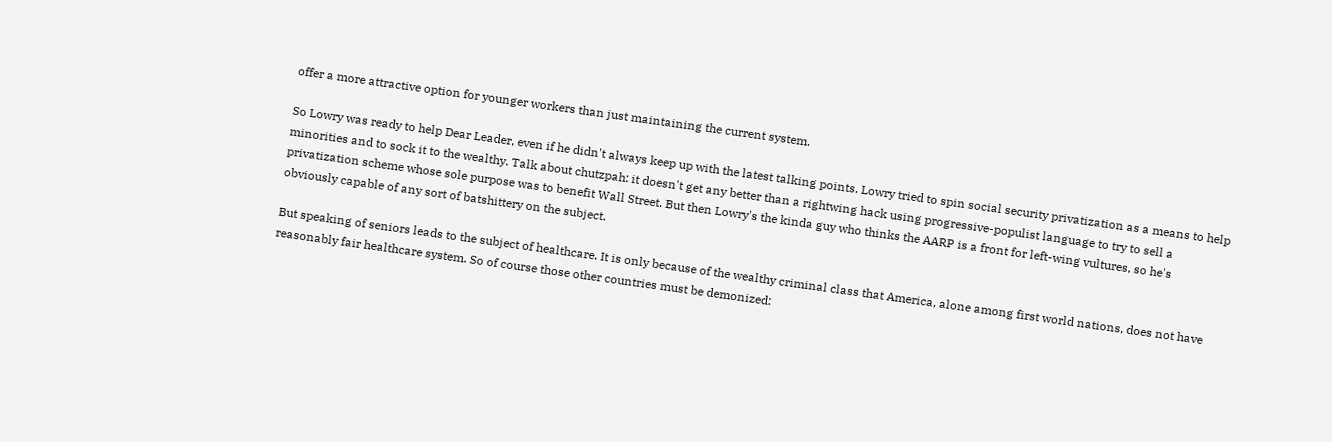offer a more attractive option for younger workers than just maintaining the current system.

So Lowry was ready to help Dear Leader, even if he didn't always keep up with the latest talking points. Lowry tried to spin social security privatization as a means to help minorities and to sock it to the wealthy. Talk about chutzpah: it doesn't get any better than a rightwing hack using progressive-populist language to try to sell a privatization scheme whose sole purpose was to benefit Wall Street. But then Lowry's the kinda guy who thinks the AARP is a front for left-wing vultures, so he's obviously capable of any sort of batshittery on the subject.

But speaking of seniors leads to the subject of healthcare. It is only because of the wealthy criminal class that America, alone among first world nations, does not have reasonably fair healthcare system. So of course those other countries must be demonized: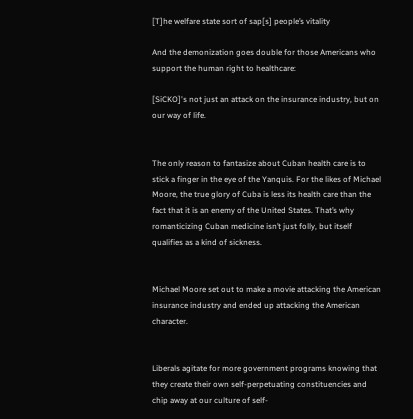[T]he welfare state sort of sap[s] people’s vitality

And the demonization goes double for those Americans who support the human right to healthcare:

[SiCKO]'s not just an attack on the insurance industry, but on our way of life.


The only reason to fantasize about Cuban health care is to stick a finger in the eye of the Yanquis. For the likes of Michael Moore, the true glory of Cuba is less its health care than the fact that it is an enemy of the United States. That’s why romanticizing Cuban medicine isn’t just folly, but itself qualifies as a kind of sickness.


Michael Moore set out to make a movie attacking the American insurance industry and ended up attacking the American character.


Liberals agitate for more government programs knowing that they create their own self-perpetuating constituencies and chip away at our culture of self-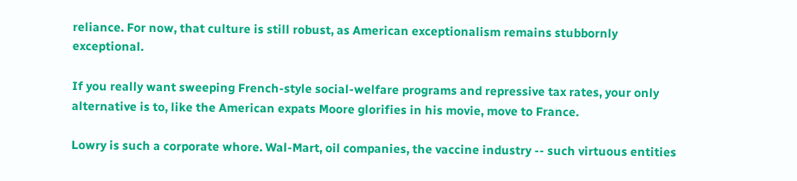reliance. For now, that culture is still robust, as American exceptionalism remains stubbornly exceptional.

If you really want sweeping French-style social-welfare programs and repressive tax rates, your only alternative is to, like the American expats Moore glorifies in his movie, move to France.

Lowry is such a corporate whore. Wal-Mart, oil companies, the vaccine industry -- such virtuous entities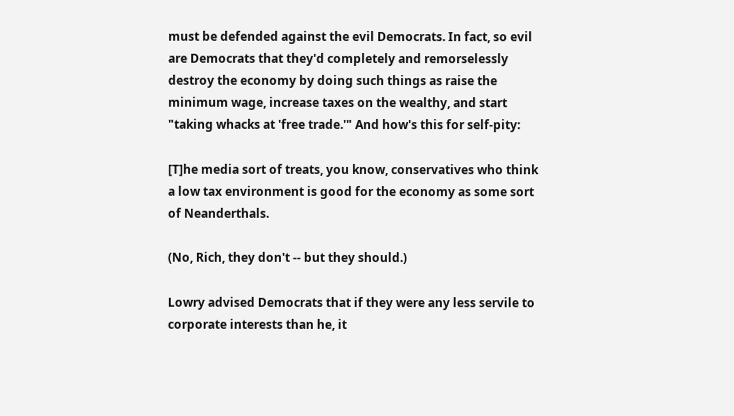must be defended against the evil Democrats. In fact, so evil are Democrats that they'd completely and remorselessly destroy the economy by doing such things as raise the minimum wage, increase taxes on the wealthy, and start "taking whacks at 'free trade.'" And how's this for self-pity:

[T]he media sort of treats, you know, conservatives who think a low tax environment is good for the economy as some sort of Neanderthals.

(No, Rich, they don't -- but they should.)

Lowry advised Democrats that if they were any less servile to corporate interests than he, it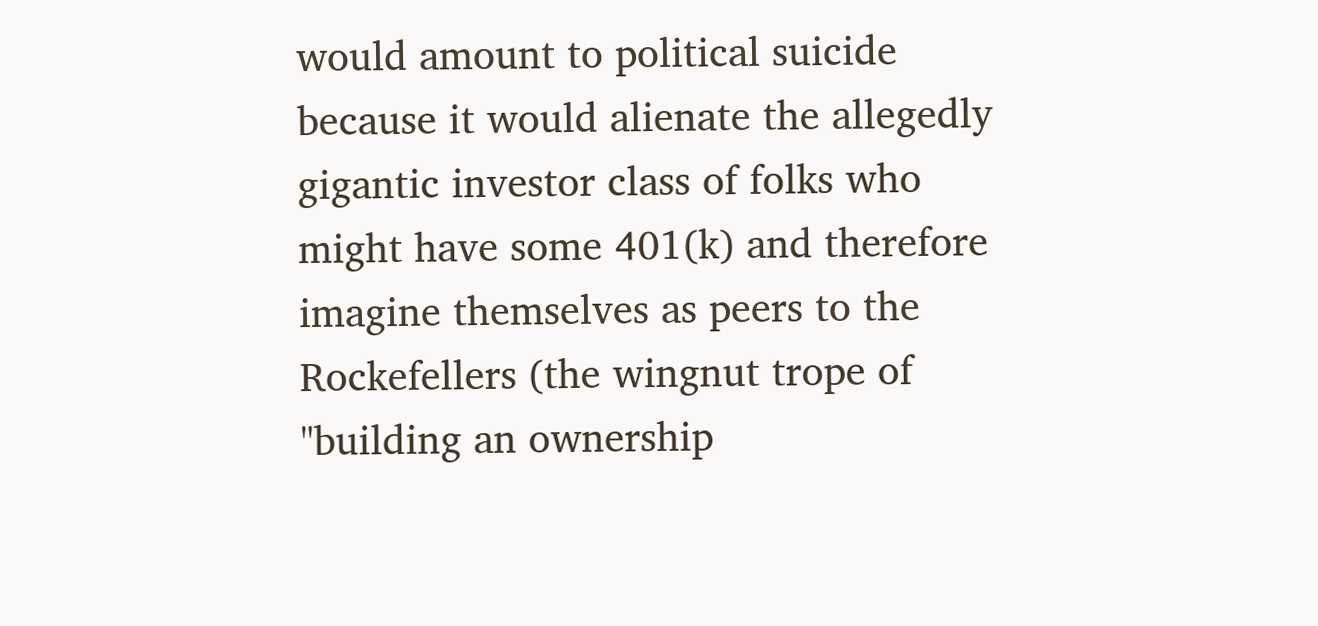would amount to political suicide because it would alienate the allegedly gigantic investor class of folks who might have some 401(k) and therefore imagine themselves as peers to the Rockefellers (the wingnut trope of "building an ownership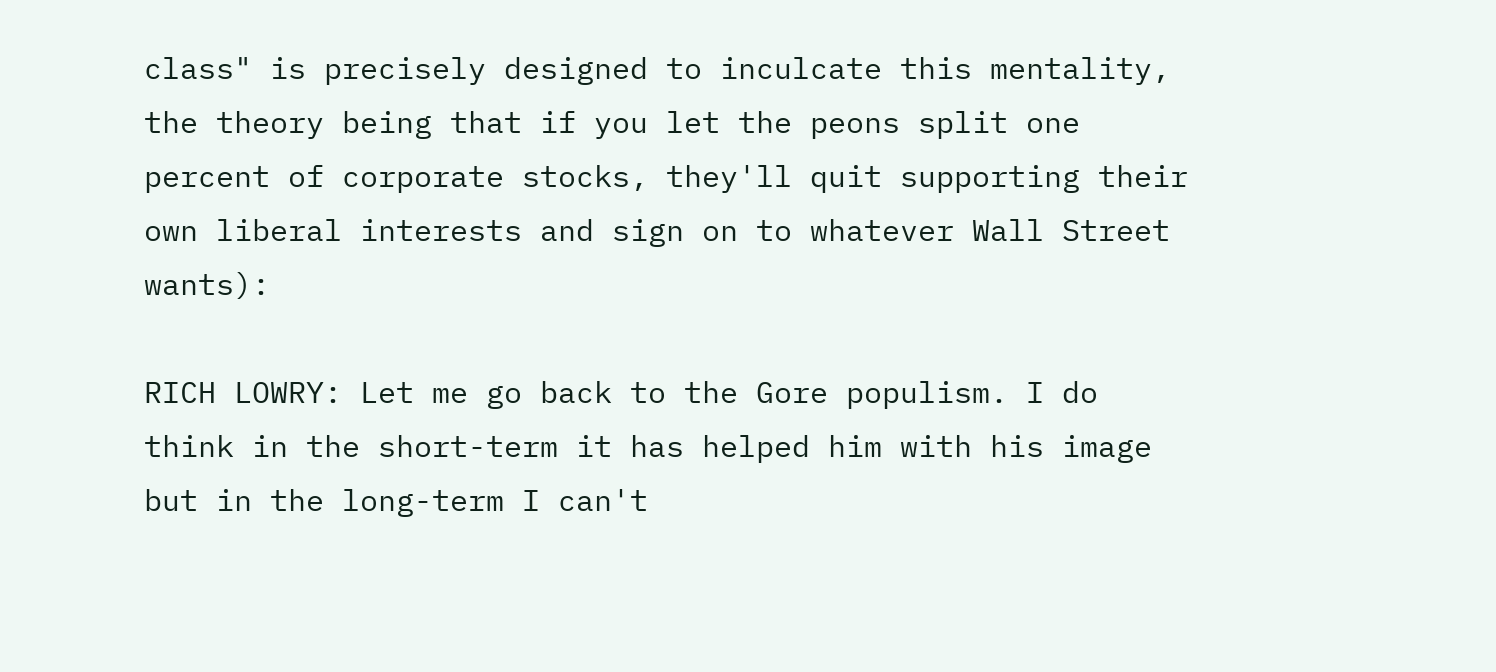class" is precisely designed to inculcate this mentality, the theory being that if you let the peons split one percent of corporate stocks, they'll quit supporting their own liberal interests and sign on to whatever Wall Street wants):

RICH LOWRY: Let me go back to the Gore populism. I do think in the short-term it has helped him with his image but in the long-term I can't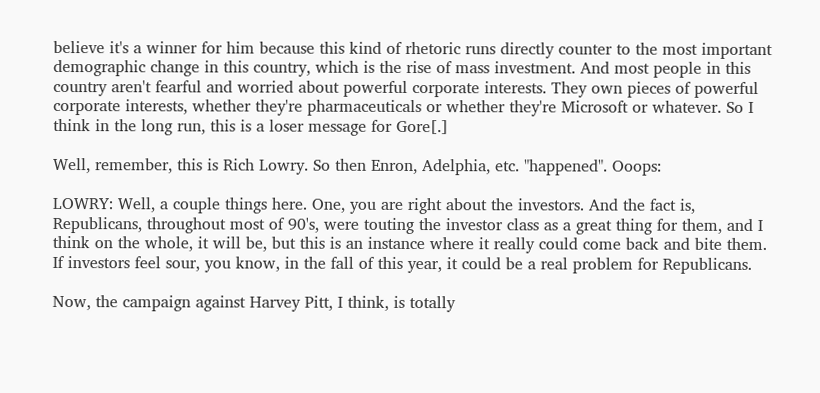believe it's a winner for him because this kind of rhetoric runs directly counter to the most important demographic change in this country, which is the rise of mass investment. And most people in this country aren't fearful and worried about powerful corporate interests. They own pieces of powerful corporate interests, whether they're pharmaceuticals or whether they're Microsoft or whatever. So I think in the long run, this is a loser message for Gore[.]

Well, remember, this is Rich Lowry. So then Enron, Adelphia, etc. "happened". Ooops:

LOWRY: Well, a couple things here. One, you are right about the investors. And the fact is, Republicans, throughout most of 90's, were touting the investor class as a great thing for them, and I think on the whole, it will be, but this is an instance where it really could come back and bite them. If investors feel sour, you know, in the fall of this year, it could be a real problem for Republicans.

Now, the campaign against Harvey Pitt, I think, is totally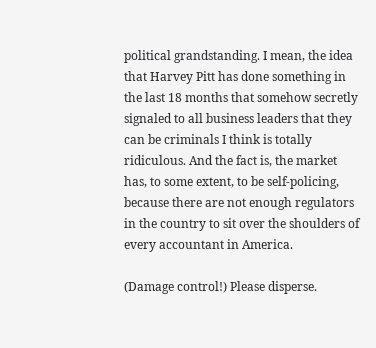political grandstanding. I mean, the idea that Harvey Pitt has done something in the last 18 months that somehow secretly signaled to all business leaders that they can be criminals I think is totally ridiculous. And the fact is, the market has, to some extent, to be self-policing, because there are not enough regulators in the country to sit over the shoulders of every accountant in America.

(Damage control!) Please disperse.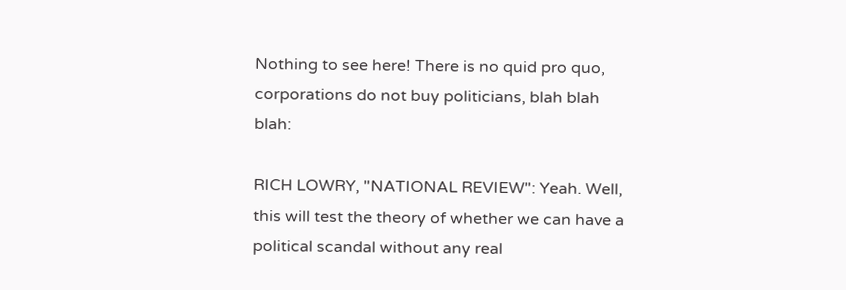Nothing to see here! There is no quid pro quo, corporations do not buy politicians, blah blah blah:

RICH LOWRY, "NATIONAL REVIEW": Yeah. Well, this will test the theory of whether we can have a political scandal without any real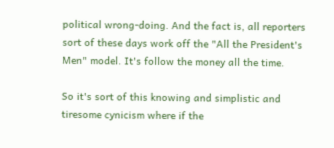political wrong-doing. And the fact is, all reporters sort of these days work off the "All the President's Men" model. It's follow the money all the time.

So it's sort of this knowing and simplistic and tiresome cynicism where if the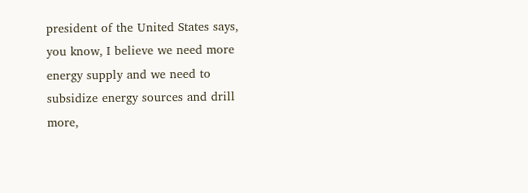president of the United States says, you know, I believe we need more energy supply and we need to subsidize energy sources and drill more,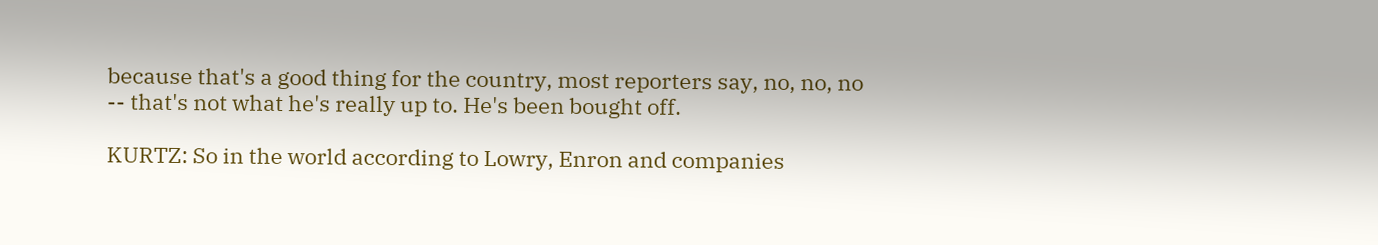because that's a good thing for the country, most reporters say, no, no, no -- that's not what he's really up to. He's been bought off.

KURTZ: So in the world according to Lowry, Enron and companies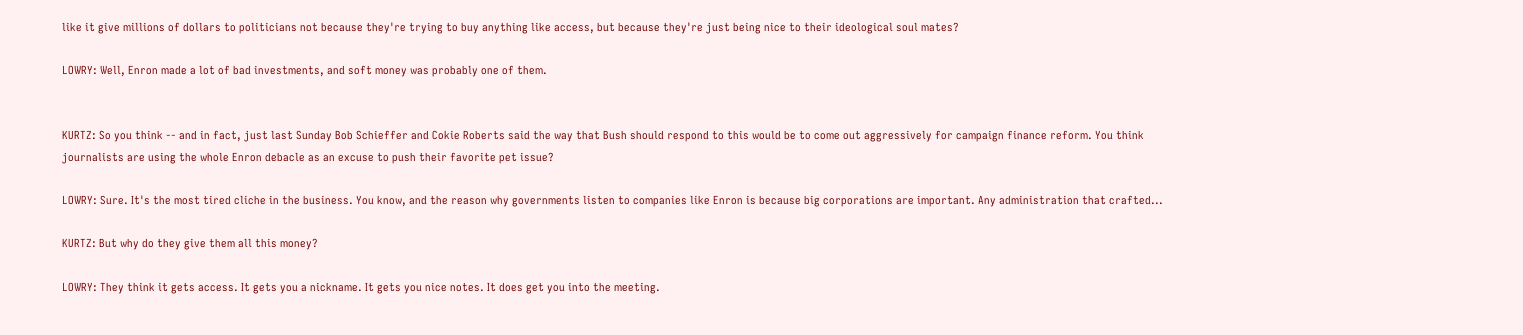like it give millions of dollars to politicians not because they're trying to buy anything like access, but because they're just being nice to their ideological soul mates?

LOWRY: Well, Enron made a lot of bad investments, and soft money was probably one of them.


KURTZ: So you think -- and in fact, just last Sunday Bob Schieffer and Cokie Roberts said the way that Bush should respond to this would be to come out aggressively for campaign finance reform. You think journalists are using the whole Enron debacle as an excuse to push their favorite pet issue?

LOWRY: Sure. It's the most tired cliche in the business. You know, and the reason why governments listen to companies like Enron is because big corporations are important. Any administration that crafted...

KURTZ: But why do they give them all this money?

LOWRY: They think it gets access. It gets you a nickname. It gets you nice notes. It does get you into the meeting.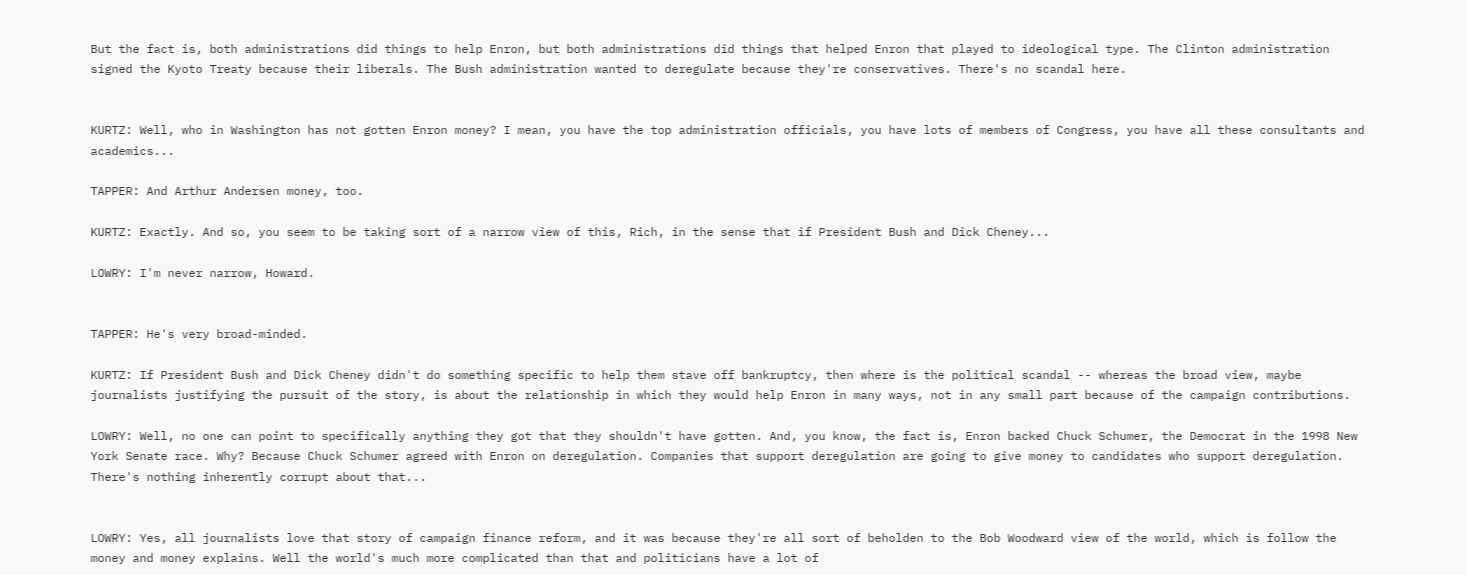But the fact is, both administrations did things to help Enron, but both administrations did things that helped Enron that played to ideological type. The Clinton administration signed the Kyoto Treaty because their liberals. The Bush administration wanted to deregulate because they're conservatives. There's no scandal here.


KURTZ: Well, who in Washington has not gotten Enron money? I mean, you have the top administration officials, you have lots of members of Congress, you have all these consultants and academics...

TAPPER: And Arthur Andersen money, too.

KURTZ: Exactly. And so, you seem to be taking sort of a narrow view of this, Rich, in the sense that if President Bush and Dick Cheney...

LOWRY: I'm never narrow, Howard.


TAPPER: He's very broad-minded.

KURTZ: If President Bush and Dick Cheney didn't do something specific to help them stave off bankruptcy, then where is the political scandal -- whereas the broad view, maybe journalists justifying the pursuit of the story, is about the relationship in which they would help Enron in many ways, not in any small part because of the campaign contributions.

LOWRY: Well, no one can point to specifically anything they got that they shouldn't have gotten. And, you know, the fact is, Enron backed Chuck Schumer, the Democrat in the 1998 New York Senate race. Why? Because Chuck Schumer agreed with Enron on deregulation. Companies that support deregulation are going to give money to candidates who support deregulation. There's nothing inherently corrupt about that...


LOWRY: Yes, all journalists love that story of campaign finance reform, and it was because they're all sort of beholden to the Bob Woodward view of the world, which is follow the money and money explains. Well the world's much more complicated than that and politicians have a lot of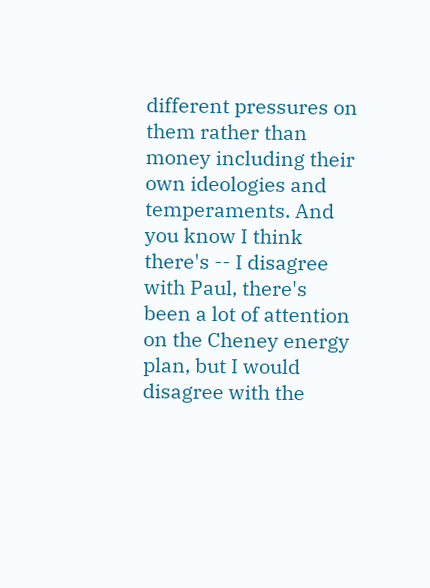different pressures on them rather than money including their own ideologies and temperaments. And you know I think there's -- I disagree with Paul, there's been a lot of attention on the Cheney energy plan, but I would disagree with the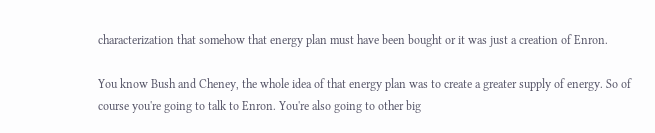characterization that somehow that energy plan must have been bought or it was just a creation of Enron.

You know Bush and Cheney, the whole idea of that energy plan was to create a greater supply of energy. So of course you're going to talk to Enron. You're also going to other big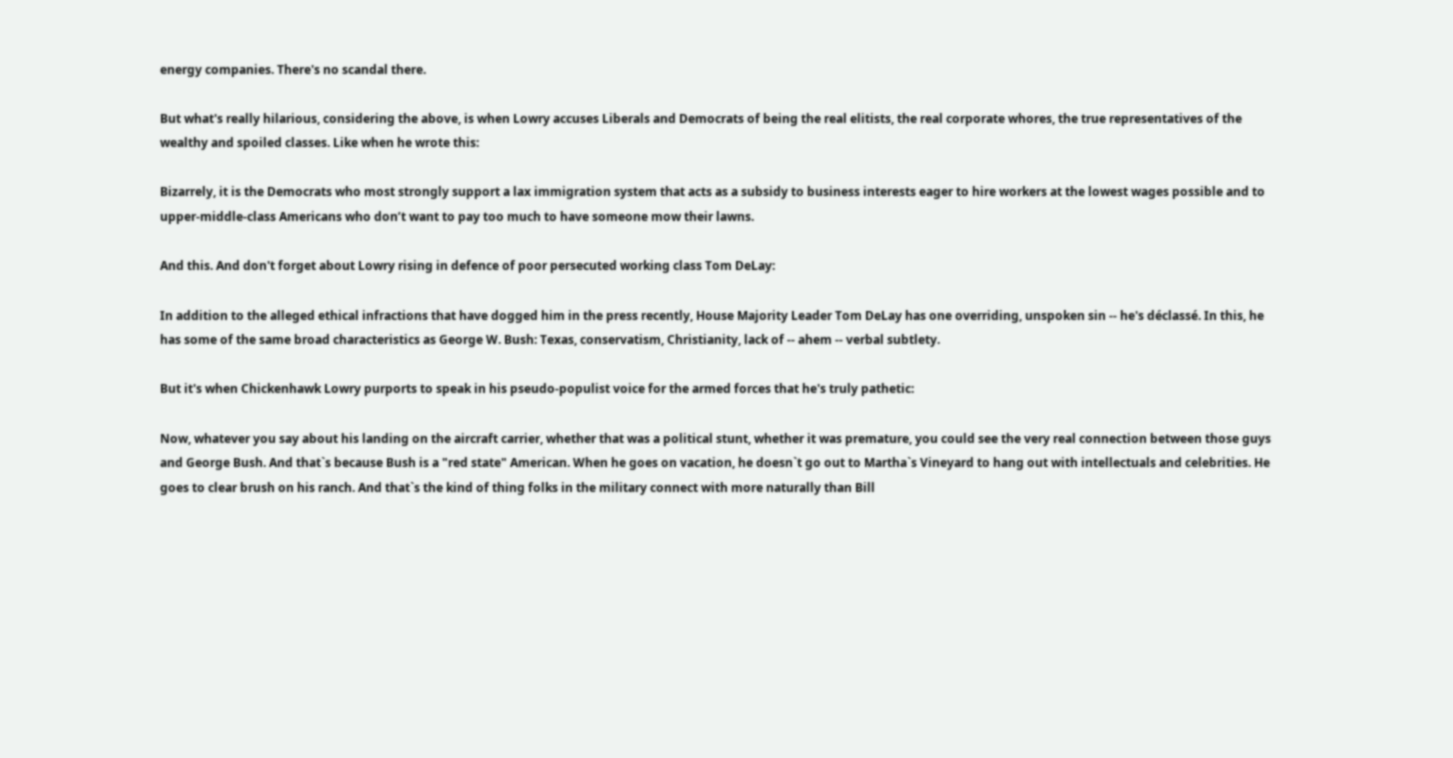energy companies. There's no scandal there.

But what's really hilarious, considering the above, is when Lowry accuses Liberals and Democrats of being the real elitists, the real corporate whores, the true representatives of the wealthy and spoiled classes. Like when he wrote this:

Bizarrely, it is the Democrats who most strongly support a lax immigration system that acts as a subsidy to business interests eager to hire workers at the lowest wages possible and to upper-middle-class Americans who don’t want to pay too much to have someone mow their lawns.

And this. And don't forget about Lowry rising in defence of poor persecuted working class Tom DeLay:

In addition to the alleged ethical infractions that have dogged him in the press recently, House Majority Leader Tom DeLay has one overriding, unspoken sin -- he's déclassé. In this, he has some of the same broad characteristics as George W. Bush: Texas, conservatism, Christianity, lack of -- ahem -- verbal subtlety.

But it's when Chickenhawk Lowry purports to speak in his pseudo-populist voice for the armed forces that he's truly pathetic:

Now, whatever you say about his landing on the aircraft carrier, whether that was a political stunt, whether it was premature, you could see the very real connection between those guys and George Bush. And that`s because Bush is a "red state" American. When he goes on vacation, he doesn`t go out to Martha`s Vineyard to hang out with intellectuals and celebrities. He goes to clear brush on his ranch. And that`s the kind of thing folks in the military connect with more naturally than Bill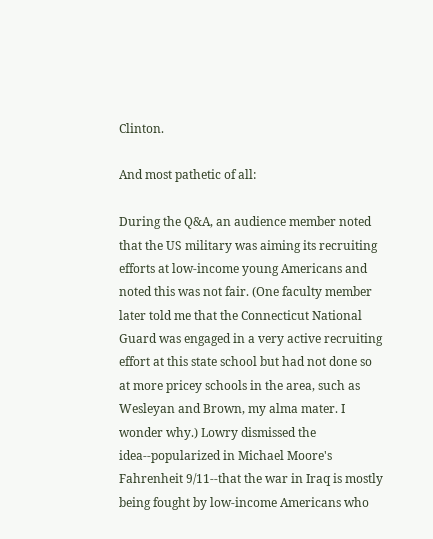Clinton.

And most pathetic of all:

During the Q&A, an audience member noted that the US military was aiming its recruiting efforts at low-income young Americans and noted this was not fair. (One faculty member later told me that the Connecticut National Guard was engaged in a very active recruiting effort at this state school but had not done so at more pricey schools in the area, such as Wesleyan and Brown, my alma mater. I wonder why.) Lowry dismissed the idea--popularized in Michael Moore's Fahrenheit 9/11--that the war in Iraq is mostly being fought by low-income Americans who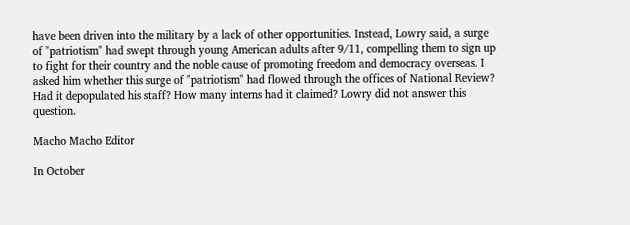have been driven into the military by a lack of other opportunities. Instead, Lowry said, a surge of "patriotism" had swept through young American adults after 9/11, compelling them to sign up to fight for their country and the noble cause of promoting freedom and democracy overseas. I asked him whether this surge of "patriotism" had flowed through the offices of National Review? Had it depopulated his staff? How many interns had it claimed? Lowry did not answer this question.

Macho Macho Editor

In October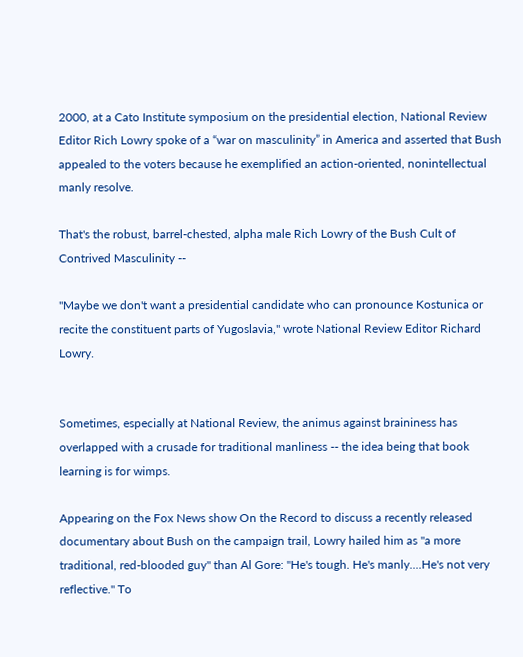2000, at a Cato Institute symposium on the presidential election, National Review Editor Rich Lowry spoke of a “war on masculinity” in America and asserted that Bush appealed to the voters because he exemplified an action-oriented, nonintellectual manly resolve.

That's the robust, barrel-chested, alpha male Rich Lowry of the Bush Cult of Contrived Masculinity --

"Maybe we don't want a presidential candidate who can pronounce Kostunica or recite the constituent parts of Yugoslavia," wrote National Review Editor Richard Lowry.


Sometimes, especially at National Review, the animus against braininess has overlapped with a crusade for traditional manliness -- the idea being that book learning is for wimps.

Appearing on the Fox News show On the Record to discuss a recently released documentary about Bush on the campaign trail, Lowry hailed him as "a more traditional, red-blooded guy" than Al Gore: "He's tough. He's manly....He's not very reflective." To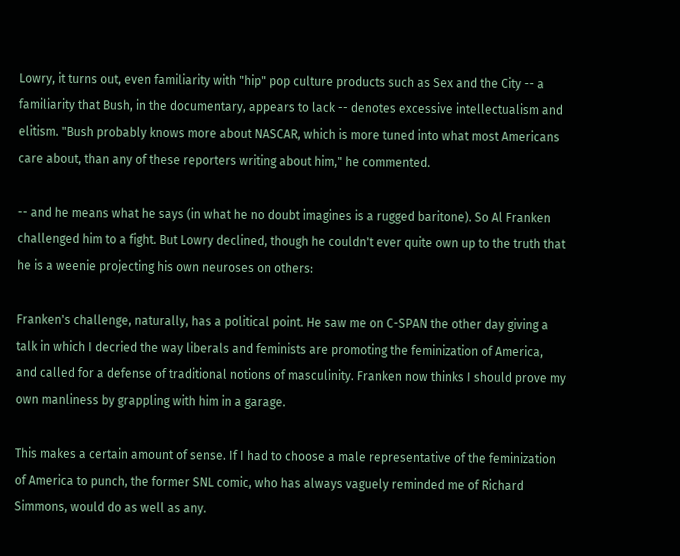Lowry, it turns out, even familiarity with "hip" pop culture products such as Sex and the City -- a familiarity that Bush, in the documentary, appears to lack -- denotes excessive intellectualism and elitism. "Bush probably knows more about NASCAR, which is more tuned into what most Americans care about, than any of these reporters writing about him," he commented.

-- and he means what he says (in what he no doubt imagines is a rugged baritone). So Al Franken challenged him to a fight. But Lowry declined, though he couldn't ever quite own up to the truth that he is a weenie projecting his own neuroses on others:

Franken's challenge, naturally, has a political point. He saw me on C-SPAN the other day giving a talk in which I decried the way liberals and feminists are promoting the feminization of America, and called for a defense of traditional notions of masculinity. Franken now thinks I should prove my own manliness by grappling with him in a garage.

This makes a certain amount of sense. If I had to choose a male representative of the feminization of America to punch, the former SNL comic, who has always vaguely reminded me of Richard Simmons, would do as well as any.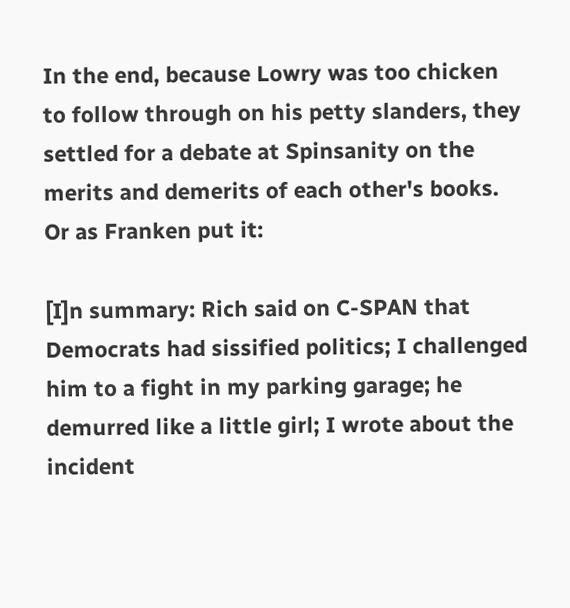In the end, because Lowry was too chicken to follow through on his petty slanders, they settled for a debate at Spinsanity on the merits and demerits of each other's books. Or as Franken put it:

[I]n summary: Rich said on C-SPAN that Democrats had sissified politics; I challenged him to a fight in my parking garage; he demurred like a little girl; I wrote about the incident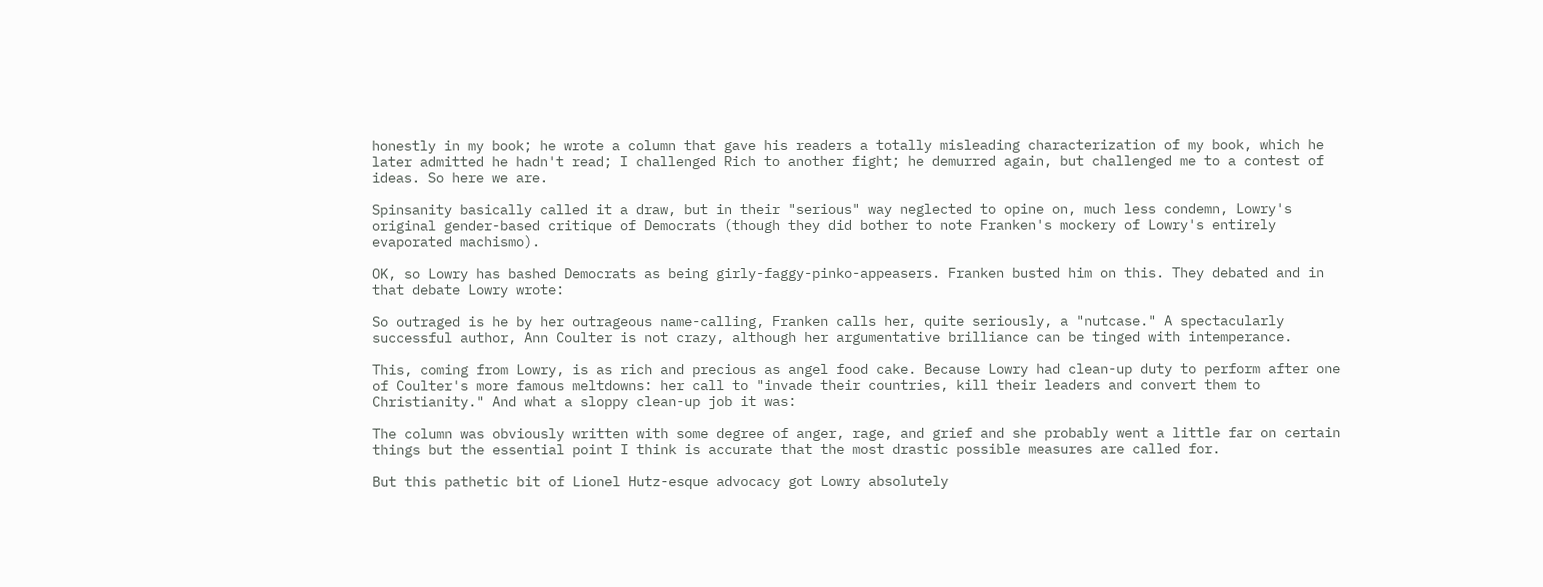honestly in my book; he wrote a column that gave his readers a totally misleading characterization of my book, which he later admitted he hadn't read; I challenged Rich to another fight; he demurred again, but challenged me to a contest of ideas. So here we are.

Spinsanity basically called it a draw, but in their "serious" way neglected to opine on, much less condemn, Lowry's original gender-based critique of Democrats (though they did bother to note Franken's mockery of Lowry's entirely evaporated machismo).

OK, so Lowry has bashed Democrats as being girly-faggy-pinko-appeasers. Franken busted him on this. They debated and in that debate Lowry wrote:

So outraged is he by her outrageous name-calling, Franken calls her, quite seriously, a "nutcase." A spectacularly successful author, Ann Coulter is not crazy, although her argumentative brilliance can be tinged with intemperance.

This, coming from Lowry, is as rich and precious as angel food cake. Because Lowry had clean-up duty to perform after one of Coulter's more famous meltdowns: her call to "invade their countries, kill their leaders and convert them to Christianity." And what a sloppy clean-up job it was:

The column was obviously written with some degree of anger, rage, and grief and she probably went a little far on certain things but the essential point I think is accurate that the most drastic possible measures are called for.

But this pathetic bit of Lionel Hutz-esque advocacy got Lowry absolutely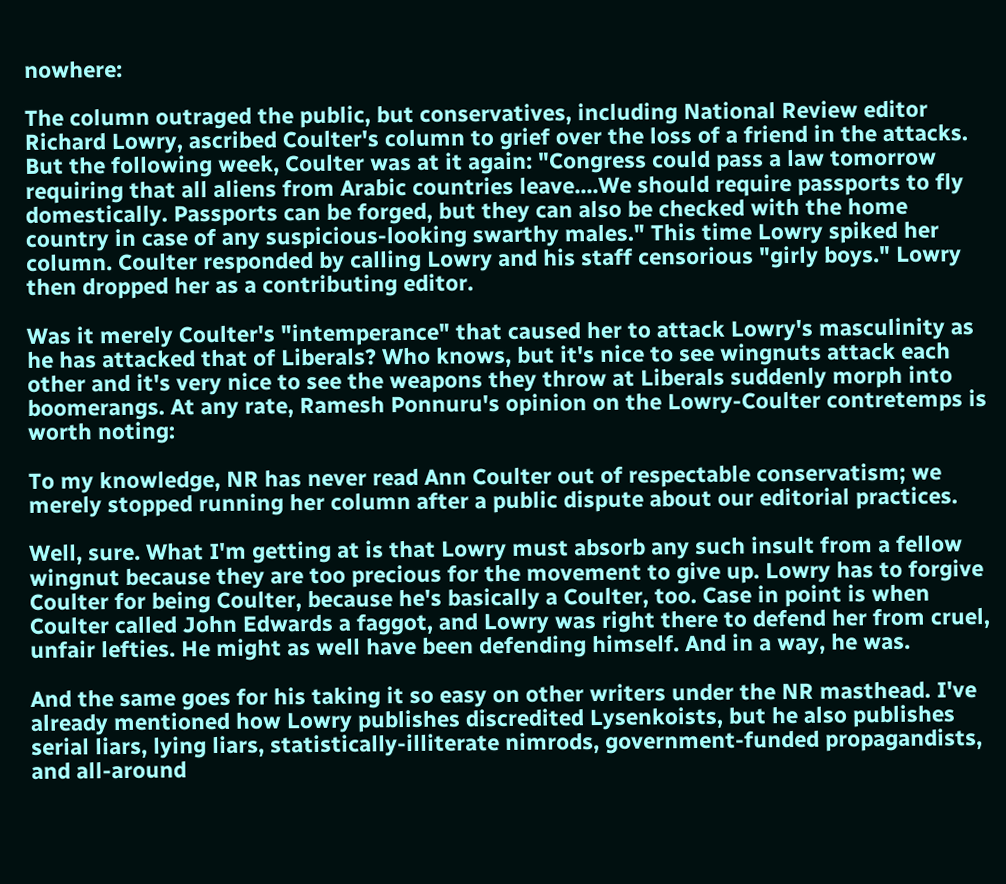nowhere:

The column outraged the public, but conservatives, including National Review editor Richard Lowry, ascribed Coulter's column to grief over the loss of a friend in the attacks. But the following week, Coulter was at it again: "Congress could pass a law tomorrow requiring that all aliens from Arabic countries leave....We should require passports to fly domestically. Passports can be forged, but they can also be checked with the home country in case of any suspicious-looking swarthy males." This time Lowry spiked her column. Coulter responded by calling Lowry and his staff censorious "girly boys." Lowry then dropped her as a contributing editor.

Was it merely Coulter's "intemperance" that caused her to attack Lowry's masculinity as he has attacked that of Liberals? Who knows, but it's nice to see wingnuts attack each other and it's very nice to see the weapons they throw at Liberals suddenly morph into boomerangs. At any rate, Ramesh Ponnuru's opinion on the Lowry-Coulter contretemps is worth noting:

To my knowledge, NR has never read Ann Coulter out of respectable conservatism; we merely stopped running her column after a public dispute about our editorial practices.

Well, sure. What I'm getting at is that Lowry must absorb any such insult from a fellow wingnut because they are too precious for the movement to give up. Lowry has to forgive Coulter for being Coulter, because he's basically a Coulter, too. Case in point is when Coulter called John Edwards a faggot, and Lowry was right there to defend her from cruel, unfair lefties. He might as well have been defending himself. And in a way, he was.

And the same goes for his taking it so easy on other writers under the NR masthead. I've already mentioned how Lowry publishes discredited Lysenkoists, but he also publishes serial liars, lying liars, statistically-illiterate nimrods, government-funded propagandists, and all-around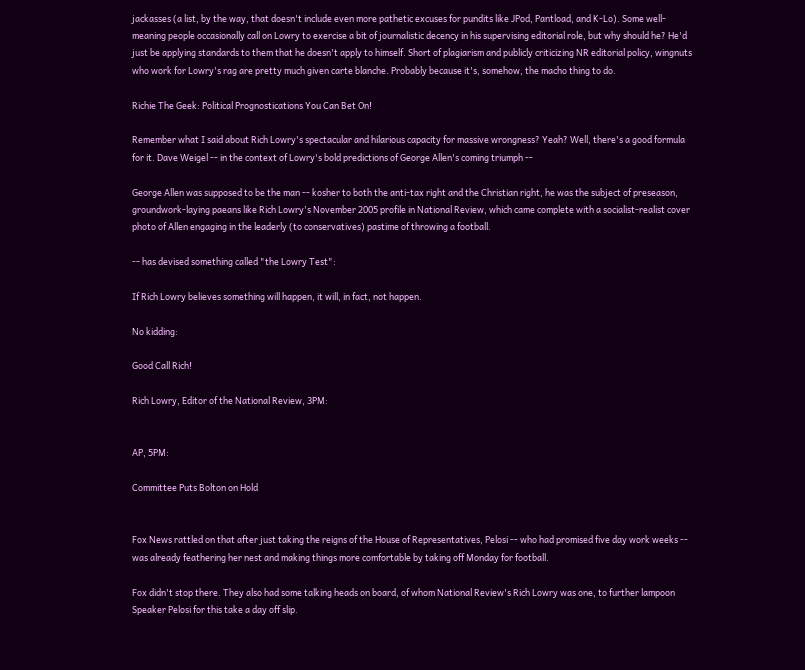jackasses (a list, by the way, that doesn't include even more pathetic excuses for pundits like JPod, Pantload, and K-Lo). Some well-meaning people occasionally call on Lowry to exercise a bit of journalistic decency in his supervising editorial role, but why should he? He'd just be applying standards to them that he doesn't apply to himself. Short of plagiarism and publicly criticizing NR editorial policy, wingnuts who work for Lowry's rag are pretty much given carte blanche. Probably because it's, somehow, the macho thing to do.

Richie The Geek: Political Prognostications You Can Bet On!

Remember what I said about Rich Lowry's spectacular and hilarious capacity for massive wrongness? Yeah? Well, there's a good formula for it. Dave Weigel -- in the context of Lowry's bold predictions of George Allen's coming triumph --

George Allen was supposed to be the man -- kosher to both the anti-tax right and the Christian right, he was the subject of preseason, groundwork-laying paeans like Rich Lowry's November 2005 profile in National Review, which came complete with a socialist-realist cover photo of Allen engaging in the leaderly (to conservatives) pastime of throwing a football.

-- has devised something called "the Lowry Test":

If Rich Lowry believes something will happen, it will, in fact, not happen.

No kidding:

Good Call Rich!

Rich Lowry, Editor of the National Review, 3PM:


AP, 5PM:

Committee Puts Bolton on Hold


Fox News rattled on that after just taking the reigns of the House of Representatives, Pelosi -- who had promised five day work weeks -- was already feathering her nest and making things more comfortable by taking off Monday for football.

Fox didn't stop there. They also had some talking heads on board, of whom National Review's Rich Lowry was one, to further lampoon Speaker Pelosi for this take a day off slip.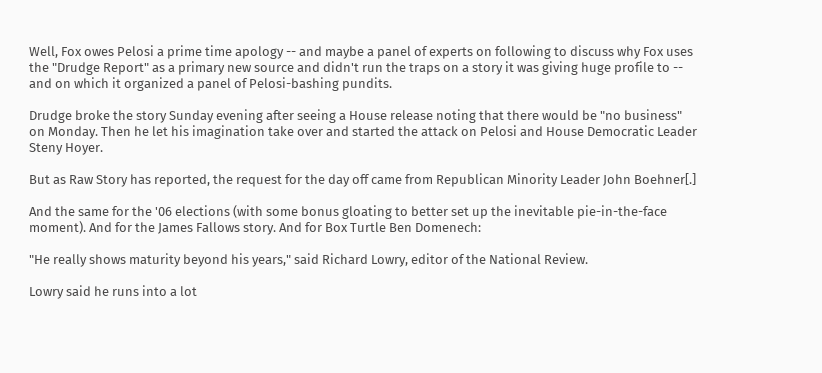Well, Fox owes Pelosi a prime time apology -- and maybe a panel of experts on following to discuss why Fox uses the "Drudge Report" as a primary new source and didn't run the traps on a story it was giving huge profile to -- and on which it organized a panel of Pelosi-bashing pundits.

Drudge broke the story Sunday evening after seeing a House release noting that there would be "no business" on Monday. Then he let his imagination take over and started the attack on Pelosi and House Democratic Leader Steny Hoyer.

But as Raw Story has reported, the request for the day off came from Republican Minority Leader John Boehner[.]

And the same for the '06 elections (with some bonus gloating to better set up the inevitable pie-in-the-face moment). And for the James Fallows story. And for Box Turtle Ben Domenech:

"He really shows maturity beyond his years," said Richard Lowry, editor of the National Review.

Lowry said he runs into a lot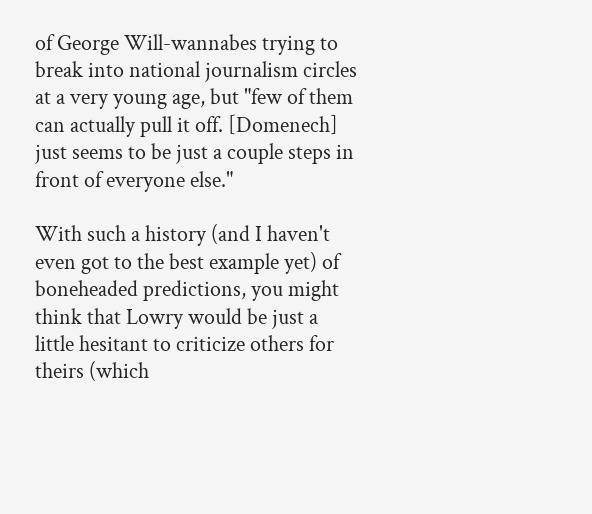of George Will-wannabes trying to break into national journalism circles at a very young age, but "few of them can actually pull it off. [Domenech] just seems to be just a couple steps in front of everyone else."

With such a history (and I haven't even got to the best example yet) of boneheaded predictions, you might think that Lowry would be just a little hesitant to criticize others for theirs (which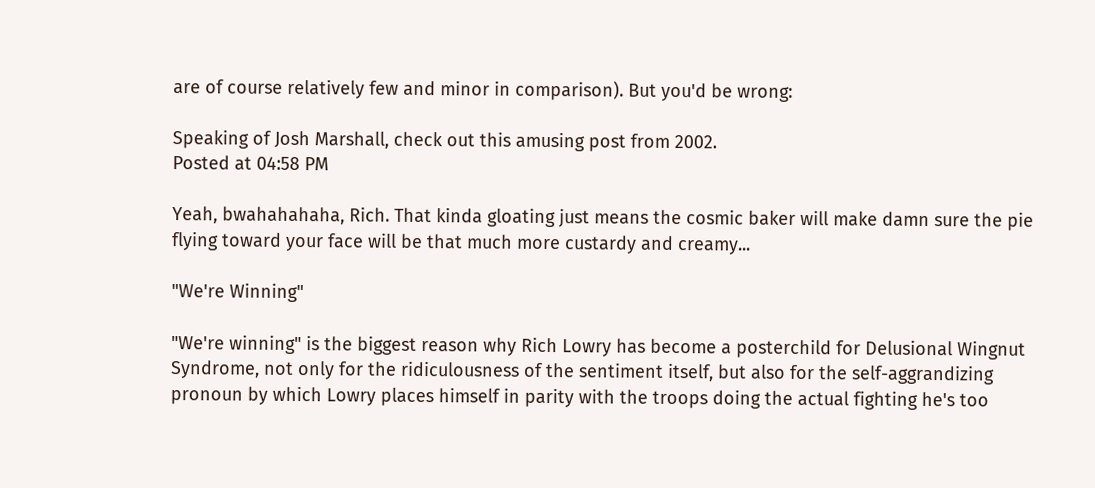are of course relatively few and minor in comparison). But you'd be wrong:

Speaking of Josh Marshall, check out this amusing post from 2002.
Posted at 04:58 PM

Yeah, bwahahahaha, Rich. That kinda gloating just means the cosmic baker will make damn sure the pie flying toward your face will be that much more custardy and creamy...

"We're Winning"

"We're winning" is the biggest reason why Rich Lowry has become a posterchild for Delusional Wingnut Syndrome, not only for the ridiculousness of the sentiment itself, but also for the self-aggrandizing pronoun by which Lowry places himself in parity with the troops doing the actual fighting he's too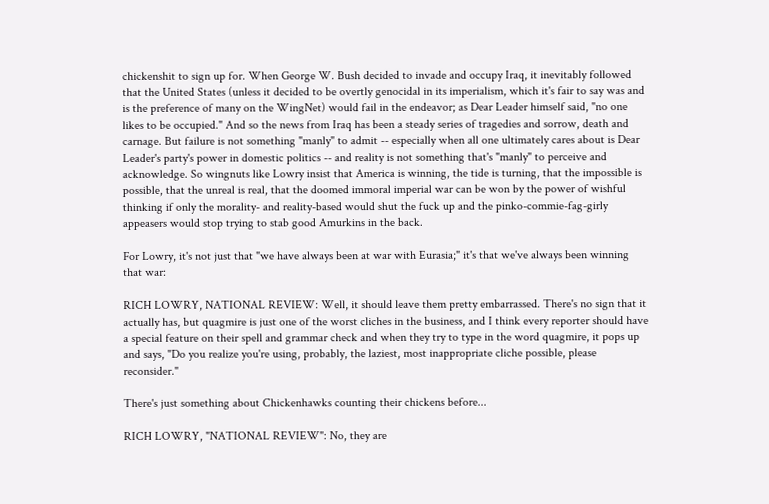chickenshit to sign up for. When George W. Bush decided to invade and occupy Iraq, it inevitably followed that the United States (unless it decided to be overtly genocidal in its imperialism, which it's fair to say was and is the preference of many on the WingNet) would fail in the endeavor; as Dear Leader himself said, "no one likes to be occupied." And so the news from Iraq has been a steady series of tragedies and sorrow, death and carnage. But failure is not something "manly" to admit -- especially when all one ultimately cares about is Dear Leader's party's power in domestic politics -- and reality is not something that's "manly" to perceive and acknowledge. So wingnuts like Lowry insist that America is winning, the tide is turning, that the impossible is possible, that the unreal is real, that the doomed immoral imperial war can be won by the power of wishful thinking if only the morality- and reality-based would shut the fuck up and the pinko-commie-fag-girly appeasers would stop trying to stab good Amurkins in the back.

For Lowry, it's not just that "we have always been at war with Eurasia;" it's that we've always been winning that war:

RICH LOWRY, NATIONAL REVIEW: Well, it should leave them pretty embarrassed. There's no sign that it actually has, but quagmire is just one of the worst cliches in the business, and I think every reporter should have a special feature on their spell and grammar check and when they try to type in the word quagmire, it pops up and says, "Do you realize you're using, probably, the laziest, most inappropriate cliche possible, please reconsider."

There's just something about Chickenhawks counting their chickens before...

RICH LOWRY, "NATIONAL REVIEW": No, they are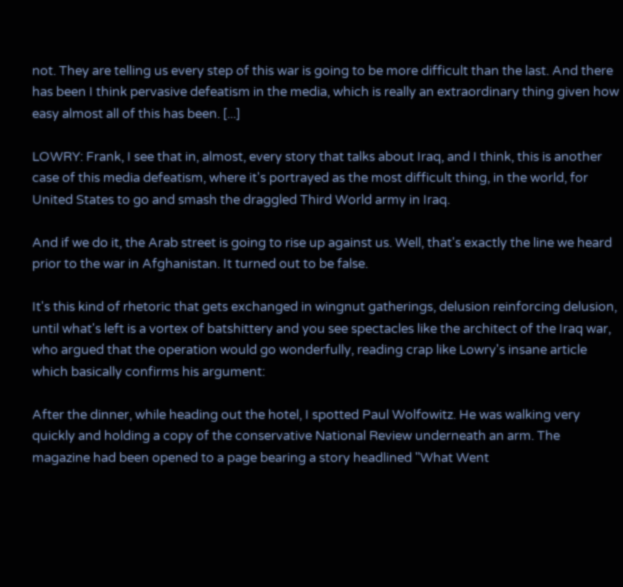not. They are telling us every step of this war is going to be more difficult than the last. And there has been I think pervasive defeatism in the media, which is really an extraordinary thing given how easy almost all of this has been. [...]

LOWRY: Frank, I see that in, almost, every story that talks about Iraq, and I think, this is another case of this media defeatism, where it's portrayed as the most difficult thing, in the world, for United States to go and smash the draggled Third World army in Iraq.

And if we do it, the Arab street is going to rise up against us. Well, that's exactly the line we heard prior to the war in Afghanistan. It turned out to be false.

It's this kind of rhetoric that gets exchanged in wingnut gatherings, delusion reinforcing delusion, until what's left is a vortex of batshittery and you see spectacles like the architect of the Iraq war, who argued that the operation would go wonderfully, reading crap like Lowry's insane article which basically confirms his argument:

After the dinner, while heading out the hotel, I spotted Paul Wolfowitz. He was walking very quickly and holding a copy of the conservative National Review underneath an arm. The magazine had been opened to a page bearing a story headlined "What Went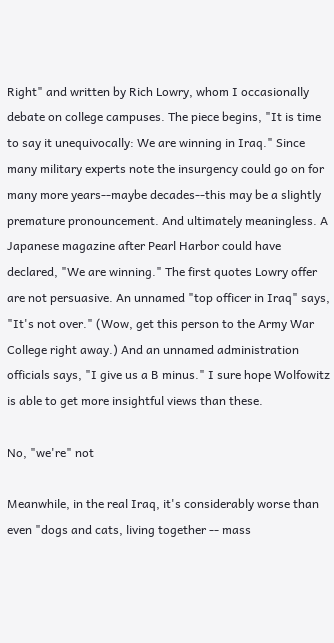Right" and written by Rich Lowry, whom I occasionally debate on college campuses. The piece begins, "It is time to say it unequivocally: We are winning in Iraq." Since many military experts note the insurgency could go on for many more years--maybe decades--this may be a slightly premature pronouncement. And ultimately meaningless. A Japanese magazine after Pearl Harbor could have declared, "We are winning." The first quotes Lowry offer are not persuasive. An unnamed "top officer in Iraq" says, "It's not over." (Wow, get this person to the Army War College right away.) And an unnamed administration officials says, "I give us a B minus." I sure hope Wolfowitz is able to get more insightful views than these.

No, "we're" not

Meanwhile, in the real Iraq, it's considerably worse than even "dogs and cats, living together -- mass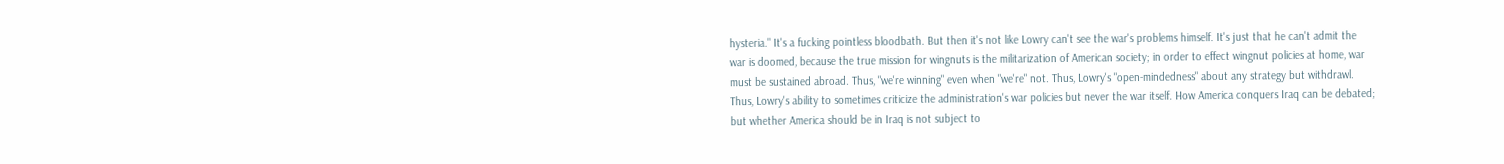hysteria." It's a fucking pointless bloodbath. But then it's not like Lowry can't see the war's problems himself. It's just that he can't admit the war is doomed, because the true mission for wingnuts is the militarization of American society; in order to effect wingnut policies at home, war must be sustained abroad. Thus, "we're winning" even when "we're" not. Thus, Lowry's "open-mindedness" about any strategy but withdrawl. Thus, Lowry's ability to sometimes criticize the administration's war policies but never the war itself. How America conquers Iraq can be debated; but whether America should be in Iraq is not subject to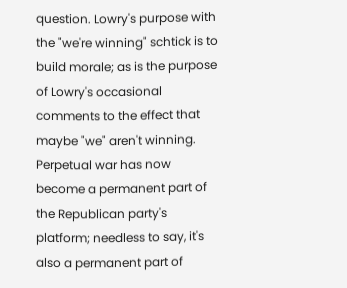question. Lowry's purpose with the "we're winning" schtick is to build morale; as is the purpose of Lowry's occasional comments to the effect that maybe "we" aren't winning. Perpetual war has now become a permanent part of the Republican party's platform; needless to say, it's also a permanent part of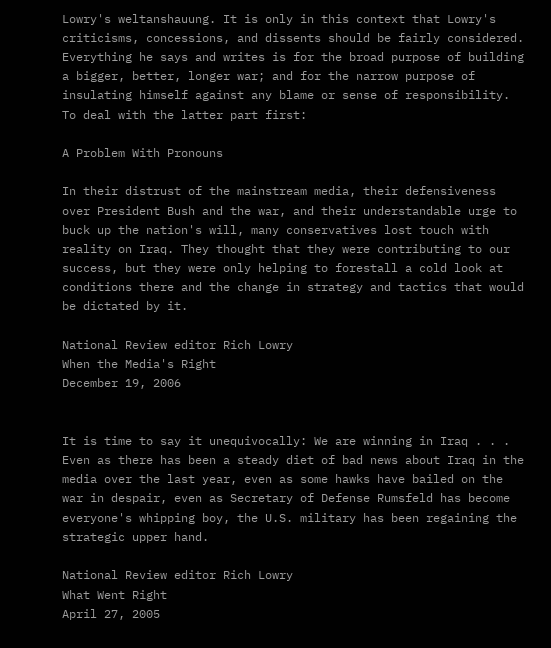Lowry's weltanshauung. It is only in this context that Lowry's criticisms, concessions, and dissents should be fairly considered. Everything he says and writes is for the broad purpose of building a bigger, better, longer war; and for the narrow purpose of insulating himself against any blame or sense of responsibility. To deal with the latter part first:

A Problem With Pronouns

In their distrust of the mainstream media, their defensiveness over President Bush and the war, and their understandable urge to buck up the nation's will, many conservatives lost touch with reality on Iraq. They thought that they were contributing to our success, but they were only helping to forestall a cold look at conditions there and the change in strategy and tactics that would be dictated by it.

National Review editor Rich Lowry
When the Media's Right
December 19, 2006


It is time to say it unequivocally: We are winning in Iraq . . . Even as there has been a steady diet of bad news about Iraq in the media over the last year, even as some hawks have bailed on the war in despair, even as Secretary of Defense Rumsfeld has become everyone's whipping boy, the U.S. military has been regaining the strategic upper hand.

National Review editor Rich Lowry
What Went Right
April 27, 2005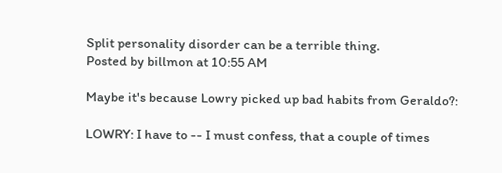Split personality disorder can be a terrible thing.
Posted by billmon at 10:55 AM

Maybe it's because Lowry picked up bad habits from Geraldo?:

LOWRY: I have to -- I must confess, that a couple of times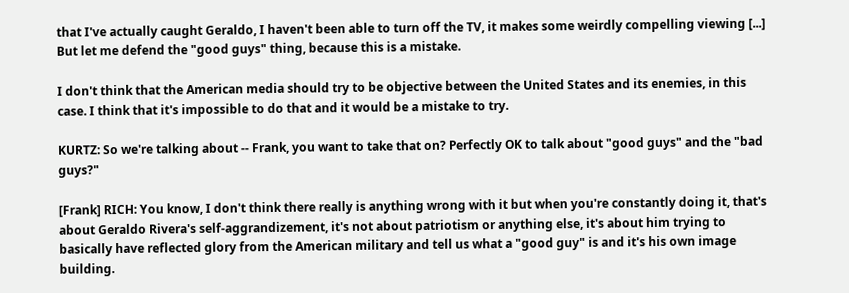that I've actually caught Geraldo, I haven't been able to turn off the TV, it makes some weirdly compelling viewing [...] But let me defend the "good guys" thing, because this is a mistake.

I don't think that the American media should try to be objective between the United States and its enemies, in this case. I think that it's impossible to do that and it would be a mistake to try.

KURTZ: So we're talking about -- Frank, you want to take that on? Perfectly OK to talk about "good guys" and the "bad guys?"

[Frank] RICH: You know, I don't think there really is anything wrong with it but when you're constantly doing it, that's about Geraldo Rivera's self-aggrandizement, it's not about patriotism or anything else, it's about him trying to basically have reflected glory from the American military and tell us what a "good guy" is and it's his own image building.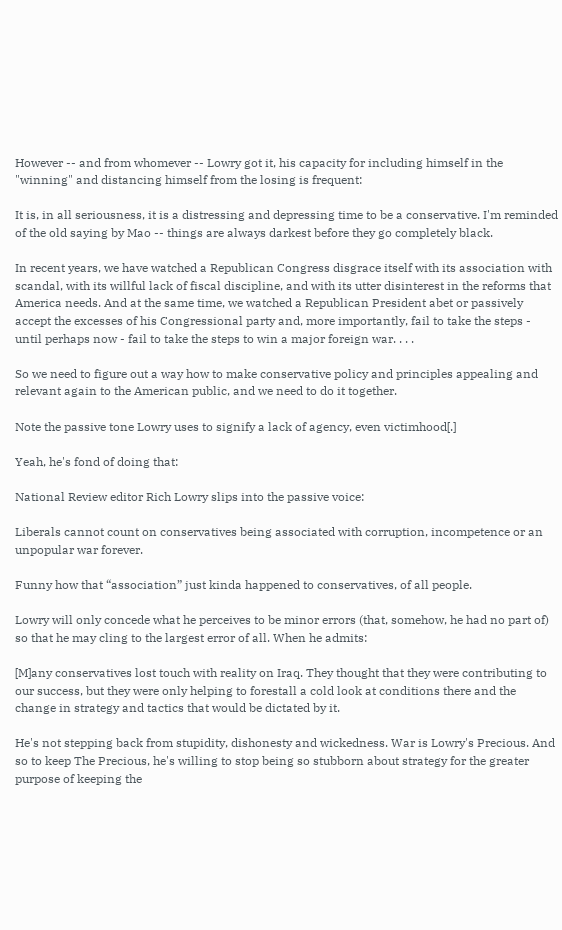However -- and from whomever -- Lowry got it, his capacity for including himself in the "winning" and distancing himself from the losing is frequent:

It is, in all seriousness, it is a distressing and depressing time to be a conservative. I'm reminded of the old saying by Mao -- things are always darkest before they go completely black.

In recent years, we have watched a Republican Congress disgrace itself with its association with scandal, with its willful lack of fiscal discipline, and with its utter disinterest in the reforms that America needs. And at the same time, we watched a Republican President abet or passively accept the excesses of his Congressional party and, more importantly, fail to take the steps - until perhaps now - fail to take the steps to win a major foreign war. . . .

So we need to figure out a way how to make conservative policy and principles appealing and relevant again to the American public, and we need to do it together.

Note the passive tone Lowry uses to signify a lack of agency, even victimhood[.]

Yeah, he's fond of doing that:

National Review editor Rich Lowry slips into the passive voice:

Liberals cannot count on conservatives being associated with corruption, incompetence or an unpopular war forever.

Funny how that “association” just kinda happened to conservatives, of all people.

Lowry will only concede what he perceives to be minor errors (that, somehow, he had no part of) so that he may cling to the largest error of all. When he admits:

[M]any conservatives lost touch with reality on Iraq. They thought that they were contributing to our success, but they were only helping to forestall a cold look at conditions there and the change in strategy and tactics that would be dictated by it.

He's not stepping back from stupidity, dishonesty and wickedness. War is Lowry's Precious. And so to keep The Precious, he's willing to stop being so stubborn about strategy for the greater purpose of keeping the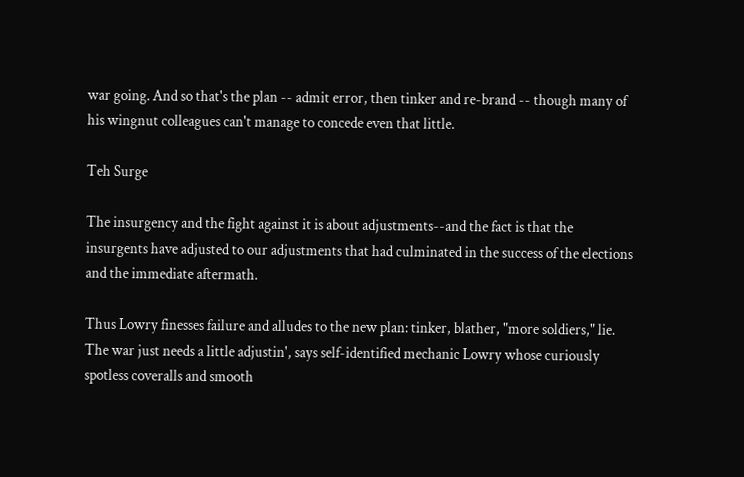war going. And so that's the plan -- admit error, then tinker and re-brand -- though many of his wingnut colleagues can't manage to concede even that little.

Teh Surge

The insurgency and the fight against it is about adjustments--and the fact is that the insurgents have adjusted to our adjustments that had culminated in the success of the elections and the immediate aftermath.

Thus Lowry finesses failure and alludes to the new plan: tinker, blather, "more soldiers," lie. The war just needs a little adjustin', says self-identified mechanic Lowry whose curiously spotless coveralls and smooth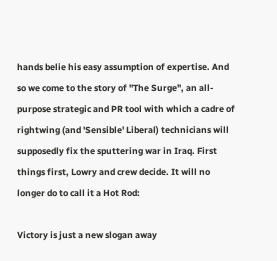hands belie his easy assumption of expertise. And so we come to the story of "The Surge", an all-purpose strategic and PR tool with which a cadre of rightwing (and 'Sensible' Liberal) technicians will supposedly fix the sputtering war in Iraq. First things first, Lowry and crew decide. It will no longer do to call it a Hot Rod:

Victory is just a new slogan away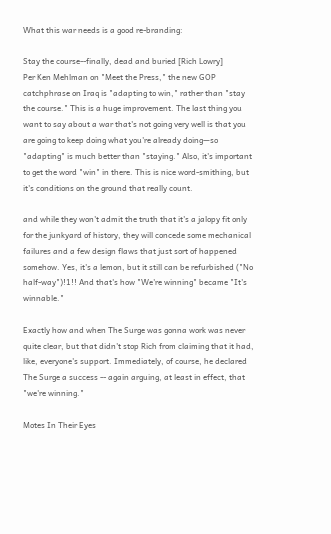What this war needs is a good re-branding:

Stay the course--finally, dead and buried [Rich Lowry]
Per Ken Mehlman on "Meet the Press," the new GOP catchphrase on Iraq is "adapting to win," rather than "stay the course." This is a huge improvement. The last thing you want to say about a war that's not going very well is that you are going to keep doing what you're already doing—so "adapting" is much better than "staying." Also, it's important to get the word "win" in there. This is nice word-smithing, but it's conditions on the ground that really count.

and while they won't admit the truth that it's a jalopy fit only for the junkyard of history, they will concede some mechanical failures and a few design flaws that just sort of happened somehow. Yes, it's a lemon, but it still can be refurbished ("No half-way")!1!! And that's how "We're winning" became "It's winnable."

Exactly how and when The Surge was gonna work was never quite clear, but that didn't stop Rich from claiming that it had, like, everyone's support. Immediately, of course, he declared The Surge a success -- again arguing, at least in effect, that "we're winning."

Motes In Their Eyes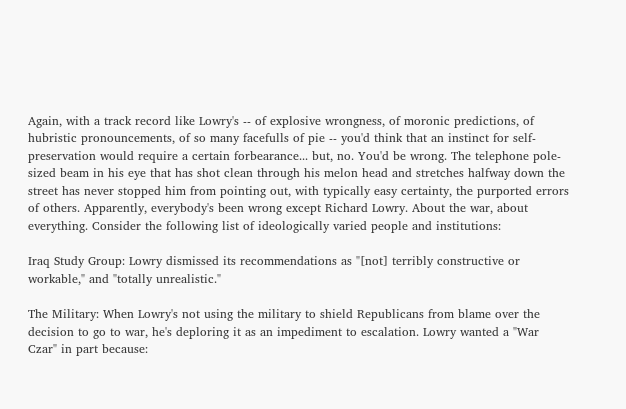Again, with a track record like Lowry's -- of explosive wrongness, of moronic predictions, of hubristic pronouncements, of so many facefulls of pie -- you'd think that an instinct for self-preservation would require a certain forbearance... but, no. You'd be wrong. The telephone pole-sized beam in his eye that has shot clean through his melon head and stretches halfway down the street has never stopped him from pointing out, with typically easy certainty, the purported errors of others. Apparently, everybody's been wrong except Richard Lowry. About the war, about everything. Consider the following list of ideologically varied people and institutions:

Iraq Study Group: Lowry dismissed its recommendations as "[not] terribly constructive or workable," and "totally unrealistic."

The Military: When Lowry's not using the military to shield Republicans from blame over the decision to go to war, he's deploring it as an impediment to escalation. Lowry wanted a "War Czar" in part because: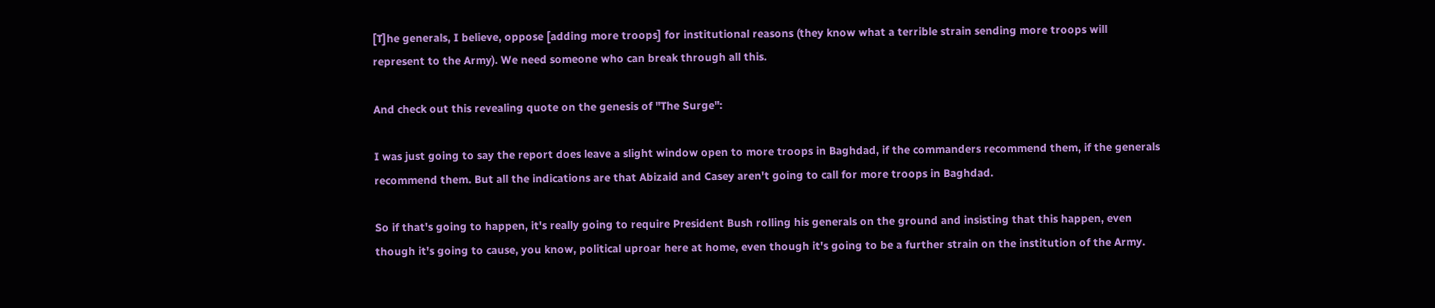[T]he generals, I believe, oppose [adding more troops] for institutional reasons (they know what a terrible strain sending more troops will represent to the Army). We need someone who can break through all this.

And check out this revealing quote on the genesis of "The Surge":

I was just going to say the report does leave a slight window open to more troops in Baghdad, if the commanders recommend them, if the generals recommend them. But all the indications are that Abizaid and Casey aren't going to call for more troops in Baghdad.

So if that's going to happen, it's really going to require President Bush rolling his generals on the ground and insisting that this happen, even though it's going to cause, you know, political uproar here at home, even though it's going to be a further strain on the institution of the Army.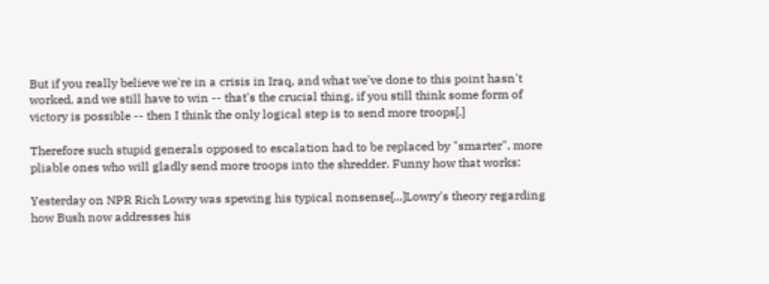But if you really believe we're in a crisis in Iraq, and what we've done to this point hasn't worked, and we still have to win -- that's the crucial thing, if you still think some form of victory is possible -- then I think the only logical step is to send more troops[.]

Therefore such stupid generals opposed to escalation had to be replaced by "smarter", more pliable ones who will gladly send more troops into the shredder. Funny how that works:

Yesterday on NPR Rich Lowry was spewing his typical nonsense[...]Lowry's theory regarding how Bush now addresses his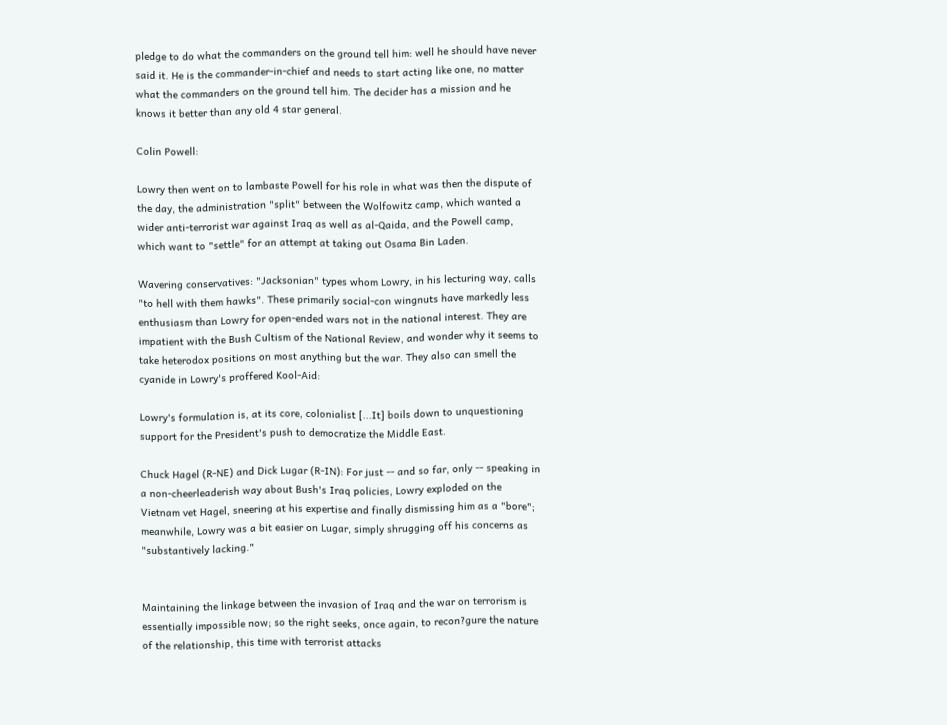pledge to do what the commanders on the ground tell him: well he should have never said it. He is the commander-in-chief and needs to start acting like one, no matter what the commanders on the ground tell him. The decider has a mission and he knows it better than any old 4 star general.

Colin Powell:

Lowry then went on to lambaste Powell for his role in what was then the dispute of the day, the administration "split" between the Wolfowitz camp, which wanted a wider anti-terrorist war against Iraq as well as al-Qaida, and the Powell camp, which want to "settle" for an attempt at taking out Osama Bin Laden.

Wavering conservatives: "Jacksonian" types whom Lowry, in his lecturing way, calls "to hell with them hawks". These primarily social-con wingnuts have markedly less enthusiasm than Lowry for open-ended wars not in the national interest. They are impatient with the Bush Cultism of the National Review, and wonder why it seems to take heterodox positions on most anything but the war. They also can smell the cyanide in Lowry's proffered Kool-Aid:

Lowry's formulation is, at its core, colonialist [...It] boils down to unquestioning support for the President's push to democratize the Middle East.

Chuck Hagel (R-NE) and Dick Lugar (R-IN): For just -- and so far, only -- speaking in a non-cheerleaderish way about Bush's Iraq policies, Lowry exploded on the Vietnam vet Hagel, sneering at his expertise and finally dismissing him as a "bore"; meanwhile, Lowry was a bit easier on Lugar, simply shrugging off his concerns as "substantively lacking."


Maintaining the linkage between the invasion of Iraq and the war on terrorism is essentially impossible now; so the right seeks, once again, to recon?gure the nature of the relationship, this time with terrorist attacks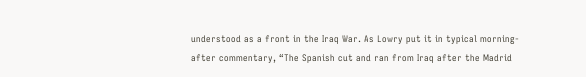understood as a front in the Iraq War. As Lowry put it in typical morning-after commentary, “The Spanish cut and ran from Iraq after the Madrid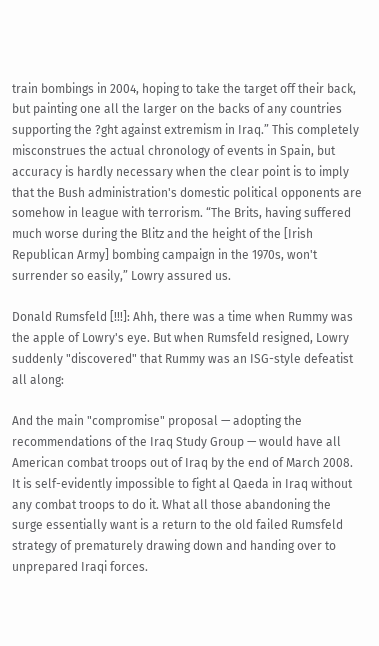train bombings in 2004, hoping to take the target off their back, but painting one all the larger on the backs of any countries supporting the ?ght against extremism in Iraq.” This completely misconstrues the actual chronology of events in Spain, but accuracy is hardly necessary when the clear point is to imply that the Bush administration's domestic political opponents are somehow in league with terrorism. “The Brits, having suffered much worse during the Blitz and the height of the [Irish Republican Army] bombing campaign in the 1970s, won't surrender so easily,” Lowry assured us.

Donald Rumsfeld [!!!]: Ahh, there was a time when Rummy was the apple of Lowry's eye. But when Rumsfeld resigned, Lowry suddenly "discovered" that Rummy was an ISG-style defeatist all along:

And the main "compromise" proposal — adopting the recommendations of the Iraq Study Group — would have all American combat troops out of Iraq by the end of March 2008. It is self-evidently impossible to fight al Qaeda in Iraq without any combat troops to do it. What all those abandoning the surge essentially want is a return to the old failed Rumsfeld strategy of prematurely drawing down and handing over to unprepared Iraqi forces.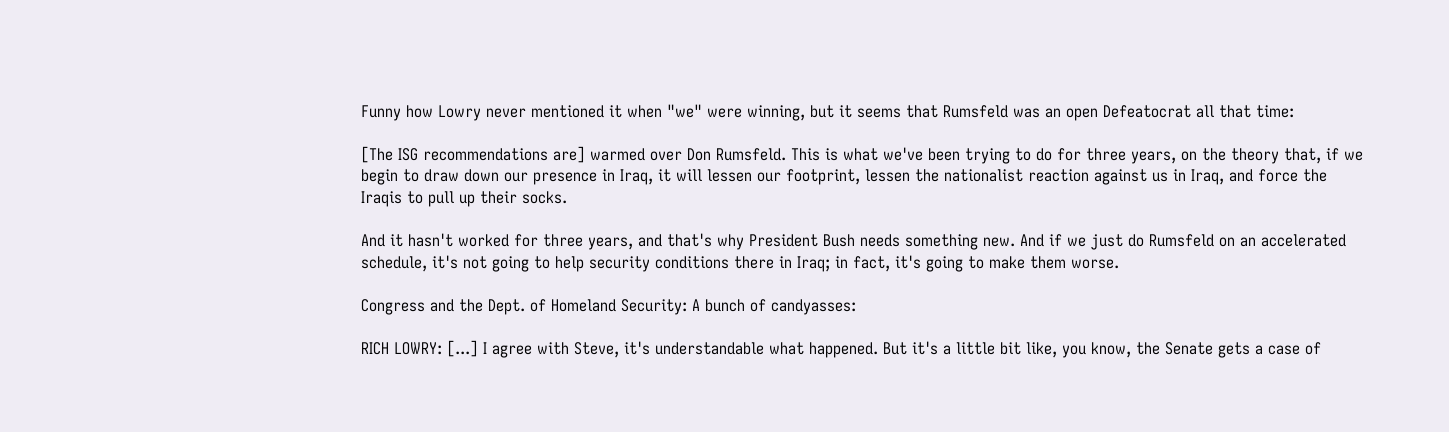Funny how Lowry never mentioned it when "we" were winning, but it seems that Rumsfeld was an open Defeatocrat all that time:

[The ISG recommendations are] warmed over Don Rumsfeld. This is what we've been trying to do for three years, on the theory that, if we begin to draw down our presence in Iraq, it will lessen our footprint, lessen the nationalist reaction against us in Iraq, and force the Iraqis to pull up their socks.

And it hasn't worked for three years, and that's why President Bush needs something new. And if we just do Rumsfeld on an accelerated schedule, it's not going to help security conditions there in Iraq; in fact, it's going to make them worse.

Congress and the Dept. of Homeland Security: A bunch of candyasses:

RICH LOWRY: [...] I agree with Steve, it's understandable what happened. But it's a little bit like, you know, the Senate gets a case of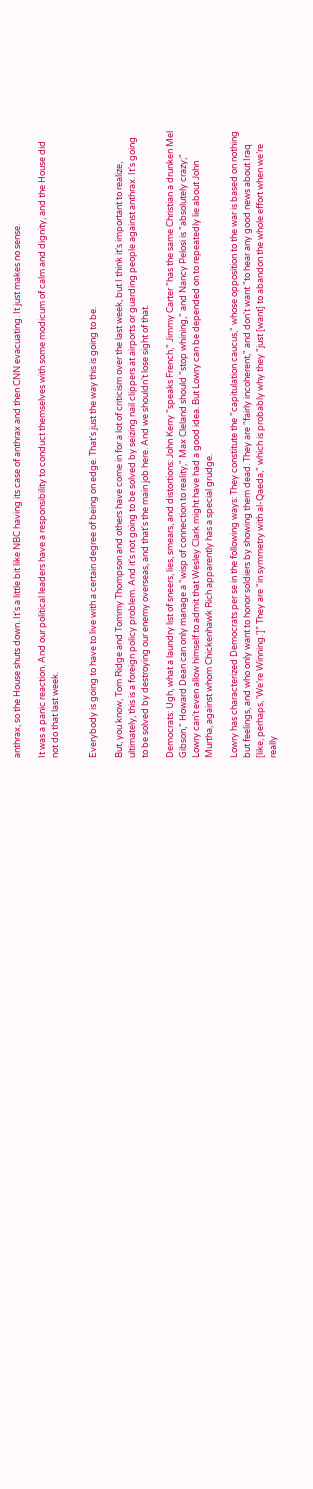anthrax, so the House shuts down. It's a little bit like NBC having its case of anthrax and then CNN evacuating. It just makes no sense.

It was a panic reaction. And our political leaders have a responsibility to conduct themselves with some modicum of calm and dignity, and the House did not do that last week.


Everybody is going to have to live with a certain degree of being on edge. That's just the way this is going to be.

But, you know, Tom Ridge and Tommy Thompson and others have come in for a lot of criticism over the last week, but I think it's important to realize, ultimately, this is a foreign policy problem. And it's not going to be solved by seizing nail clippers at airports or guarding people against anthrax. It's going to be solved by destroying our enemy overseas, and that's the main job here. And we shouldn't lose sight of that.

Democrats: Ugh, what a laundry list of sneers, lies, smears, and distortions: John Kerry "speaks French," Jimmy Carter "has the same Christian a drunken Mel Gibson," Howard Dean can only manage a "wisp of connection to reality," Max Cleland should "stop whining," and Nancy Pelosi is "absolutely crazy;" Lowry can't even allow himself to admit that Wesley Clark might have had a good idea. But Lowry can be depended on to repeatedly lie about John Murtha, against whom Chickenhawk Rich apparently has a special grudge.

Lowry has characterized Democrats per se in the following ways: They constitute the "capitulation caucus," whose opposition to the war is based on nothing but feelings, and who only want to honor soldiers by showing them dead. They are "fairly incoherent," and don't want "to hear any good news about Iraq [like, perhaps, 'We're Winning.']” They are "in symmetry with al-Qaeda," which is probably why they "just [want] to abandon the whole effort when we’re really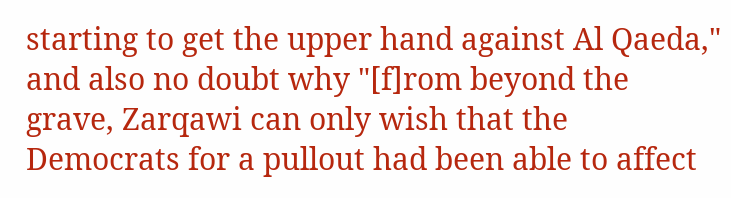starting to get the upper hand against Al Qaeda," and also no doubt why "[f]rom beyond the grave, Zarqawi can only wish that the Democrats for a pullout had been able to affect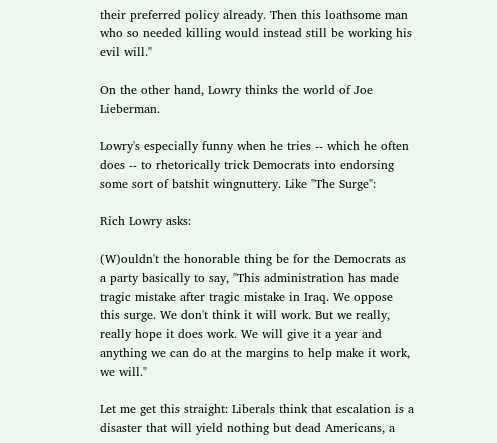their preferred policy already. Then this loathsome man who so needed killing would instead still be working his evil will."

On the other hand, Lowry thinks the world of Joe Lieberman.

Lowry's especially funny when he tries -- which he often does -- to rhetorically trick Democrats into endorsing some sort of batshit wingnuttery. Like "The Surge":

Rich Lowry asks:

(W)ouldn't the honorable thing be for the Democrats as a party basically to say, "This administration has made tragic mistake after tragic mistake in Iraq. We oppose this surge. We don't think it will work. But we really, really hope it does work. We will give it a year and anything we can do at the margins to help make it work, we will."

Let me get this straight: Liberals think that escalation is a disaster that will yield nothing but dead Americans, a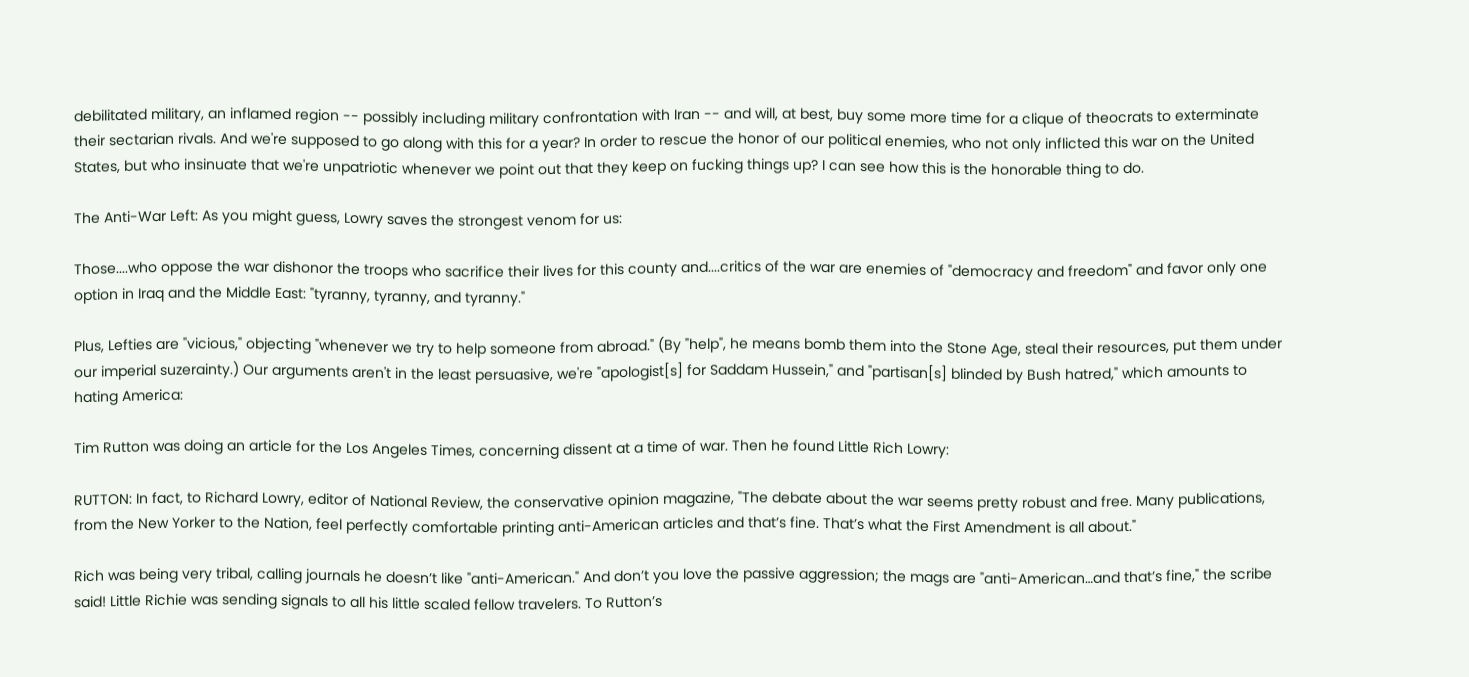debilitated military, an inflamed region -- possibly including military confrontation with Iran -- and will, at best, buy some more time for a clique of theocrats to exterminate their sectarian rivals. And we're supposed to go along with this for a year? In order to rescue the honor of our political enemies, who not only inflicted this war on the United States, but who insinuate that we're unpatriotic whenever we point out that they keep on fucking things up? I can see how this is the honorable thing to do.

The Anti-War Left: As you might guess, Lowry saves the strongest venom for us:

Those....who oppose the war dishonor the troops who sacrifice their lives for this county and....critics of the war are enemies of "democracy and freedom" and favor only one option in Iraq and the Middle East: "tyranny, tyranny, and tyranny."

Plus, Lefties are "vicious," objecting "whenever we try to help someone from abroad." (By "help", he means bomb them into the Stone Age, steal their resources, put them under our imperial suzerainty.) Our arguments aren't in the least persuasive, we're "apologist[s] for Saddam Hussein," and "partisan[s] blinded by Bush hatred," which amounts to hating America:

Tim Rutton was doing an article for the Los Angeles Times, concerning dissent at a time of war. Then he found Little Rich Lowry:

RUTTON: In fact, to Richard Lowry, editor of National Review, the conservative opinion magazine, "The debate about the war seems pretty robust and free. Many publications, from the New Yorker to the Nation, feel perfectly comfortable printing anti-American articles and that’s fine. That’s what the First Amendment is all about."

Rich was being very tribal, calling journals he doesn’t like "anti-American." And don’t you love the passive aggression; the mags are "anti-American…and that’s fine," the scribe said! Little Richie was sending signals to all his little scaled fellow travelers. To Rutton’s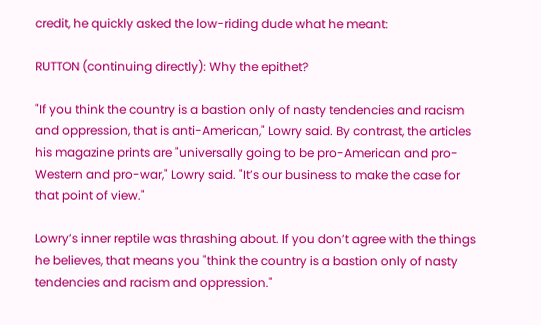credit, he quickly asked the low-riding dude what he meant:

RUTTON (continuing directly): Why the epithet?

"If you think the country is a bastion only of nasty tendencies and racism and oppression, that is anti-American," Lowry said. By contrast, the articles his magazine prints are "universally going to be pro-American and pro-Western and pro-war," Lowry said. "It’s our business to make the case for that point of view."

Lowry’s inner reptile was thrashing about. If you don’t agree with the things he believes, that means you "think the country is a bastion only of nasty tendencies and racism and oppression."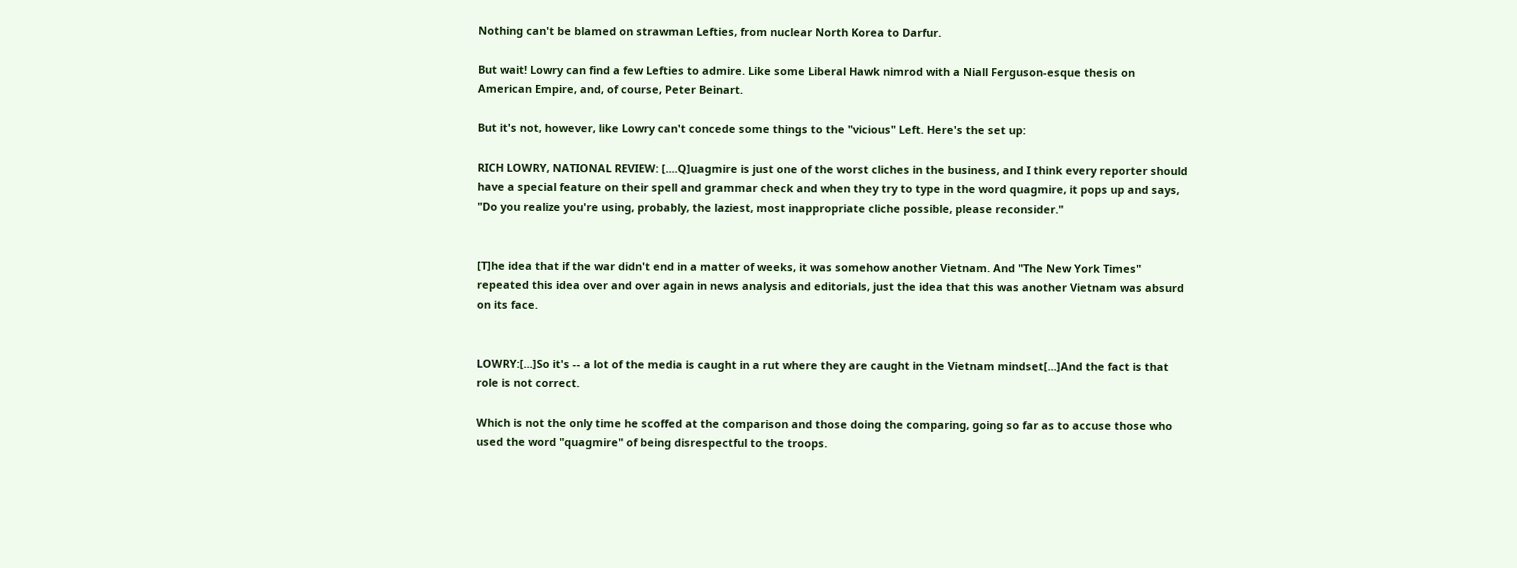Nothing can't be blamed on strawman Lefties, from nuclear North Korea to Darfur.

But wait! Lowry can find a few Lefties to admire. Like some Liberal Hawk nimrod with a Niall Ferguson-esque thesis on American Empire, and, of course, Peter Beinart.

But it's not, however, like Lowry can't concede some things to the "vicious" Left. Here's the set up:

RICH LOWRY, NATIONAL REVIEW: [....Q]uagmire is just one of the worst cliches in the business, and I think every reporter should have a special feature on their spell and grammar check and when they try to type in the word quagmire, it pops up and says, "Do you realize you're using, probably, the laziest, most inappropriate cliche possible, please reconsider."


[T]he idea that if the war didn't end in a matter of weeks, it was somehow another Vietnam. And "The New York Times" repeated this idea over and over again in news analysis and editorials, just the idea that this was another Vietnam was absurd on its face.


LOWRY:[...]So it's -- a lot of the media is caught in a rut where they are caught in the Vietnam mindset[...]And the fact is that role is not correct.

Which is not the only time he scoffed at the comparison and those doing the comparing, going so far as to accuse those who used the word "quagmire" of being disrespectful to the troops.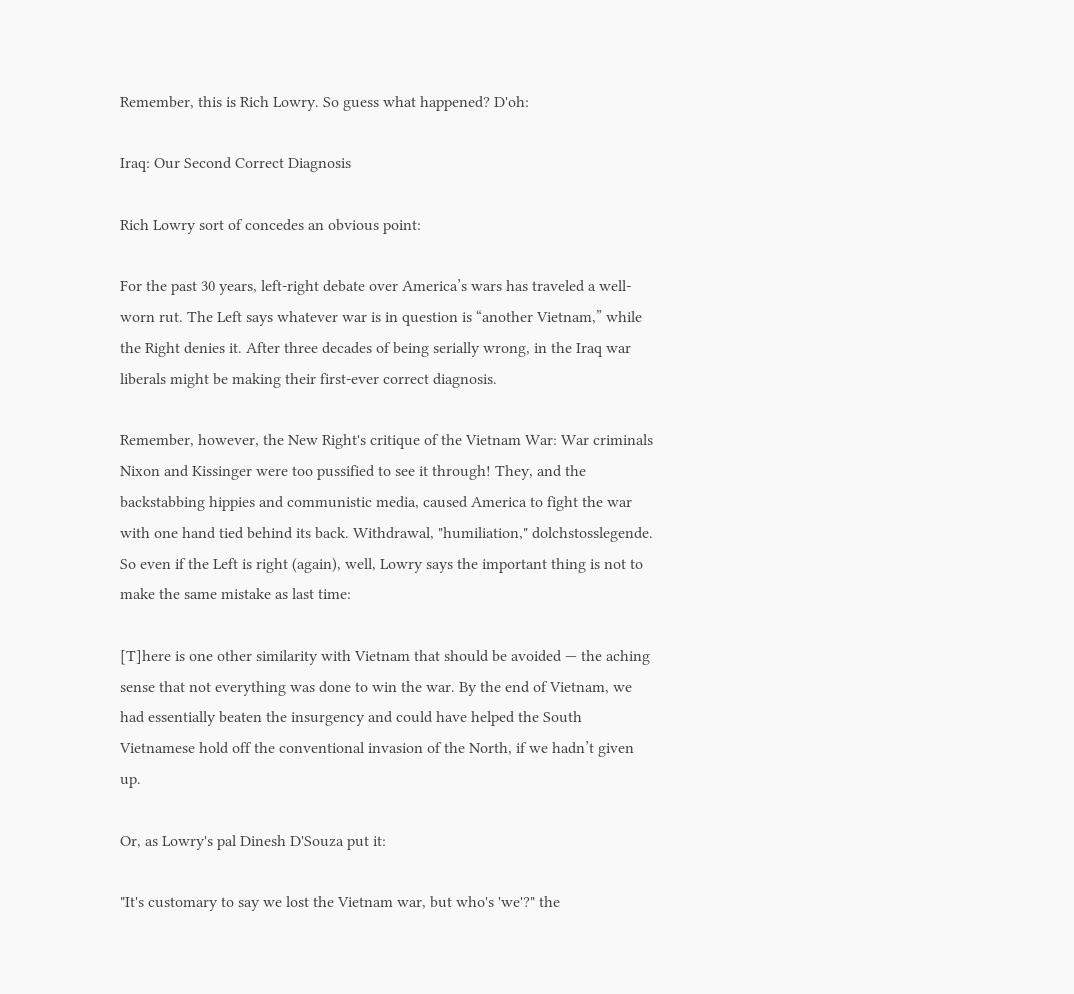Remember, this is Rich Lowry. So guess what happened? D'oh:

Iraq: Our Second Correct Diagnosis

Rich Lowry sort of concedes an obvious point:

For the past 30 years, left-right debate over America’s wars has traveled a well-worn rut. The Left says whatever war is in question is “another Vietnam,” while the Right denies it. After three decades of being serially wrong, in the Iraq war liberals might be making their first-ever correct diagnosis.

Remember, however, the New Right's critique of the Vietnam War: War criminals Nixon and Kissinger were too pussified to see it through! They, and the backstabbing hippies and communistic media, caused America to fight the war with one hand tied behind its back. Withdrawal, "humiliation," dolchstosslegende. So even if the Left is right (again), well, Lowry says the important thing is not to make the same mistake as last time:

[T]here is one other similarity with Vietnam that should be avoided — the aching sense that not everything was done to win the war. By the end of Vietnam, we had essentially beaten the insurgency and could have helped the South Vietnamese hold off the conventional invasion of the North, if we hadn’t given up.

Or, as Lowry's pal Dinesh D'Souza put it:

"It's customary to say we lost the Vietnam war, but who's 'we'?" the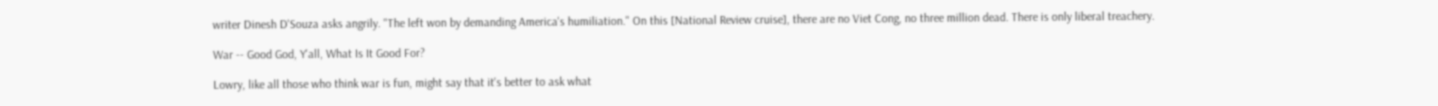writer Dinesh D'Souza asks angrily. "The left won by demanding America's humiliation." On this [National Review cruise], there are no Viet Cong, no three million dead. There is only liberal treachery.

War -- Good God, Y'all, What Is It Good For?

Lowry, like all those who think war is fun, might say that it's better to ask what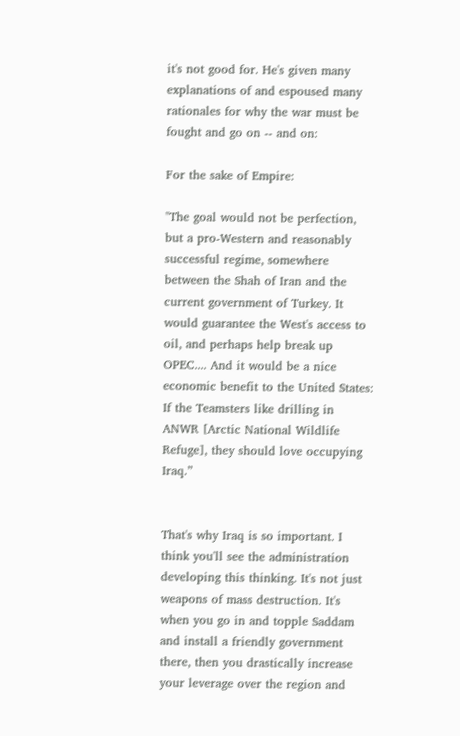it's not good for. He's given many explanations of and espoused many rationales for why the war must be fought and go on -- and on:

For the sake of Empire:

"The goal would not be perfection, but a pro-Western and reasonably successful regime, somewhere between the Shah of Iran and the current government of Turkey. It would guarantee the West's access to oil, and perhaps help break up OPEC.... And it would be a nice economic benefit to the United States: If the Teamsters like drilling in ANWR [Arctic National Wildlife Refuge], they should love occupying Iraq.”


That's why Iraq is so important. I think you'll see the administration developing this thinking. It's not just weapons of mass destruction. It's when you go in and topple Saddam and install a friendly government there, then you drastically increase your leverage over the region and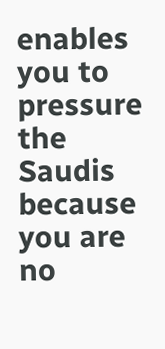enables you to pressure the Saudis because you are no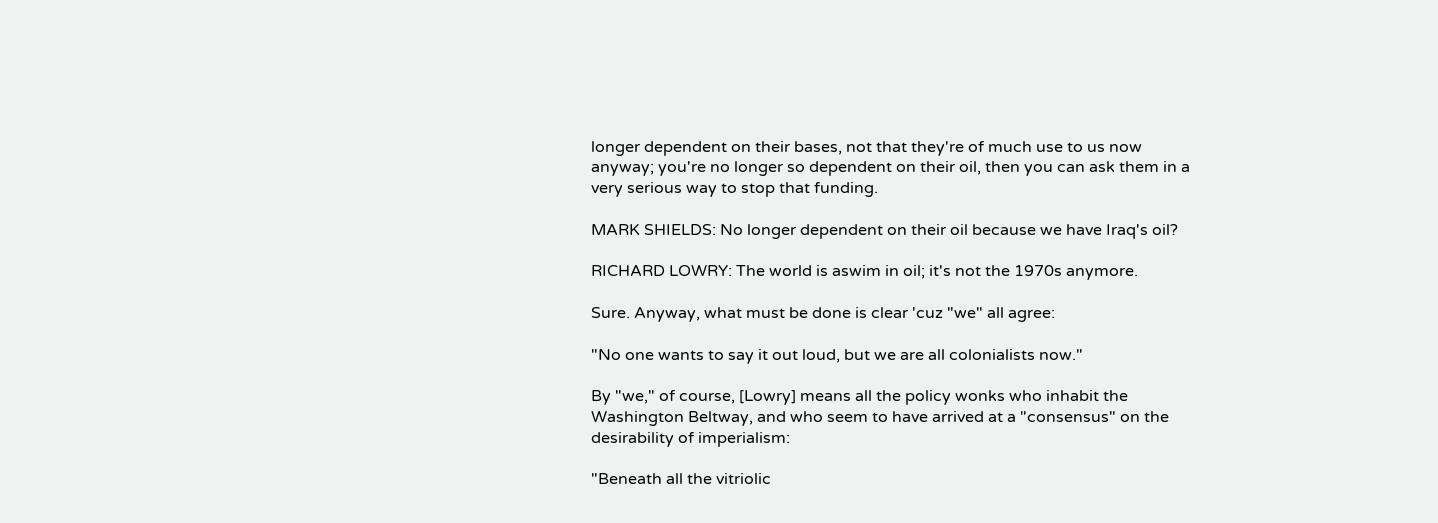longer dependent on their bases, not that they're of much use to us now anyway; you're no longer so dependent on their oil, then you can ask them in a very serious way to stop that funding.

MARK SHIELDS: No longer dependent on their oil because we have Iraq's oil?

RICHARD LOWRY: The world is aswim in oil; it's not the 1970s anymore.

Sure. Anyway, what must be done is clear 'cuz "we" all agree:

"No one wants to say it out loud, but we are all colonialists now."

By "we," of course, [Lowry] means all the policy wonks who inhabit the Washington Beltway, and who seem to have arrived at a "consensus" on the desirability of imperialism:

"Beneath all the vitriolic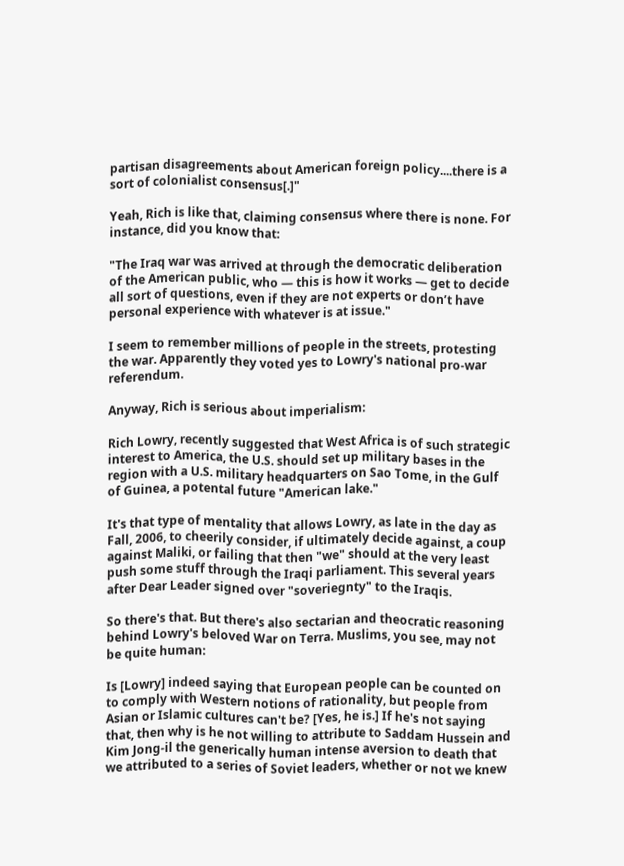partisan disagreements about American foreign policy....there is a sort of colonialist consensus[.]"

Yeah, Rich is like that, claiming consensus where there is none. For instance, did you know that:

"The Iraq war was arrived at through the democratic deliberation of the American public, who — this is how it works — get to decide all sort of questions, even if they are not experts or don’t have personal experience with whatever is at issue."

I seem to remember millions of people in the streets, protesting the war. Apparently they voted yes to Lowry's national pro-war referendum.

Anyway, Rich is serious about imperialism:

Rich Lowry, recently suggested that West Africa is of such strategic interest to America, the U.S. should set up military bases in the region with a U.S. military headquarters on Sao Tome, in the Gulf of Guinea, a potental future "American lake."

It's that type of mentality that allows Lowry, as late in the day as Fall, 2006, to cheerily consider, if ultimately decide against, a coup against Maliki, or failing that then "we" should at the very least push some stuff through the Iraqi parliament. This several years after Dear Leader signed over "soveriegnty" to the Iraqis.

So there's that. But there's also sectarian and theocratic reasoning behind Lowry's beloved War on Terra. Muslims, you see, may not be quite human:

Is [Lowry] indeed saying that European people can be counted on to comply with Western notions of rationality, but people from Asian or Islamic cultures can't be? [Yes, he is.] If he's not saying that, then why is he not willing to attribute to Saddam Hussein and Kim Jong-il the generically human intense aversion to death that we attributed to a series of Soviet leaders, whether or not we knew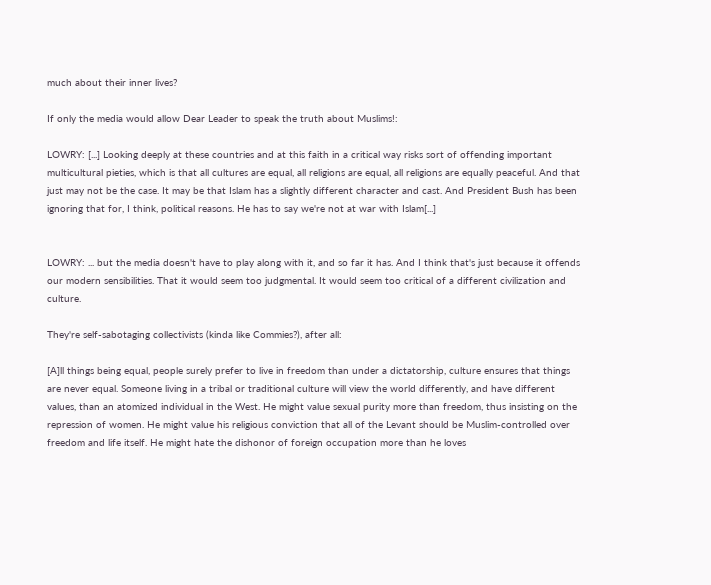much about their inner lives?

If only the media would allow Dear Leader to speak the truth about Muslims!:

LOWRY: [...] Looking deeply at these countries and at this faith in a critical way risks sort of offending important multicultural pieties, which is that all cultures are equal, all religions are equal, all religions are equally peaceful. And that just may not be the case. It may be that Islam has a slightly different character and cast. And President Bush has been ignoring that for, I think, political reasons. He has to say we're not at war with Islam[...]


LOWRY: ... but the media doesn't have to play along with it, and so far it has. And I think that's just because it offends our modern sensibilities. That it would seem too judgmental. It would seem too critical of a different civilization and culture.

They're self-sabotaging collectivists (kinda like Commies?), after all:

[A]ll things being equal, people surely prefer to live in freedom than under a dictatorship, culture ensures that things are never equal. Someone living in a tribal or traditional culture will view the world differently, and have different values, than an atomized individual in the West. He might value sexual purity more than freedom, thus insisting on the repression of women. He might value his religious conviction that all of the Levant should be Muslim-controlled over freedom and life itself. He might hate the dishonor of foreign occupation more than he loves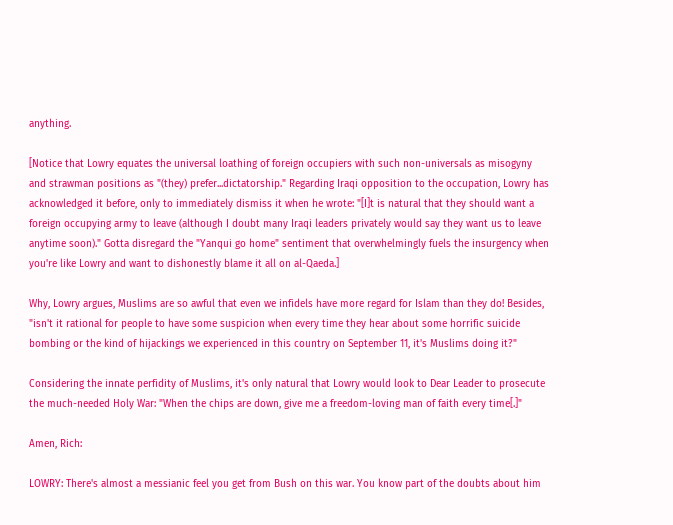anything.

[Notice that Lowry equates the universal loathing of foreign occupiers with such non-universals as misogyny and strawman positions as "(they) prefer...dictatorship." Regarding Iraqi opposition to the occupation, Lowry has acknowledged it before, only to immediately dismiss it when he wrote: "[I]t is natural that they should want a foreign occupying army to leave (although I doubt many Iraqi leaders privately would say they want us to leave anytime soon)." Gotta disregard the "Yanqui go home" sentiment that overwhelmingly fuels the insurgency when you're like Lowry and want to dishonestly blame it all on al-Qaeda.]

Why, Lowry argues, Muslims are so awful that even we infidels have more regard for Islam than they do! Besides, "isn't it rational for people to have some suspicion when every time they hear about some horrific suicide bombing or the kind of hijackings we experienced in this country on September 11, it's Muslims doing it?"

Considering the innate perfidity of Muslims, it's only natural that Lowry would look to Dear Leader to prosecute the much-needed Holy War: "When the chips are down, give me a freedom-loving man of faith every time[.]"

Amen, Rich:

LOWRY: There's almost a messianic feel you get from Bush on this war. You know part of the doubts about him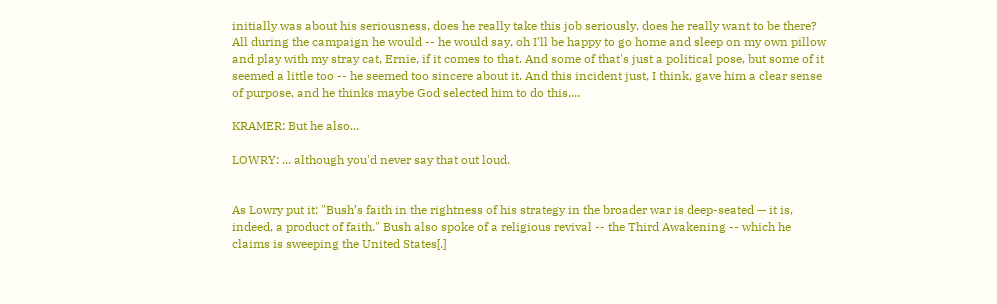initially was about his seriousness, does he really take this job seriously, does he really want to be there? All during the campaign he would -- he would say, oh I'll be happy to go home and sleep on my own pillow and play with my stray cat, Ernie, if it comes to that. And some of that's just a political pose, but some of it seemed a little too -- he seemed too sincere about it. And this incident just, I think, gave him a clear sense of purpose, and he thinks maybe God selected him to do this,...

KRAMER: But he also...

LOWRY: ... although you'd never say that out loud.


As Lowry put it: "Bush’s faith in the rightness of his strategy in the broader war is deep-seated — it is, indeed, a product of faith." Bush also spoke of a religious revival -- the Third Awakening -- which he claims is sweeping the United States[.]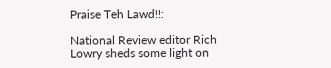Praise Teh Lawd!!:

National Review editor Rich Lowry sheds some light on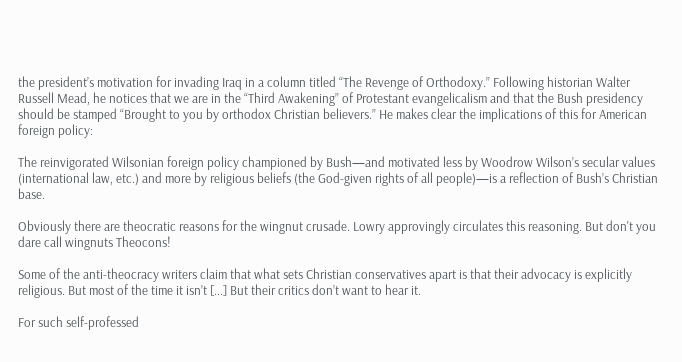the president’s motivation for invading Iraq in a column titled “The Revenge of Orthodoxy.” Following historian Walter Russell Mead, he notices that we are in the “Third Awakening” of Protestant evangelicalism and that the Bush presidency should be stamped “Brought to you by orthodox Christian believers.” He makes clear the implications of this for American foreign policy:

The reinvigorated Wilsonian foreign policy championed by Bush—and motivated less by Woodrow Wilson’s secular values (international law, etc.) and more by religious beliefs (the God-given rights of all people)—is a reflection of Bush’s Christian base.

Obviously there are theocratic reasons for the wingnut crusade. Lowry approvingly circulates this reasoning. But don't you dare call wingnuts Theocons!

Some of the anti-theocracy writers claim that what sets Christian conservatives apart is that their advocacy is explicitly religious. But most of the time it isn’t [...] But their critics don’t want to hear it.

For such self-professed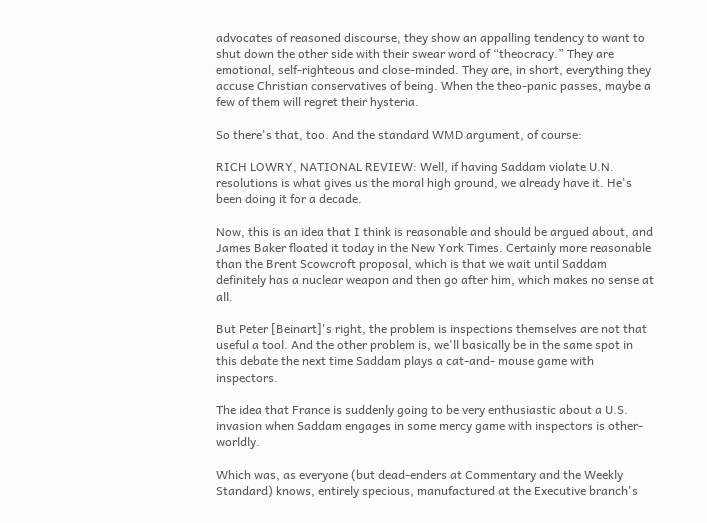advocates of reasoned discourse, they show an appalling tendency to want to shut down the other side with their swear word of “theocracy.” They are emotional, self-righteous and close-minded. They are, in short, everything they accuse Christian conservatives of being. When the theo-panic passes, maybe a few of them will regret their hysteria.

So there's that, too. And the standard WMD argument, of course:

RICH LOWRY, NATIONAL REVIEW: Well, if having Saddam violate U.N. resolutions is what gives us the moral high ground, we already have it. He's been doing it for a decade.

Now, this is an idea that I think is reasonable and should be argued about, and James Baker floated it today in the New York Times. Certainly more reasonable than the Brent Scowcroft proposal, which is that we wait until Saddam definitely has a nuclear weapon and then go after him, which makes no sense at all.

But Peter [Beinart]'s right, the problem is inspections themselves are not that useful a tool. And the other problem is, we'll basically be in the same spot in this debate the next time Saddam plays a cat-and- mouse game with inspectors.

The idea that France is suddenly going to be very enthusiastic about a U.S. invasion when Saddam engages in some mercy game with inspectors is other-worldly.

Which was, as everyone (but dead-enders at Commentary and the Weekly Standard) knows, entirely specious, manufactured at the Executive branch's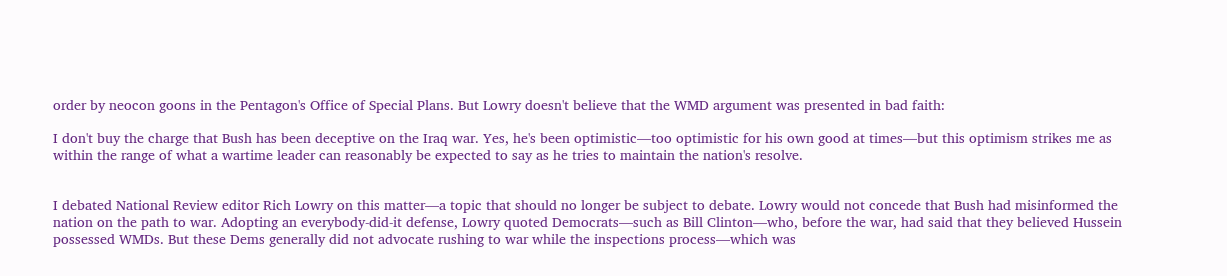order by neocon goons in the Pentagon's Office of Special Plans. But Lowry doesn't believe that the WMD argument was presented in bad faith:

I don't buy the charge that Bush has been deceptive on the Iraq war. Yes, he's been optimistic—too optimistic for his own good at times—but this optimism strikes me as within the range of what a wartime leader can reasonably be expected to say as he tries to maintain the nation's resolve.


I debated National Review editor Rich Lowry on this matter—a topic that should no longer be subject to debate. Lowry would not concede that Bush had misinformed the nation on the path to war. Adopting an everybody-did-it defense, Lowry quoted Democrats—such as Bill Clinton—who, before the war, had said that they believed Hussein possessed WMDs. But these Dems generally did not advocate rushing to war while the inspections process—which was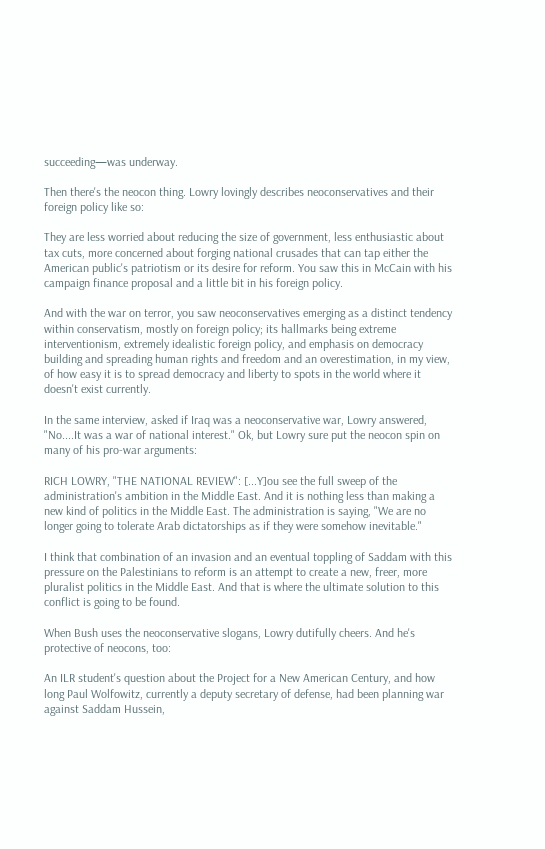succeeding—was underway.

Then there's the neocon thing. Lowry lovingly describes neoconservatives and their foreign policy like so:

They are less worried about reducing the size of government, less enthusiastic about tax cuts, more concerned about forging national crusades that can tap either the American public's patriotism or its desire for reform. You saw this in McCain with his campaign finance proposal and a little bit in his foreign policy.

And with the war on terror, you saw neoconservatives emerging as a distinct tendency within conservatism, mostly on foreign policy; its hallmarks being extreme interventionism, extremely idealistic foreign policy, and emphasis on democracy building and spreading human rights and freedom and an overestimation, in my view, of how easy it is to spread democracy and liberty to spots in the world where it doesn't exist currently.

In the same interview, asked if Iraq was a neoconservative war, Lowry answered, "No....It was a war of national interest." Ok, but Lowry sure put the neocon spin on many of his pro-war arguments:

RICH LOWRY, "THE NATIONAL REVIEW": [...Y]ou see the full sweep of the administration's ambition in the Middle East. And it is nothing less than making a new kind of politics in the Middle East. The administration is saying, "We are no longer going to tolerate Arab dictatorships as if they were somehow inevitable."

I think that combination of an invasion and an eventual toppling of Saddam with this pressure on the Palestinians to reform is an attempt to create a new, freer, more pluralist politics in the Middle East. And that is where the ultimate solution to this conflict is going to be found.

When Bush uses the neoconservative slogans, Lowry dutifully cheers. And he's protective of neocons, too:

An ILR student's question about the Project for a New American Century, and how long Paul Wolfowitz, currently a deputy secretary of defense, had been planning war against Saddam Hussein,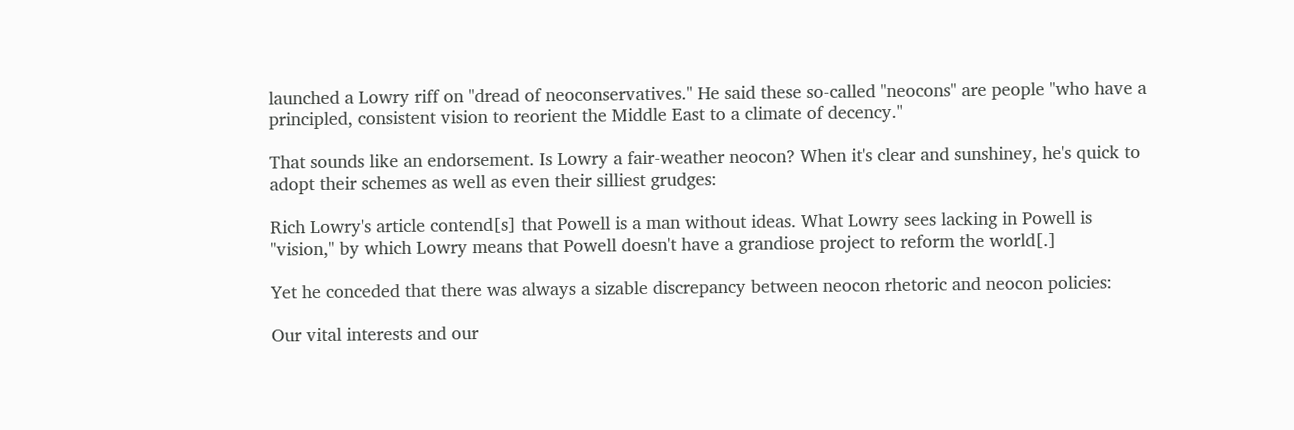launched a Lowry riff on "dread of neoconservatives." He said these so-called "neocons" are people "who have a principled, consistent vision to reorient the Middle East to a climate of decency."

That sounds like an endorsement. Is Lowry a fair-weather neocon? When it's clear and sunshiney, he's quick to adopt their schemes as well as even their silliest grudges:

Rich Lowry's article contend[s] that Powell is a man without ideas. What Lowry sees lacking in Powell is "vision," by which Lowry means that Powell doesn't have a grandiose project to reform the world[.]

Yet he conceded that there was always a sizable discrepancy between neocon rhetoric and neocon policies:

Our vital interests and our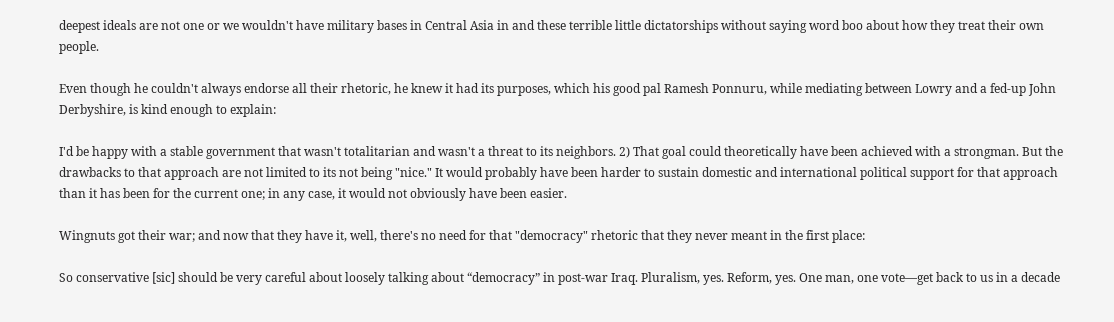deepest ideals are not one or we wouldn't have military bases in Central Asia in and these terrible little dictatorships without saying word boo about how they treat their own people.

Even though he couldn't always endorse all their rhetoric, he knew it had its purposes, which his good pal Ramesh Ponnuru, while mediating between Lowry and a fed-up John Derbyshire, is kind enough to explain:

I'd be happy with a stable government that wasn't totalitarian and wasn't a threat to its neighbors. 2) That goal could theoretically have been achieved with a strongman. But the drawbacks to that approach are not limited to its not being "nice." It would probably have been harder to sustain domestic and international political support for that approach than it has been for the current one; in any case, it would not obviously have been easier.

Wingnuts got their war; and now that they have it, well, there's no need for that "democracy" rhetoric that they never meant in the first place:

So conservative [sic] should be very careful about loosely talking about “democracy” in post-war Iraq. Pluralism, yes. Reform, yes. One man, one vote—get back to us in a decade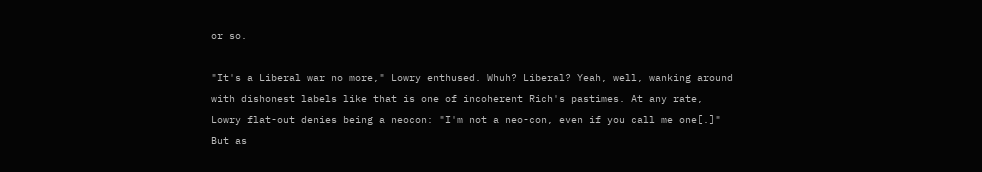or so.

"It's a Liberal war no more," Lowry enthused. Whuh? Liberal? Yeah, well, wanking around with dishonest labels like that is one of incoherent Rich's pastimes. At any rate, Lowry flat-out denies being a neocon: "I'm not a neo-con, even if you call me one[.]" But as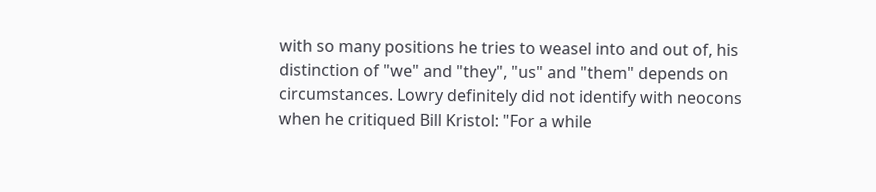with so many positions he tries to weasel into and out of, his distinction of "we" and "they", "us" and "them" depends on circumstances. Lowry definitely did not identify with neocons when he critiqued Bill Kristol: "For a while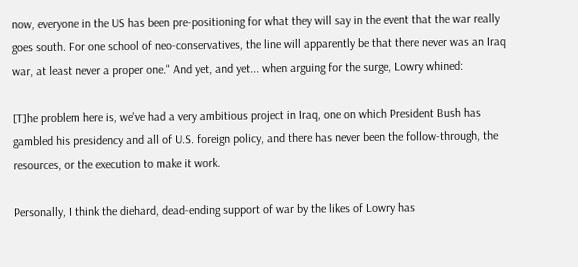now, everyone in the US has been pre-positioning for what they will say in the event that the war really goes south. For one school of neo-conservatives, the line will apparently be that there never was an Iraq war, at least never a proper one." And yet, and yet... when arguing for the surge, Lowry whined:

[T]he problem here is, we've had a very ambitious project in Iraq, one on which President Bush has gambled his presidency and all of U.S. foreign policy, and there has never been the follow-through, the resources, or the execution to make it work.

Personally, I think the diehard, dead-ending support of war by the likes of Lowry has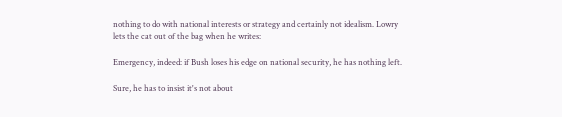nothing to do with national interests or strategy and certainly not idealism. Lowry lets the cat out of the bag when he writes:

Emergency, indeed: if Bush loses his edge on national security, he has nothing left.

Sure, he has to insist it's not about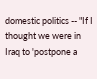domestic politics -- "If I thought we were in Iraq to 'postpone a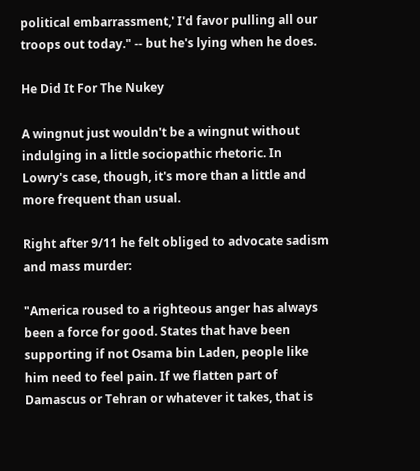political embarrassment,' I'd favor pulling all our troops out today." -- but he's lying when he does.

He Did It For The Nukey

A wingnut just wouldn't be a wingnut without indulging in a little sociopathic rhetoric. In Lowry's case, though, it's more than a little and more frequent than usual.

Right after 9/11 he felt obliged to advocate sadism and mass murder:

"America roused to a righteous anger has always been a force for good. States that have been supporting if not Osama bin Laden, people like him need to feel pain. If we flatten part of Damascus or Tehran or whatever it takes, that is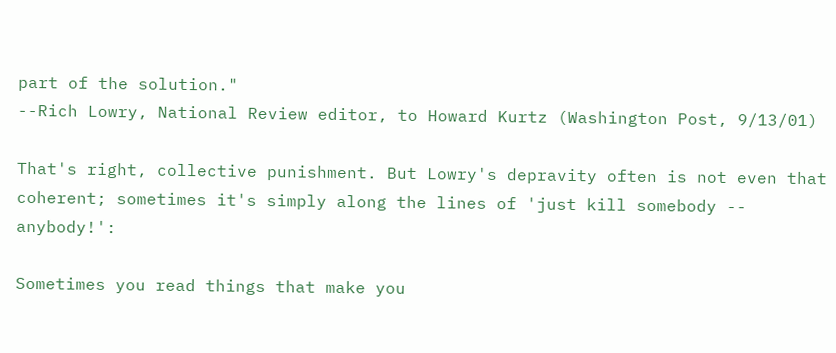part of the solution."
--Rich Lowry, National Review editor, to Howard Kurtz (Washington Post, 9/13/01)

That's right, collective punishment. But Lowry's depravity often is not even that coherent; sometimes it's simply along the lines of 'just kill somebody -- anybody!':

Sometimes you read things that make you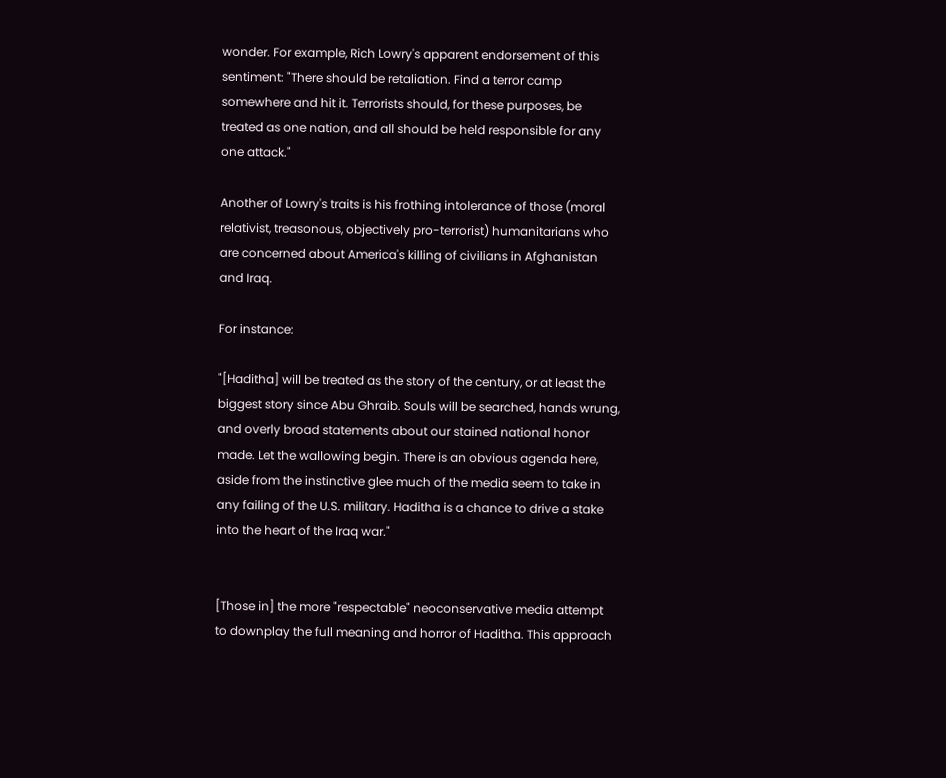wonder. For example, Rich Lowry's apparent endorsement of this sentiment: "There should be retaliation. Find a terror camp somewhere and hit it. Terrorists should, for these purposes, be treated as one nation, and all should be held responsible for any one attack."

Another of Lowry's traits is his frothing intolerance of those (moral relativist, treasonous, objectively pro-terrorist) humanitarians who are concerned about America's killing of civilians in Afghanistan and Iraq.

For instance:

"[Haditha] will be treated as the story of the century, or at least the biggest story since Abu Ghraib. Souls will be searched, hands wrung, and overly broad statements about our stained national honor made. Let the wallowing begin. There is an obvious agenda here, aside from the instinctive glee much of the media seem to take in any failing of the U.S. military. Haditha is a chance to drive a stake into the heart of the Iraq war."


[Those in] the more "respectable" neoconservative media attempt to downplay the full meaning and horror of Haditha. This approach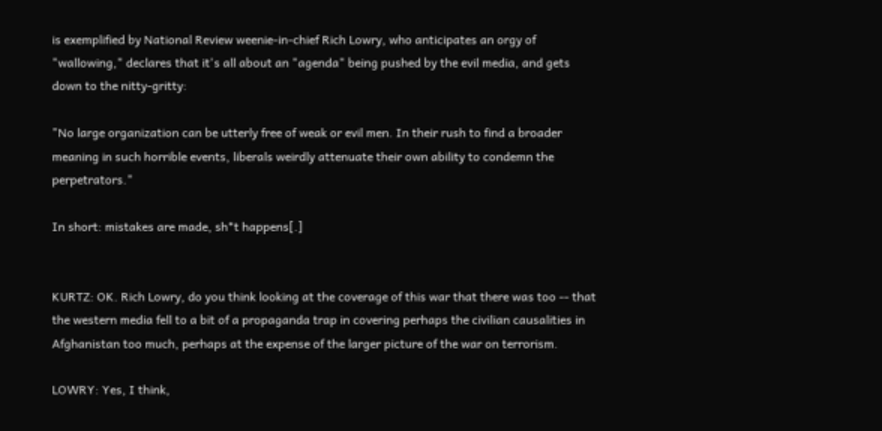is exemplified by National Review weenie-in-chief Rich Lowry, who anticipates an orgy of "wallowing," declares that it's all about an "agenda" being pushed by the evil media, and gets down to the nitty-gritty:

"No large organization can be utterly free of weak or evil men. In their rush to find a broader meaning in such horrible events, liberals weirdly attenuate their own ability to condemn the perpetrators."

In short: mistakes are made, sh*t happens[.]


KURTZ: OK. Rich Lowry, do you think looking at the coverage of this war that there was too -- that the western media fell to a bit of a propaganda trap in covering perhaps the civilian causalities in Afghanistan too much, perhaps at the expense of the larger picture of the war on terrorism.

LOWRY: Yes, I think,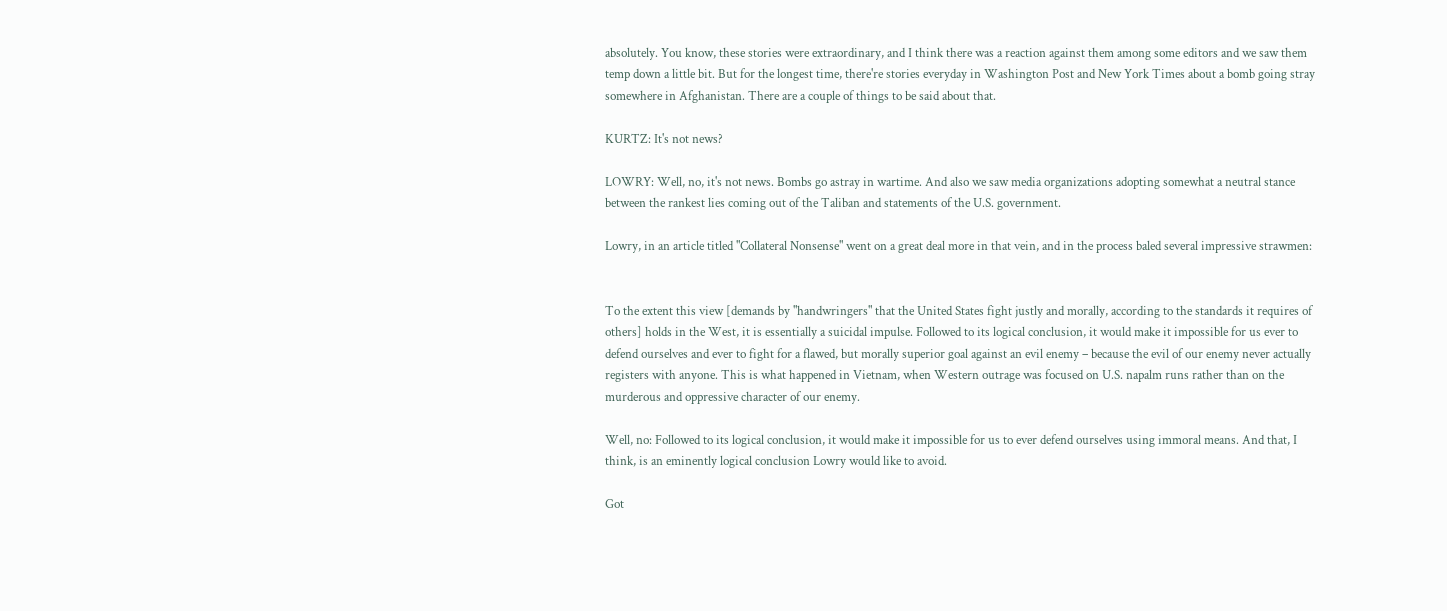absolutely. You know, these stories were extraordinary, and I think there was a reaction against them among some editors and we saw them temp down a little bit. But for the longest time, there're stories everyday in Washington Post and New York Times about a bomb going stray somewhere in Afghanistan. There are a couple of things to be said about that.

KURTZ: It's not news?

LOWRY: Well, no, it's not news. Bombs go astray in wartime. And also we saw media organizations adopting somewhat a neutral stance between the rankest lies coming out of the Taliban and statements of the U.S. government.

Lowry, in an article titled "Collateral Nonsense" went on a great deal more in that vein, and in the process baled several impressive strawmen:


To the extent this view [demands by "handwringers" that the United States fight justly and morally, according to the standards it requires of others] holds in the West, it is essentially a suicidal impulse. Followed to its logical conclusion, it would make it impossible for us ever to defend ourselves and ever to fight for a flawed, but morally superior goal against an evil enemy – because the evil of our enemy never actually registers with anyone. This is what happened in Vietnam, when Western outrage was focused on U.S. napalm runs rather than on the murderous and oppressive character of our enemy.

Well, no: Followed to its logical conclusion, it would make it impossible for us to ever defend ourselves using immoral means. And that, I think, is an eminently logical conclusion Lowry would like to avoid.

Got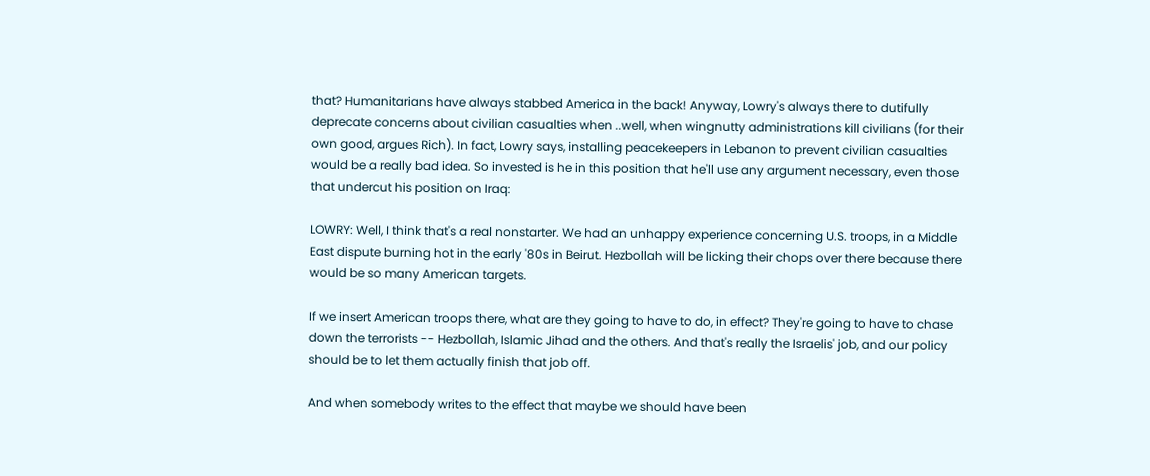that? Humanitarians have always stabbed America in the back! Anyway, Lowry's always there to dutifully deprecate concerns about civilian casualties when ..well, when wingnutty administrations kill civilians (for their own good, argues Rich). In fact, Lowry says, installing peacekeepers in Lebanon to prevent civilian casualties would be a really bad idea. So invested is he in this position that he'll use any argument necessary, even those that undercut his position on Iraq:

LOWRY: Well, I think that's a real nonstarter. We had an unhappy experience concerning U.S. troops, in a Middle East dispute burning hot in the early '80s in Beirut. Hezbollah will be licking their chops over there because there would be so many American targets.

If we insert American troops there, what are they going to have to do, in effect? They're going to have to chase down the terrorists -- Hezbollah, Islamic Jihad and the others. And that's really the Israelis' job, and our policy should be to let them actually finish that job off.

And when somebody writes to the effect that maybe we should have been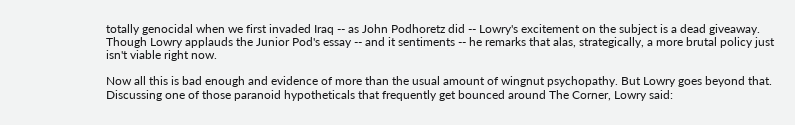totally genocidal when we first invaded Iraq -- as John Podhoretz did -- Lowry's excitement on the subject is a dead giveaway. Though Lowry applauds the Junior Pod's essay -- and it sentiments -- he remarks that alas, strategically, a more brutal policy just isn't viable right now.

Now all this is bad enough and evidence of more than the usual amount of wingnut psychopathy. But Lowry goes beyond that. Discussing one of those paranoid hypotheticals that frequently get bounced around The Corner, Lowry said: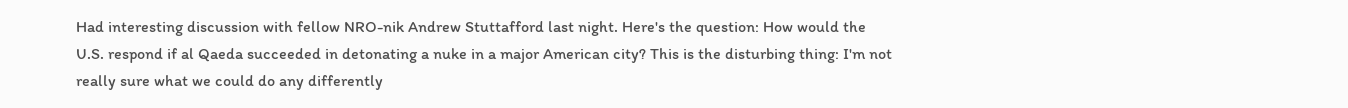Had interesting discussion with fellow NRO-nik Andrew Stuttafford last night. Here's the question: How would the U.S. respond if al Qaeda succeeded in detonating a nuke in a major American city? This is the disturbing thing: I'm not really sure what we could do any differently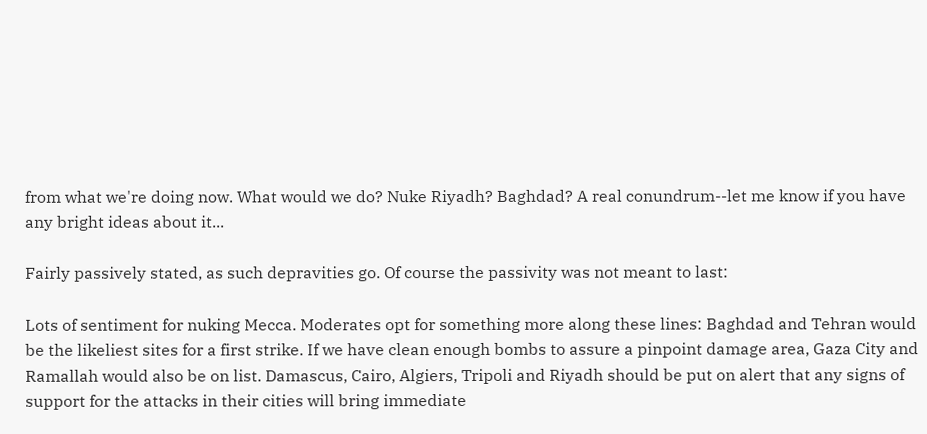from what we're doing now. What would we do? Nuke Riyadh? Baghdad? A real conundrum--let me know if you have any bright ideas about it...

Fairly passively stated, as such depravities go. Of course the passivity was not meant to last:

Lots of sentiment for nuking Mecca. Moderates opt for something more along these lines: Baghdad and Tehran would be the likeliest sites for a first strike. If we have clean enough bombs to assure a pinpoint damage area, Gaza City and Ramallah would also be on list. Damascus, Cairo, Algiers, Tripoli and Riyadh should be put on alert that any signs of support for the attacks in their cities will bring immediate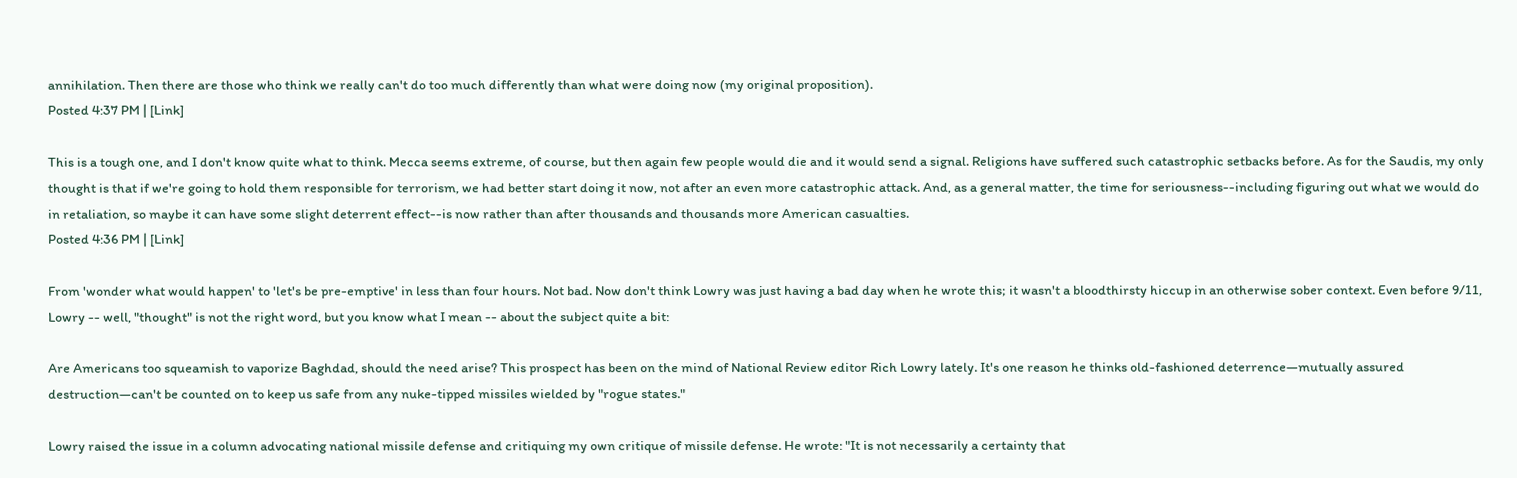annihilation. Then there are those who think we really can't do too much differently than what were doing now (my original proposition).
Posted 4:37 PM | [Link]

This is a tough one, and I don't know quite what to think. Mecca seems extreme, of course, but then again few people would die and it would send a signal. Religions have suffered such catastrophic setbacks before. As for the Saudis, my only thought is that if we're going to hold them responsible for terrorism, we had better start doing it now, not after an even more catastrophic attack. And, as a general matter, the time for seriousness--including figuring out what we would do in retaliation, so maybe it can have some slight deterrent effect--is now rather than after thousands and thousands more American casualties.
Posted 4:36 PM | [Link]

From 'wonder what would happen' to 'let's be pre-emptive' in less than four hours. Not bad. Now don't think Lowry was just having a bad day when he wrote this; it wasn't a bloodthirsty hiccup in an otherwise sober context. Even before 9/11, Lowry -- well, "thought" is not the right word, but you know what I mean -- about the subject quite a bit:

Are Americans too squeamish to vaporize Baghdad, should the need arise? This prospect has been on the mind of National Review editor Rich Lowry lately. It's one reason he thinks old-fashioned deterrence—mutually assured destruction—can't be counted on to keep us safe from any nuke-tipped missiles wielded by "rogue states."

Lowry raised the issue in a column advocating national missile defense and critiquing my own critique of missile defense. He wrote: "It is not necessarily a certainty that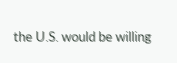the U.S. would be willing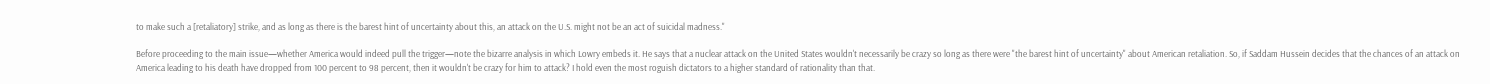to make such a [retaliatory] strike, and as long as there is the barest hint of uncertainty about this, an attack on the U.S. might not be an act of suicidal madness."

Before proceeding to the main issue—whether America would indeed pull the trigger—note the bizarre analysis in which Lowry embeds it. He says that a nuclear attack on the United States wouldn't necessarily be crazy so long as there were "the barest hint of uncertainty" about American retaliation. So, if Saddam Hussein decides that the chances of an attack on America leading to his death have dropped from 100 percent to 98 percent, then it wouldn't be crazy for him to attack? I hold even the most roguish dictators to a higher standard of rationality than that.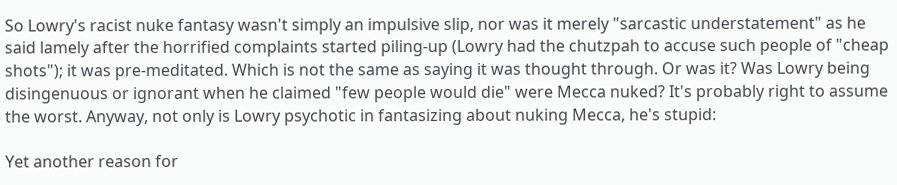So Lowry's racist nuke fantasy wasn't simply an impulsive slip, nor was it merely "sarcastic understatement" as he said lamely after the horrified complaints started piling-up (Lowry had the chutzpah to accuse such people of "cheap shots"); it was pre-meditated. Which is not the same as saying it was thought through. Or was it? Was Lowry being disingenuous or ignorant when he claimed "few people would die" were Mecca nuked? It's probably right to assume the worst. Anyway, not only is Lowry psychotic in fantasizing about nuking Mecca, he's stupid:

Yet another reason for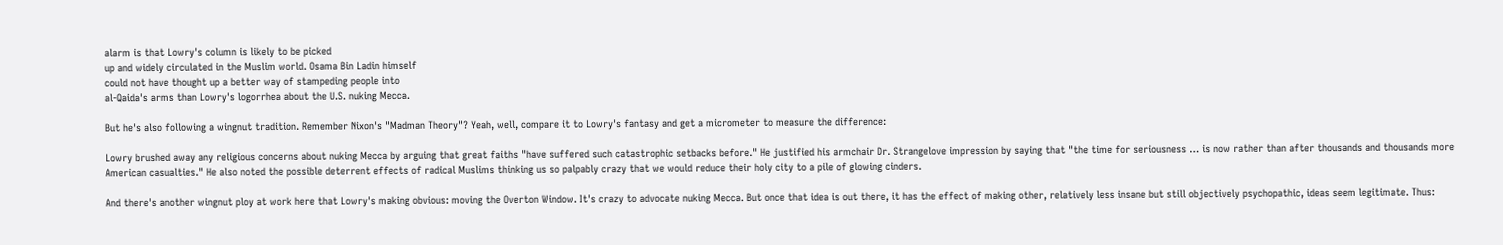alarm is that Lowry's column is likely to be picked
up and widely circulated in the Muslim world. Osama Bin Ladin himself
could not have thought up a better way of stampeding people into
al-Qaida's arms than Lowry's logorrhea about the U.S. nuking Mecca.

But he's also following a wingnut tradition. Remember Nixon's "Madman Theory"? Yeah, well, compare it to Lowry's fantasy and get a micrometer to measure the difference:

Lowry brushed away any religious concerns about nuking Mecca by arguing that great faiths "have suffered such catastrophic setbacks before." He justified his armchair Dr. Strangelove impression by saying that "the time for seriousness … is now rather than after thousands and thousands more American casualties." He also noted the possible deterrent effects of radical Muslims thinking us so palpably crazy that we would reduce their holy city to a pile of glowing cinders.

And there's another wingnut ploy at work here that Lowry's making obvious: moving the Overton Window. It's crazy to advocate nuking Mecca. But once that idea is out there, it has the effect of making other, relatively less insane but still objectively psychopathic, ideas seem legitimate. Thus: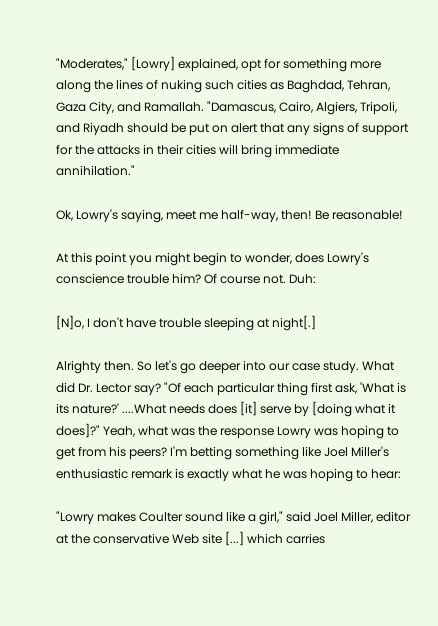"Moderates," [Lowry] explained, opt for something more along the lines of nuking such cities as Baghdad, Tehran, Gaza City, and Ramallah. "Damascus, Cairo, Algiers, Tripoli, and Riyadh should be put on alert that any signs of support for the attacks in their cities will bring immediate annihilation."

Ok, Lowry's saying, meet me half-way, then! Be reasonable!

At this point you might begin to wonder, does Lowry's conscience trouble him? Of course not. Duh:

[N]o, I don't have trouble sleeping at night[.]

Alrighty then. So let's go deeper into our case study. What did Dr. Lector say? "Of each particular thing first ask, 'What is its nature?' ....What needs does [it] serve by [doing what it does]?" Yeah, what was the response Lowry was hoping to get from his peers? I'm betting something like Joel Miller's enthusiastic remark is exactly what he was hoping to hear:

"Lowry makes Coulter sound like a girl," said Joel Miller, editor at the conservative Web site [...] which carries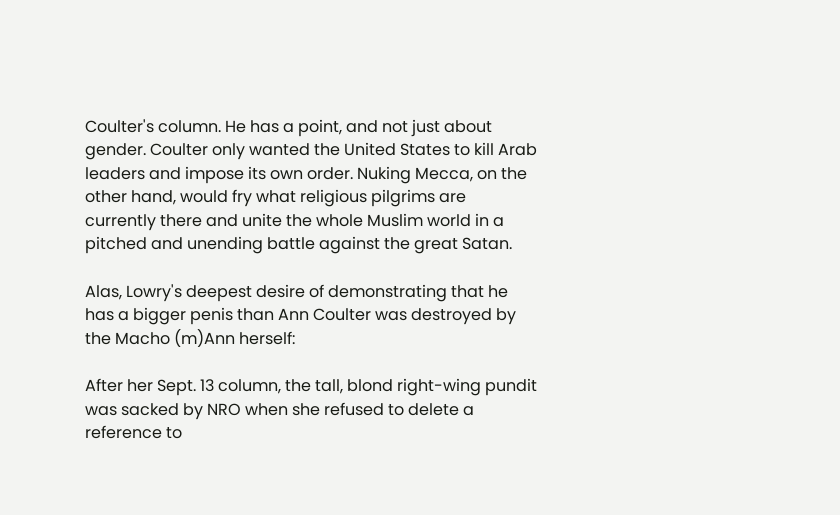Coulter's column. He has a point, and not just about gender. Coulter only wanted the United States to kill Arab leaders and impose its own order. Nuking Mecca, on the other hand, would fry what religious pilgrims are currently there and unite the whole Muslim world in a pitched and unending battle against the great Satan.

Alas, Lowry's deepest desire of demonstrating that he has a bigger penis than Ann Coulter was destroyed by the Macho (m)Ann herself:

After her Sept. 13 column, the tall, blond right-wing pundit was sacked by NRO when she refused to delete a reference to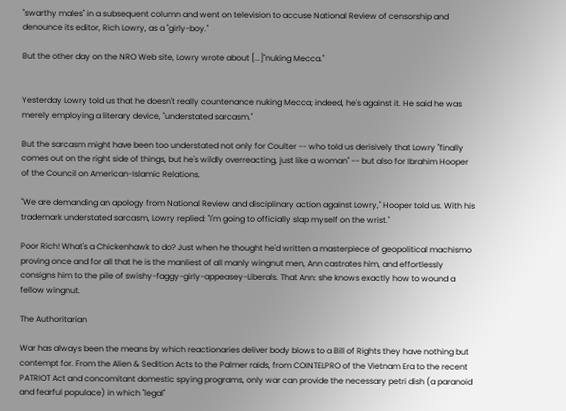"swarthy males" in a subsequent column and went on television to accuse National Review of censorship and denounce its editor, Rich Lowry, as a "girly-boy."

But the other day on the NRO Web site, Lowry wrote about [...]"nuking Mecca."


Yesterday Lowry told us that he doesn't really countenance nuking Mecca; indeed, he's against it. He said he was merely employing a literary device, "understated sarcasm."

But the sarcasm might have been too understated not only for Coulter -- who told us derisively that Lowry "finally comes out on the right side of things, but he's wildly overreacting, just like a woman" -- but also for Ibrahim Hooper of the Council on American-Islamic Relations.

"We are demanding an apology from National Review and disciplinary action against Lowry," Hooper told us. With his trademark understated sarcasm, Lowry replied: "I'm going to officially slap myself on the wrist."

Poor Rich! What's a Chickenhawk to do? Just when he thought he'd written a masterpiece of geopolitical machismo proving once and for all that he is the manliest of all manly wingnut men, Ann castrates him, and effortlessly consigns him to the pile of swishy-faggy-girly-appeasey-Liberals. That Ann: she knows exactly how to wound a fellow wingnut.

The Authoritarian

War has always been the means by which reactionaries deliver body blows to a Bill of Rights they have nothing but contempt for. From the Alien & Sedition Acts to the Palmer raids, from COINTELPRO of the Vietnam Era to the recent PATRIOT Act and concomitant domestic spying programs, only war can provide the necessary petri dish (a paranoid and fearful populace) in which "legal"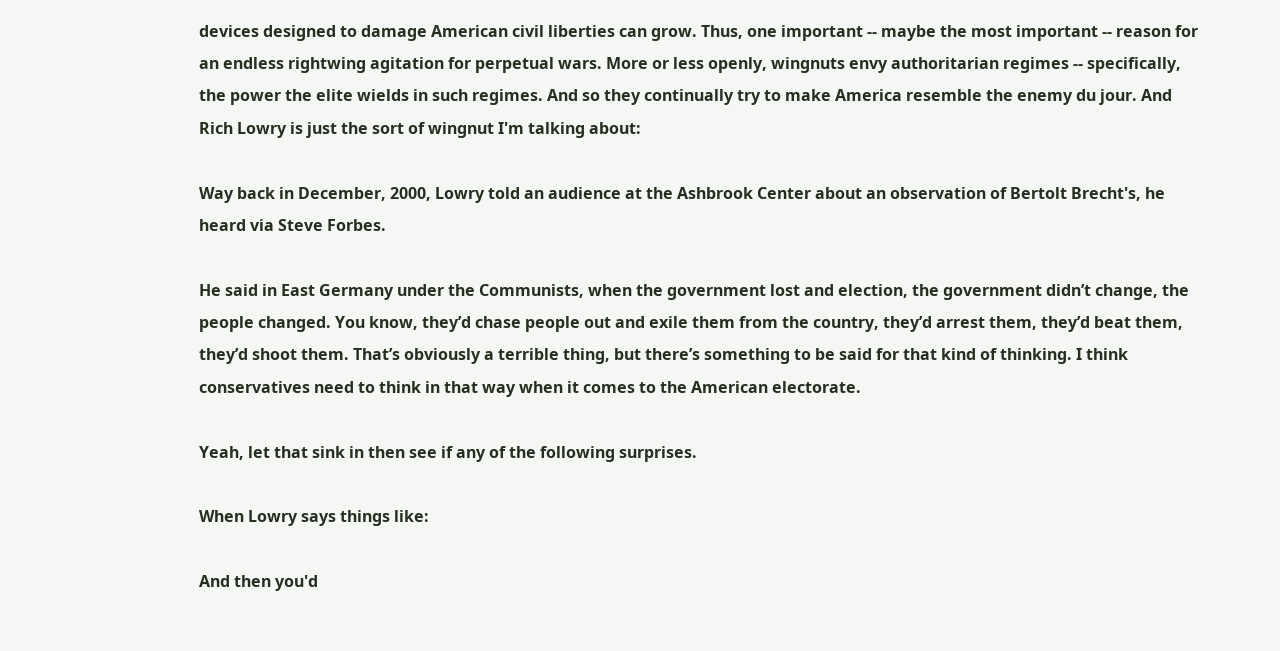devices designed to damage American civil liberties can grow. Thus, one important -- maybe the most important -- reason for an endless rightwing agitation for perpetual wars. More or less openly, wingnuts envy authoritarian regimes -- specifically, the power the elite wields in such regimes. And so they continually try to make America resemble the enemy du jour. And Rich Lowry is just the sort of wingnut I'm talking about:

Way back in December, 2000, Lowry told an audience at the Ashbrook Center about an observation of Bertolt Brecht's, he heard via Steve Forbes.

He said in East Germany under the Communists, when the government lost and election, the government didn’t change, the people changed. You know, they’d chase people out and exile them from the country, they’d arrest them, they’d beat them, they’d shoot them. That’s obviously a terrible thing, but there’s something to be said for that kind of thinking. I think conservatives need to think in that way when it comes to the American electorate.

Yeah, let that sink in then see if any of the following surprises.

When Lowry says things like:

And then you'd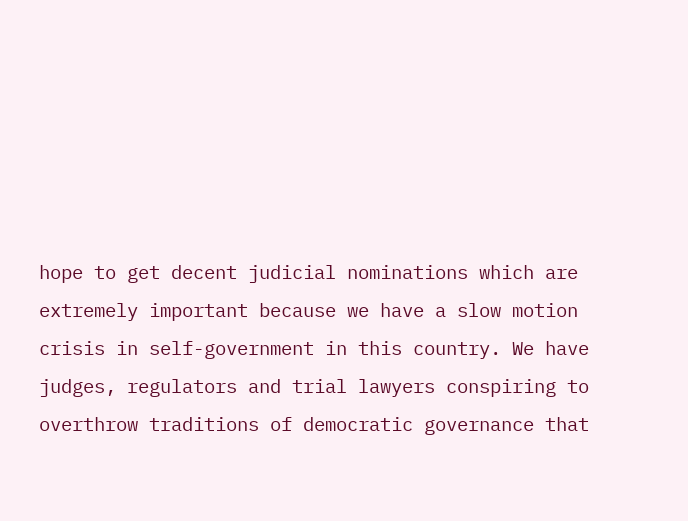hope to get decent judicial nominations which are extremely important because we have a slow motion crisis in self-government in this country. We have judges, regulators and trial lawyers conspiring to overthrow traditions of democratic governance that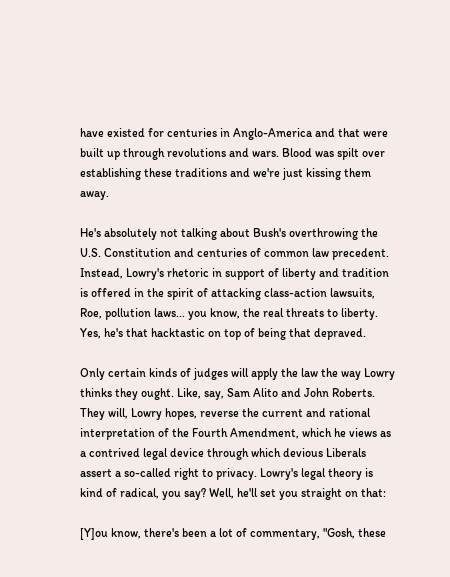have existed for centuries in Anglo-America and that were built up through revolutions and wars. Blood was spilt over establishing these traditions and we're just kissing them away.

He's absolutely not talking about Bush's overthrowing the U.S. Constitution and centuries of common law precedent. Instead, Lowry's rhetoric in support of liberty and tradition is offered in the spirit of attacking class-action lawsuits, Roe, pollution laws... you know, the real threats to liberty. Yes, he's that hacktastic on top of being that depraved.

Only certain kinds of judges will apply the law the way Lowry thinks they ought. Like, say, Sam Alito and John Roberts. They will, Lowry hopes, reverse the current and rational interpretation of the Fourth Amendment, which he views as a contrived legal device through which devious Liberals assert a so-called right to privacy. Lowry's legal theory is kind of radical, you say? Well, he'll set you straight on that:

[Y]ou know, there's been a lot of commentary, "Gosh, these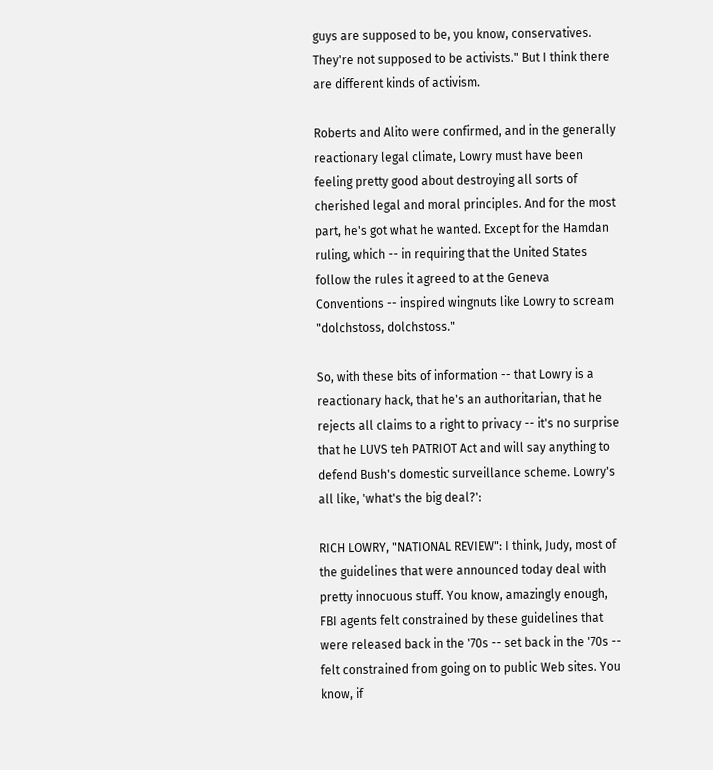guys are supposed to be, you know, conservatives. They're not supposed to be activists." But I think there are different kinds of activism.

Roberts and Alito were confirmed, and in the generally reactionary legal climate, Lowry must have been feeling pretty good about destroying all sorts of cherished legal and moral principles. And for the most part, he's got what he wanted. Except for the Hamdan ruling, which -- in requiring that the United States follow the rules it agreed to at the Geneva Conventions -- inspired wingnuts like Lowry to scream "dolchstoss, dolchstoss."

So, with these bits of information -- that Lowry is a reactionary hack, that he's an authoritarian, that he rejects all claims to a right to privacy -- it's no surprise that he LUVS teh PATRIOT Act and will say anything to defend Bush's domestic surveillance scheme. Lowry's all like, 'what's the big deal?':

RICH LOWRY, "NATIONAL REVIEW": I think, Judy, most of the guidelines that were announced today deal with pretty innocuous stuff. You know, amazingly enough, FBI agents felt constrained by these guidelines that were released back in the '70s -- set back in the '70s -- felt constrained from going on to public Web sites. You know, if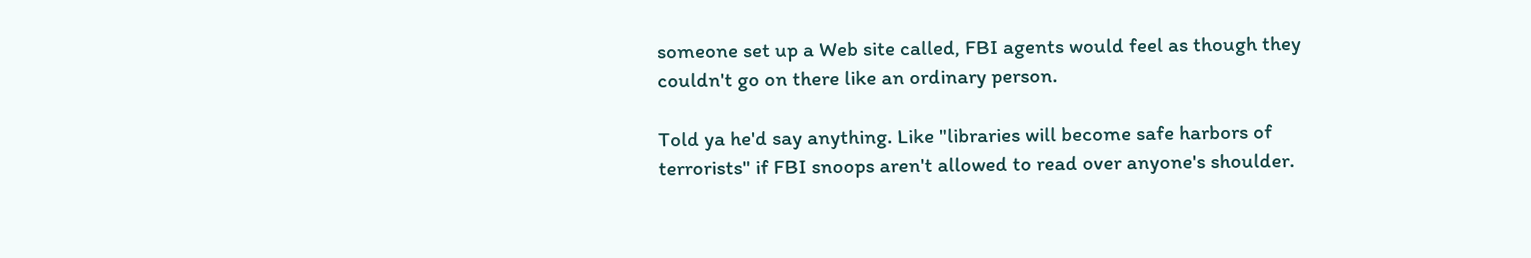someone set up a Web site called, FBI agents would feel as though they couldn't go on there like an ordinary person.

Told ya he'd say anything. Like "libraries will become safe harbors of terrorists" if FBI snoops aren't allowed to read over anyone's shoulder.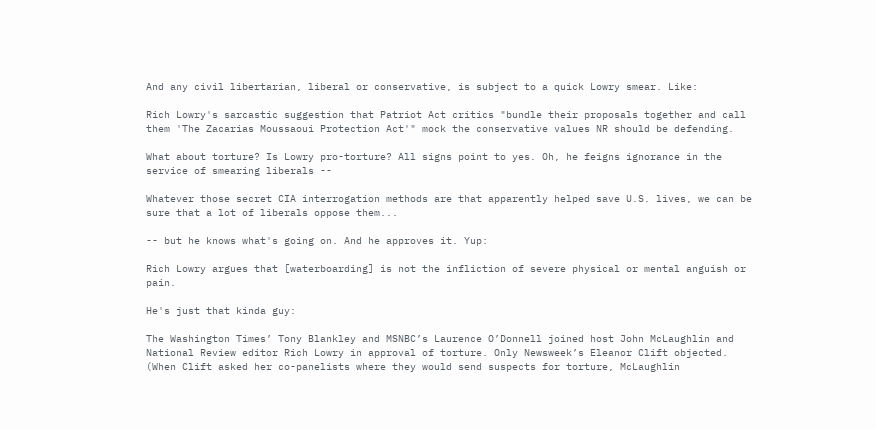And any civil libertarian, liberal or conservative, is subject to a quick Lowry smear. Like:

Rich Lowry's sarcastic suggestion that Patriot Act critics "bundle their proposals together and call them 'The Zacarias Moussaoui Protection Act'" mock the conservative values NR should be defending.

What about torture? Is Lowry pro-torture? All signs point to yes. Oh, he feigns ignorance in the service of smearing liberals --

Whatever those secret CIA interrogation methods are that apparently helped save U.S. lives, we can be sure that a lot of liberals oppose them...

-- but he knows what's going on. And he approves it. Yup:

Rich Lowry argues that [waterboarding] is not the infliction of severe physical or mental anguish or pain.

He's just that kinda guy:

The Washington Times’ Tony Blankley and MSNBC’s Laurence O’Donnell joined host John McLaughlin and National Review editor Rich Lowry in approval of torture. Only Newsweek’s Eleanor Clift objected. (When Clift asked her co-panelists where they would send suspects for torture, McLaughlin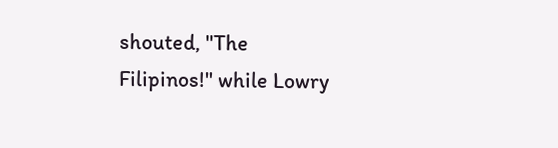shouted, "The Filipinos!" while Lowry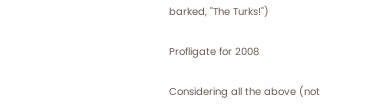barked, "The Turks!")

Profligate for 2008

Considering all the above (not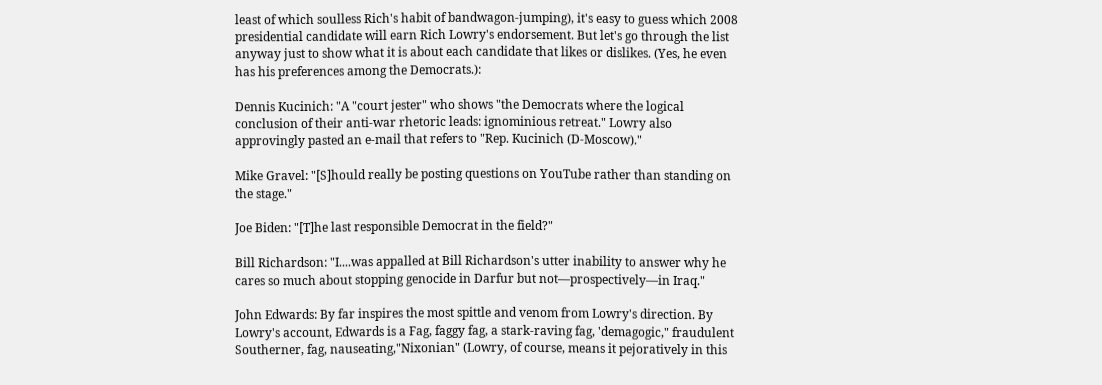least of which soulless Rich's habit of bandwagon-jumping), it's easy to guess which 2008 presidential candidate will earn Rich Lowry's endorsement. But let's go through the list anyway just to show what it is about each candidate that likes or dislikes. (Yes, he even has his preferences among the Democrats.):

Dennis Kucinich: "A "court jester" who shows "the Democrats where the logical conclusion of their anti-war rhetoric leads: ignominious retreat." Lowry also approvingly pasted an e-mail that refers to "Rep. Kucinich (D-Moscow)."

Mike Gravel: "[S]hould really be posting questions on YouTube rather than standing on the stage."

Joe Biden: "[T]he last responsible Democrat in the field?"

Bill Richardson: "I....was appalled at Bill Richardson's utter inability to answer why he cares so much about stopping genocide in Darfur but not—prospectively—in Iraq."

John Edwards: By far inspires the most spittle and venom from Lowry's direction. By Lowry's account, Edwards is a Fag, faggy fag, a stark-raving fag, 'demagogic," fraudulent Southerner, fag, nauseating,"Nixonian" (Lowry, of course, means it pejoratively in this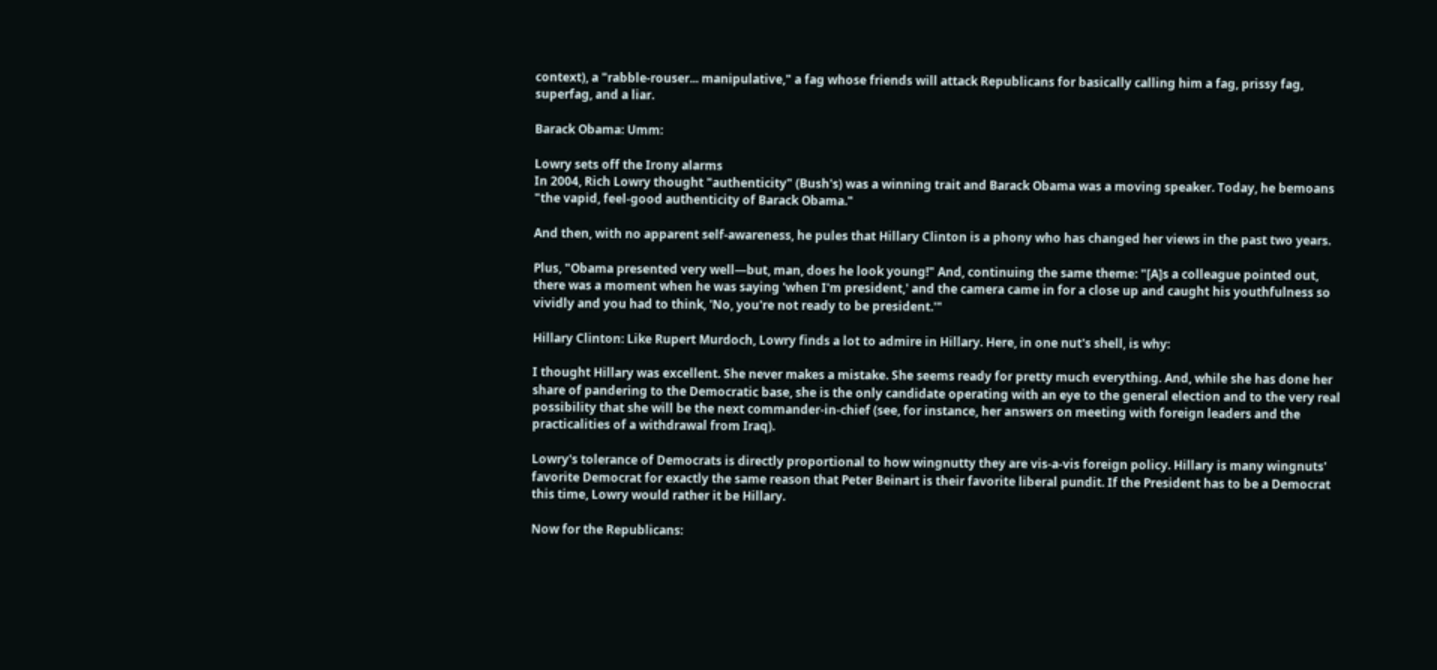context), a "rabble-rouser... manipulative," a fag whose friends will attack Republicans for basically calling him a fag, prissy fag, superfag, and a liar.

Barack Obama: Umm:

Lowry sets off the Irony alarms
In 2004, Rich Lowry thought "authenticity" (Bush's) was a winning trait and Barack Obama was a moving speaker. Today, he bemoans "the vapid, feel-good authenticity of Barack Obama."

And then, with no apparent self-awareness, he pules that Hillary Clinton is a phony who has changed her views in the past two years.

Plus, "Obama presented very well—but, man, does he look young!" And, continuing the same theme: "[A]s a colleague pointed out, there was a moment when he was saying 'when I'm president,' and the camera came in for a close up and caught his youthfulness so vividly and you had to think, 'No, you're not ready to be president.'"

Hillary Clinton: Like Rupert Murdoch, Lowry finds a lot to admire in Hillary. Here, in one nut's shell, is why:

I thought Hillary was excellent. She never makes a mistake. She seems ready for pretty much everything. And, while she has done her share of pandering to the Democratic base, she is the only candidate operating with an eye to the general election and to the very real possibility that she will be the next commander-in-chief (see, for instance, her answers on meeting with foreign leaders and the practicalities of a withdrawal from Iraq).

Lowry's tolerance of Democrats is directly proportional to how wingnutty they are vis-a-vis foreign policy. Hillary is many wingnuts' favorite Democrat for exactly the same reason that Peter Beinart is their favorite liberal pundit. If the President has to be a Democrat this time, Lowry would rather it be Hillary.

Now for the Republicans: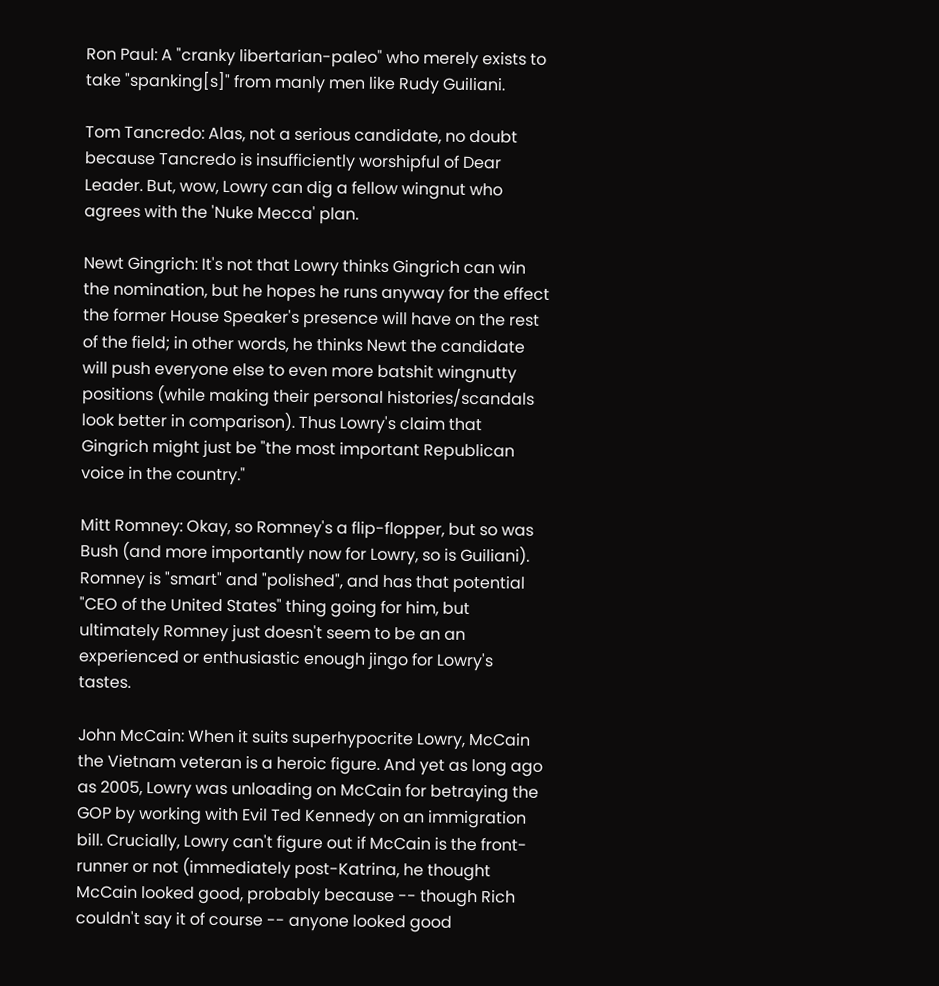Ron Paul: A "cranky libertarian-paleo" who merely exists to take "spanking[s]" from manly men like Rudy Guiliani.

Tom Tancredo: Alas, not a serious candidate, no doubt because Tancredo is insufficiently worshipful of Dear Leader. But, wow, Lowry can dig a fellow wingnut who agrees with the 'Nuke Mecca' plan.

Newt Gingrich: It's not that Lowry thinks Gingrich can win the nomination, but he hopes he runs anyway for the effect the former House Speaker's presence will have on the rest of the field; in other words, he thinks Newt the candidate will push everyone else to even more batshit wingnutty positions (while making their personal histories/scandals look better in comparison). Thus Lowry's claim that Gingrich might just be "the most important Republican voice in the country."

Mitt Romney: Okay, so Romney's a flip-flopper, but so was Bush (and more importantly now for Lowry, so is Guiliani). Romney is "smart" and "polished", and has that potential "CEO of the United States" thing going for him, but ultimately Romney just doesn't seem to be an an experienced or enthusiastic enough jingo for Lowry's tastes.

John McCain: When it suits superhypocrite Lowry, McCain the Vietnam veteran is a heroic figure. And yet as long ago as 2005, Lowry was unloading on McCain for betraying the GOP by working with Evil Ted Kennedy on an immigration bill. Crucially, Lowry can't figure out if McCain is the front-runner or not (immediately post-Katrina, he thought McCain looked good, probably because -- though Rich couldn't say it of course -- anyone looked good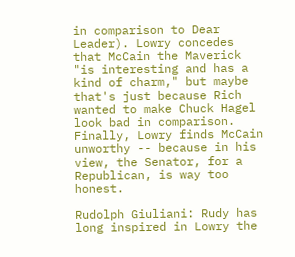in comparison to Dear Leader). Lowry concedes that McCain the Maverick "is interesting and has a kind of charm," but maybe that's just because Rich wanted to make Chuck Hagel look bad in comparison. Finally, Lowry finds McCain unworthy -- because in his view, the Senator, for a Republican, is way too honest.

Rudolph Giuliani: Rudy has long inspired in Lowry the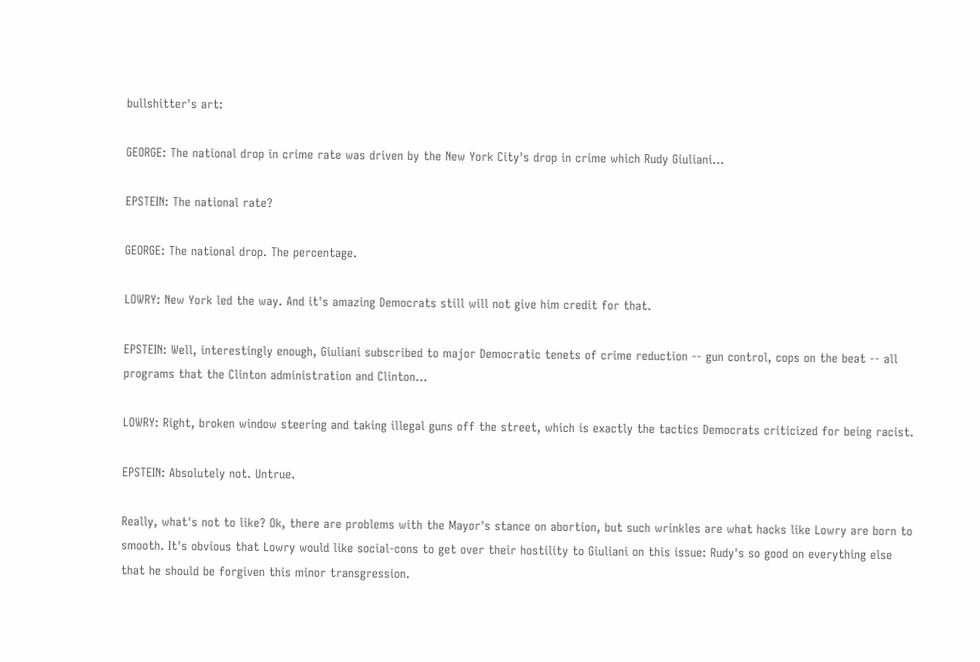bullshitter's art:

GEORGE: The national drop in crime rate was driven by the New York City's drop in crime which Rudy Giuliani...

EPSTEIN: The national rate?

GEORGE: The national drop. The percentage.

LOWRY: New York led the way. And it's amazing Democrats still will not give him credit for that.

EPSTEIN: Well, interestingly enough, Giuliani subscribed to major Democratic tenets of crime reduction -- gun control, cops on the beat -- all programs that the Clinton administration and Clinton...

LOWRY: Right, broken window steering and taking illegal guns off the street, which is exactly the tactics Democrats criticized for being racist.

EPSTEIN: Absolutely not. Untrue.

Really, what's not to like? Ok, there are problems with the Mayor's stance on abortion, but such wrinkles are what hacks like Lowry are born to smooth. It's obvious that Lowry would like social-cons to get over their hostility to Giuliani on this issue: Rudy's so good on everything else that he should be forgiven this minor transgression.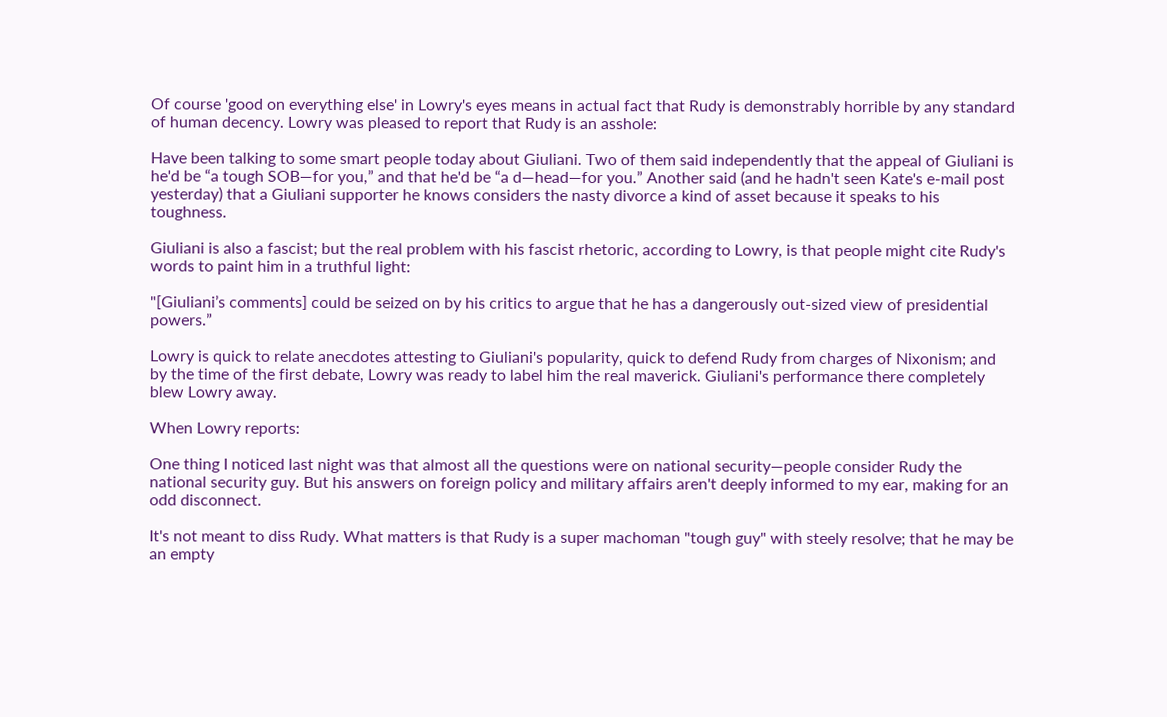Of course 'good on everything else' in Lowry's eyes means in actual fact that Rudy is demonstrably horrible by any standard of human decency. Lowry was pleased to report that Rudy is an asshole:

Have been talking to some smart people today about Giuliani. Two of them said independently that the appeal of Giuliani is he'd be “a tough SOB—for you,” and that he'd be “a d—head—for you.” Another said (and he hadn't seen Kate's e-mail post yesterday) that a Giuliani supporter he knows considers the nasty divorce a kind of asset because it speaks to his toughness.

Giuliani is also a fascist; but the real problem with his fascist rhetoric, according to Lowry, is that people might cite Rudy's words to paint him in a truthful light:

"[Giuliani’s comments] could be seized on by his critics to argue that he has a dangerously out-sized view of presidential powers.”

Lowry is quick to relate anecdotes attesting to Giuliani's popularity, quick to defend Rudy from charges of Nixonism; and by the time of the first debate, Lowry was ready to label him the real maverick. Giuliani's performance there completely blew Lowry away.

When Lowry reports:

One thing I noticed last night was that almost all the questions were on national security—people consider Rudy the national security guy. But his answers on foreign policy and military affairs aren't deeply informed to my ear, making for an odd disconnect.

It's not meant to diss Rudy. What matters is that Rudy is a super machoman "tough guy" with steely resolve; that he may be an empty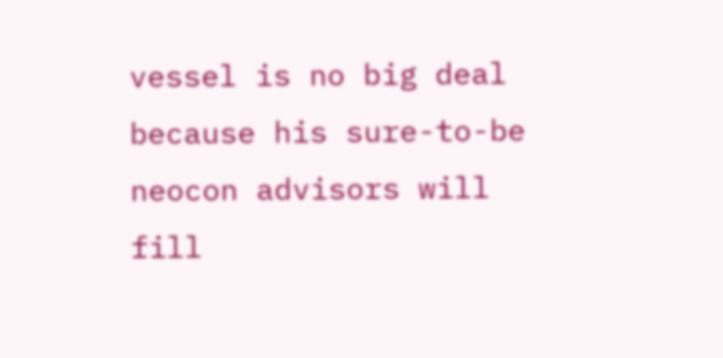vessel is no big deal because his sure-to-be neocon advisors will fill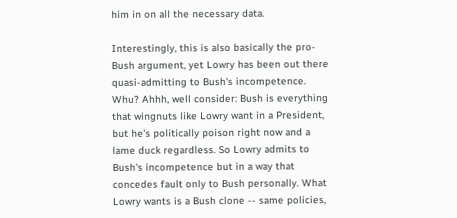him in on all the necessary data.

Interestingly, this is also basically the pro-Bush argument, yet Lowry has been out there quasi-admitting to Bush's incompetence. Whu? Ahhh, well consider: Bush is everything that wingnuts like Lowry want in a President, but he's politically poison right now and a lame duck regardless. So Lowry admits to Bush's incompetence but in a way that concedes fault only to Bush personally. What Lowry wants is a Bush clone -- same policies,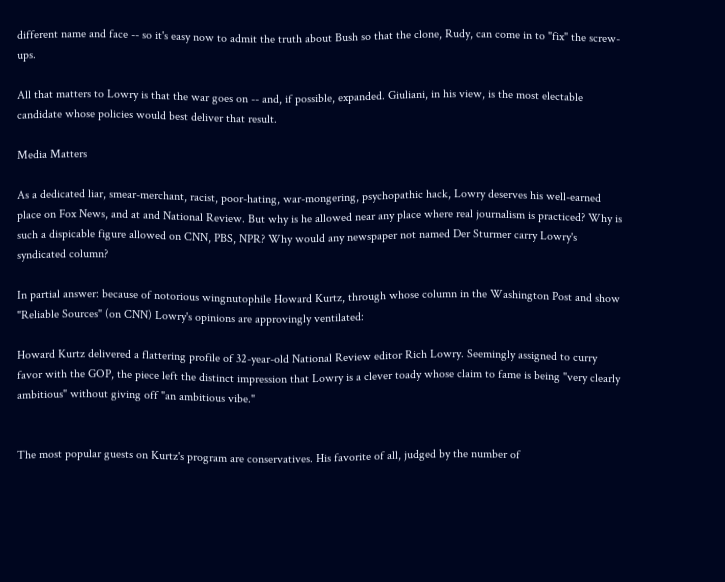different name and face -- so it's easy now to admit the truth about Bush so that the clone, Rudy, can come in to "fix" the screw-ups.

All that matters to Lowry is that the war goes on -- and, if possible, expanded. Giuliani, in his view, is the most electable candidate whose policies would best deliver that result.

Media Matters

As a dedicated liar, smear-merchant, racist, poor-hating, war-mongering, psychopathic hack, Lowry deserves his well-earned place on Fox News, and at and National Review. But why is he allowed near any place where real journalism is practiced? Why is such a dispicable figure allowed on CNN, PBS, NPR? Why would any newspaper not named Der Sturmer carry Lowry's syndicated column?

In partial answer: because of notorious wingnutophile Howard Kurtz, through whose column in the Washington Post and show "Reliable Sources" (on CNN) Lowry's opinions are approvingly ventilated:

Howard Kurtz delivered a flattering profile of 32-year-old National Review editor Rich Lowry. Seemingly assigned to curry favor with the GOP, the piece left the distinct impression that Lowry is a clever toady whose claim to fame is being "very clearly ambitious" without giving off "an ambitious vibe."


The most popular guests on Kurtz's program are conservatives. His favorite of all, judged by the number of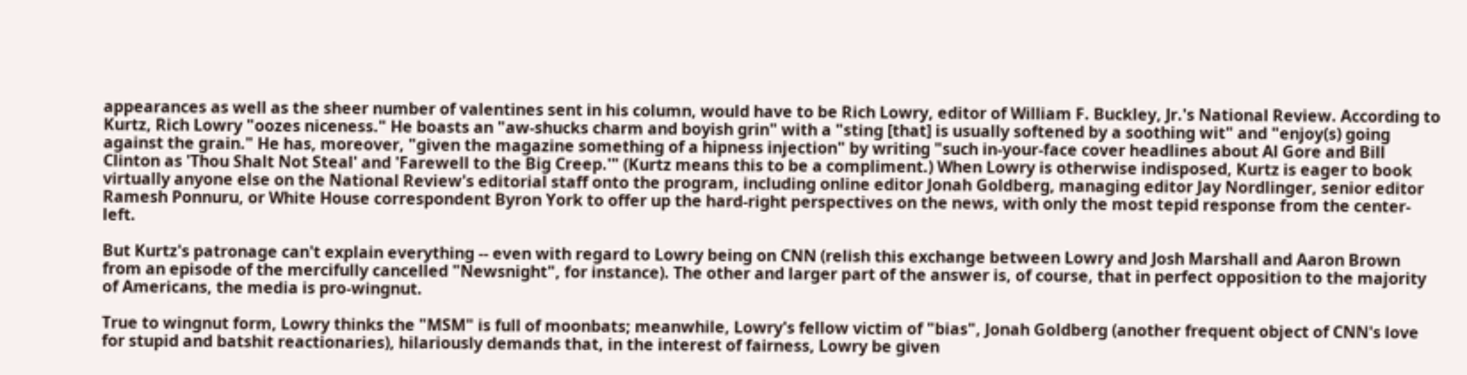appearances as well as the sheer number of valentines sent in his column, would have to be Rich Lowry, editor of William F. Buckley, Jr.'s National Review. According to Kurtz, Rich Lowry "oozes niceness." He boasts an "aw-shucks charm and boyish grin" with a "sting [that] is usually softened by a soothing wit" and "enjoy(s) going against the grain." He has, moreover, "given the magazine something of a hipness injection" by writing "such in-your-face cover headlines about Al Gore and Bill Clinton as 'Thou Shalt Not Steal' and 'Farewell to the Big Creep.'" (Kurtz means this to be a compliment.) When Lowry is otherwise indisposed, Kurtz is eager to book virtually anyone else on the National Review's editorial staff onto the program, including online editor Jonah Goldberg, managing editor Jay Nordlinger, senior editor Ramesh Ponnuru, or White House correspondent Byron York to offer up the hard-right perspectives on the news, with only the most tepid response from the center-left.

But Kurtz's patronage can't explain everything -- even with regard to Lowry being on CNN (relish this exchange between Lowry and Josh Marshall and Aaron Brown from an episode of the mercifully cancelled "Newsnight", for instance). The other and larger part of the answer is, of course, that in perfect opposition to the majority of Americans, the media is pro-wingnut.

True to wingnut form, Lowry thinks the "MSM" is full of moonbats; meanwhile, Lowry's fellow victim of "bias", Jonah Goldberg (another frequent object of CNN's love for stupid and batshit reactionaries), hilariously demands that, in the interest of fairness, Lowry be given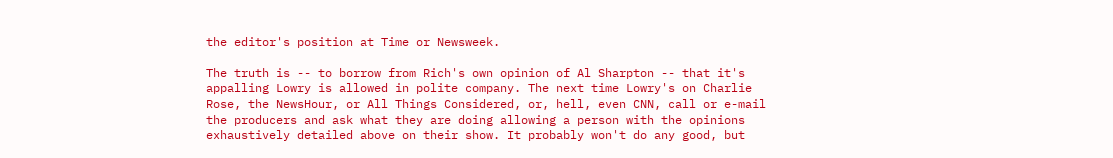the editor's position at Time or Newsweek.

The truth is -- to borrow from Rich's own opinion of Al Sharpton -- that it's appalling Lowry is allowed in polite company. The next time Lowry's on Charlie Rose, the NewsHour, or All Things Considered, or, hell, even CNN, call or e-mail the producers and ask what they are doing allowing a person with the opinions exhaustively detailed above on their show. It probably won't do any good, but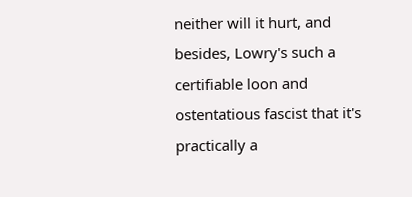neither will it hurt, and besides, Lowry's such a certifiable loon and ostentatious fascist that it's practically a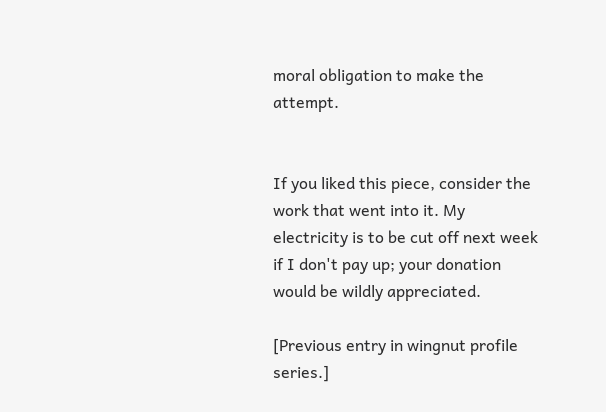moral obligation to make the attempt.


If you liked this piece, consider the work that went into it. My electricity is to be cut off next week if I don't pay up; your donation would be wildly appreciated.

[Previous entry in wingnut profile series.]